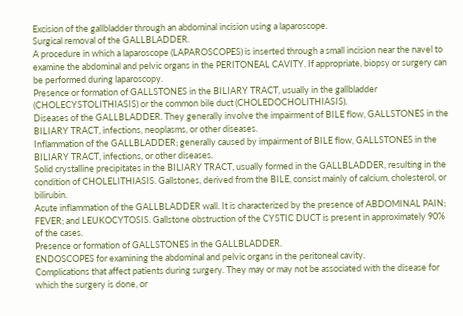Excision of the gallbladder through an abdominal incision using a laparoscope.
Surgical removal of the GALLBLADDER.
A procedure in which a laparoscope (LAPAROSCOPES) is inserted through a small incision near the navel to examine the abdominal and pelvic organs in the PERITONEAL CAVITY. If appropriate, biopsy or surgery can be performed during laparoscopy.
Presence or formation of GALLSTONES in the BILIARY TRACT, usually in the gallbladder (CHOLECYSTOLITHIASIS) or the common bile duct (CHOLEDOCHOLITHIASIS).
Diseases of the GALLBLADDER. They generally involve the impairment of BILE flow, GALLSTONES in the BILIARY TRACT, infections, neoplasms, or other diseases.
Inflammation of the GALLBLADDER; generally caused by impairment of BILE flow, GALLSTONES in the BILIARY TRACT, infections, or other diseases.
Solid crystalline precipitates in the BILIARY TRACT, usually formed in the GALLBLADDER, resulting in the condition of CHOLELITHIASIS. Gallstones, derived from the BILE, consist mainly of calcium, cholesterol, or bilirubin.
Acute inflammation of the GALLBLADDER wall. It is characterized by the presence of ABDOMINAL PAIN; FEVER; and LEUKOCYTOSIS. Gallstone obstruction of the CYSTIC DUCT is present in approximately 90% of the cases.
Presence or formation of GALLSTONES in the GALLBLADDER.
ENDOSCOPES for examining the abdominal and pelvic organs in the peritoneal cavity.
Complications that affect patients during surgery. They may or may not be associated with the disease for which the surgery is done, or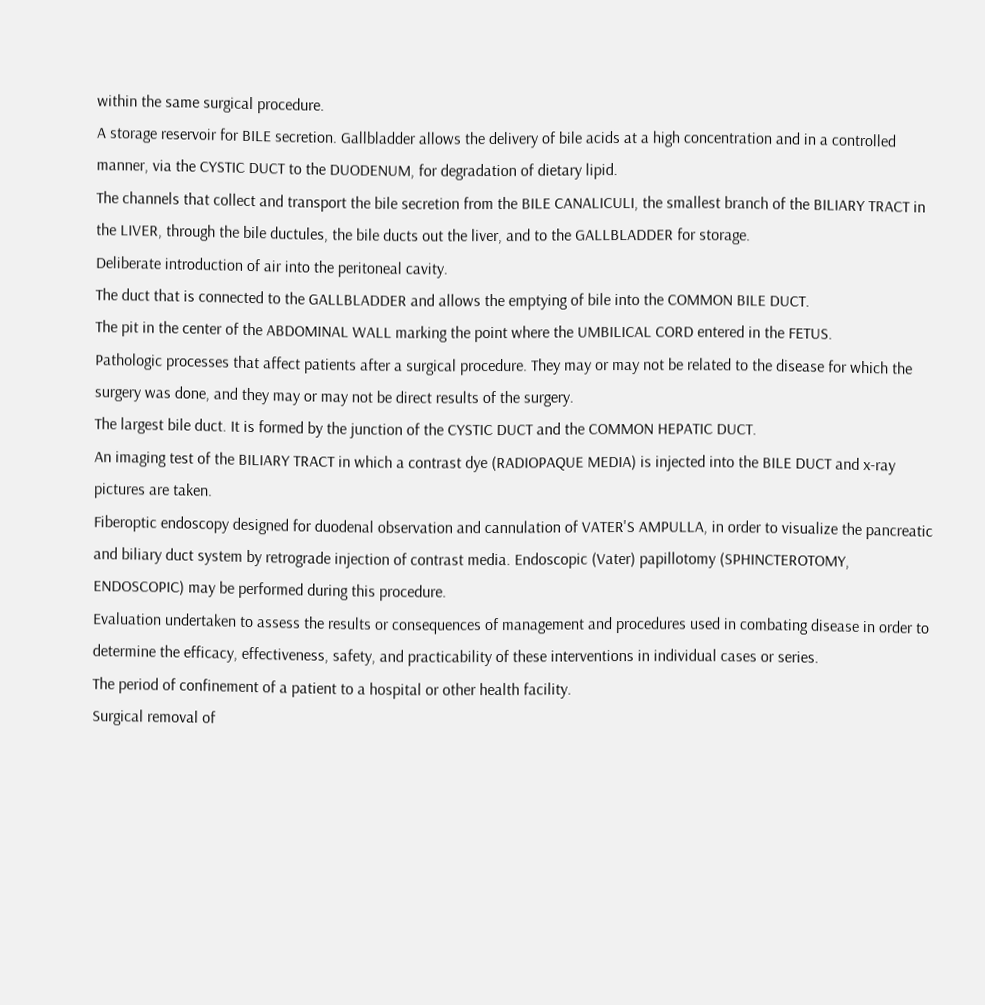within the same surgical procedure.
A storage reservoir for BILE secretion. Gallbladder allows the delivery of bile acids at a high concentration and in a controlled manner, via the CYSTIC DUCT to the DUODENUM, for degradation of dietary lipid.
The channels that collect and transport the bile secretion from the BILE CANALICULI, the smallest branch of the BILIARY TRACT in the LIVER, through the bile ductules, the bile ducts out the liver, and to the GALLBLADDER for storage.
Deliberate introduction of air into the peritoneal cavity.
The duct that is connected to the GALLBLADDER and allows the emptying of bile into the COMMON BILE DUCT.
The pit in the center of the ABDOMINAL WALL marking the point where the UMBILICAL CORD entered in the FETUS.
Pathologic processes that affect patients after a surgical procedure. They may or may not be related to the disease for which the surgery was done, and they may or may not be direct results of the surgery.
The largest bile duct. It is formed by the junction of the CYSTIC DUCT and the COMMON HEPATIC DUCT.
An imaging test of the BILIARY TRACT in which a contrast dye (RADIOPAQUE MEDIA) is injected into the BILE DUCT and x-ray pictures are taken.
Fiberoptic endoscopy designed for duodenal observation and cannulation of VATER'S AMPULLA, in order to visualize the pancreatic and biliary duct system by retrograde injection of contrast media. Endoscopic (Vater) papillotomy (SPHINCTEROTOMY, ENDOSCOPIC) may be performed during this procedure.
Evaluation undertaken to assess the results or consequences of management and procedures used in combating disease in order to determine the efficacy, effectiveness, safety, and practicability of these interventions in individual cases or series.
The period of confinement of a patient to a hospital or other health facility.
Surgical removal of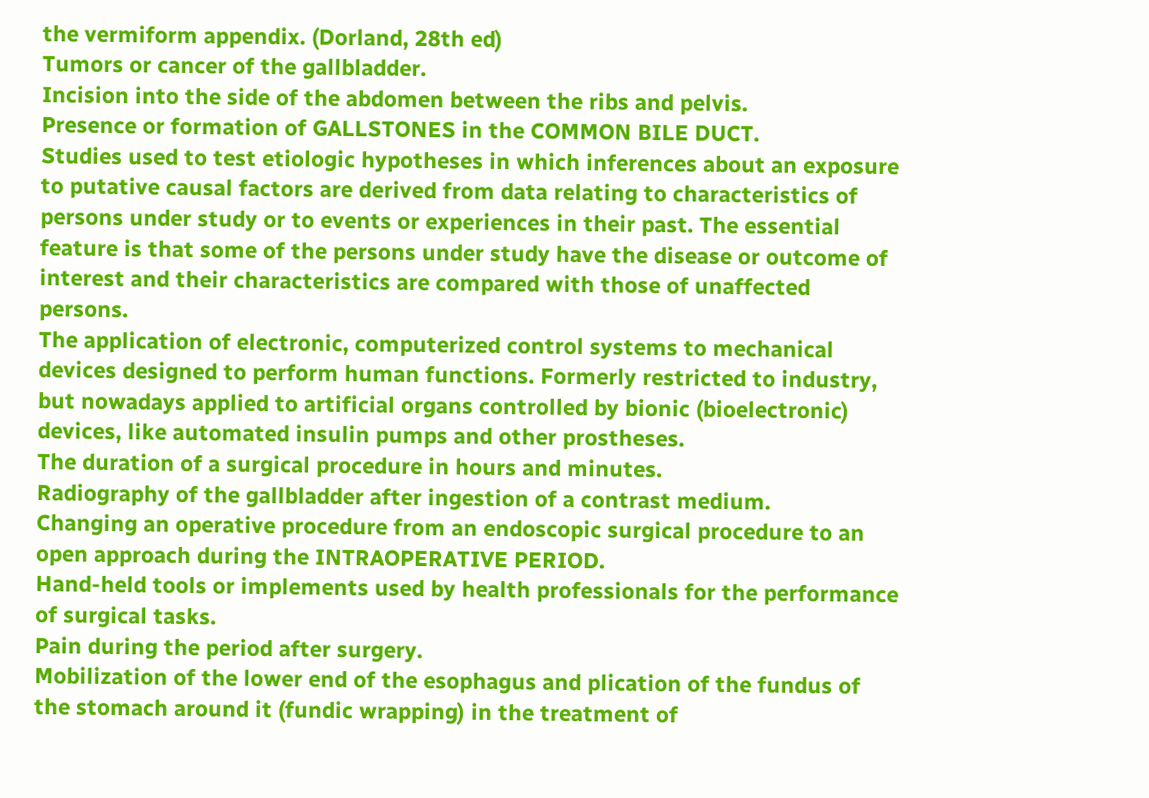the vermiform appendix. (Dorland, 28th ed)
Tumors or cancer of the gallbladder.
Incision into the side of the abdomen between the ribs and pelvis.
Presence or formation of GALLSTONES in the COMMON BILE DUCT.
Studies used to test etiologic hypotheses in which inferences about an exposure to putative causal factors are derived from data relating to characteristics of persons under study or to events or experiences in their past. The essential feature is that some of the persons under study have the disease or outcome of interest and their characteristics are compared with those of unaffected persons.
The application of electronic, computerized control systems to mechanical devices designed to perform human functions. Formerly restricted to industry, but nowadays applied to artificial organs controlled by bionic (bioelectronic) devices, like automated insulin pumps and other prostheses.
The duration of a surgical procedure in hours and minutes.
Radiography of the gallbladder after ingestion of a contrast medium.
Changing an operative procedure from an endoscopic surgical procedure to an open approach during the INTRAOPERATIVE PERIOD.
Hand-held tools or implements used by health professionals for the performance of surgical tasks.
Pain during the period after surgery.
Mobilization of the lower end of the esophagus and plication of the fundus of the stomach around it (fundic wrapping) in the treatment of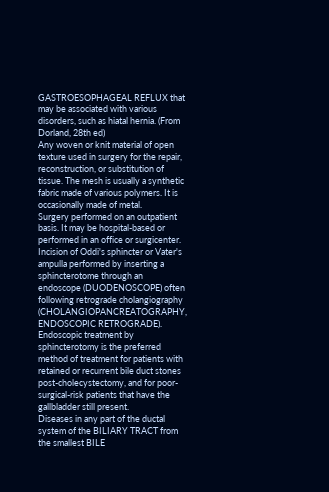GASTROESOPHAGEAL REFLUX that may be associated with various disorders, such as hiatal hernia. (From Dorland, 28th ed)
Any woven or knit material of open texture used in surgery for the repair, reconstruction, or substitution of tissue. The mesh is usually a synthetic fabric made of various polymers. It is occasionally made of metal.
Surgery performed on an outpatient basis. It may be hospital-based or performed in an office or surgicenter.
Incision of Oddi's sphincter or Vater's ampulla performed by inserting a sphincterotome through an endoscope (DUODENOSCOPE) often following retrograde cholangiography (CHOLANGIOPANCREATOGRAPHY, ENDOSCOPIC RETROGRADE). Endoscopic treatment by sphincterotomy is the preferred method of treatment for patients with retained or recurrent bile duct stones post-cholecystectomy, and for poor-surgical-risk patients that have the gallbladder still present.
Diseases in any part of the ductal system of the BILIARY TRACT from the smallest BILE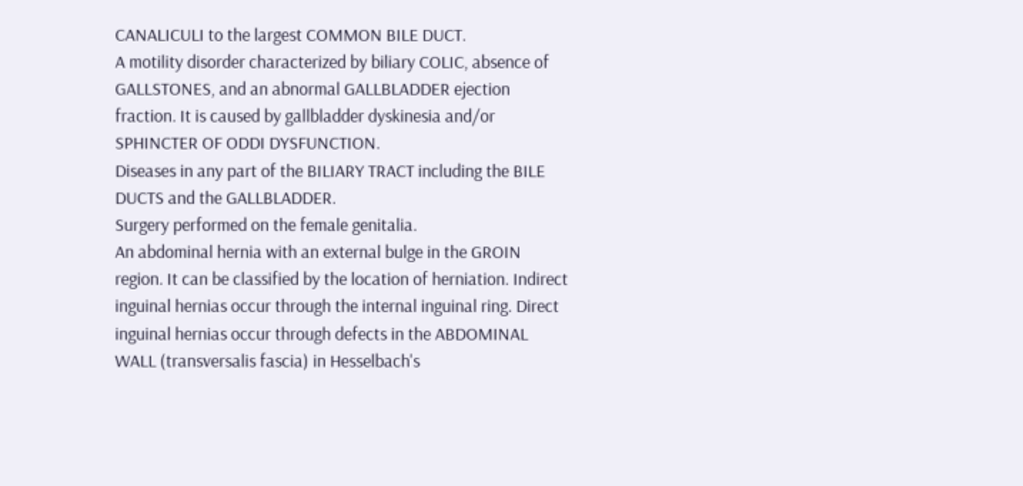CANALICULI to the largest COMMON BILE DUCT.
A motility disorder characterized by biliary COLIC, absence of GALLSTONES, and an abnormal GALLBLADDER ejection fraction. It is caused by gallbladder dyskinesia and/or SPHINCTER OF ODDI DYSFUNCTION.
Diseases in any part of the BILIARY TRACT including the BILE DUCTS and the GALLBLADDER.
Surgery performed on the female genitalia.
An abdominal hernia with an external bulge in the GROIN region. It can be classified by the location of herniation. Indirect inguinal hernias occur through the internal inguinal ring. Direct inguinal hernias occur through defects in the ABDOMINAL WALL (transversalis fascia) in Hesselbach's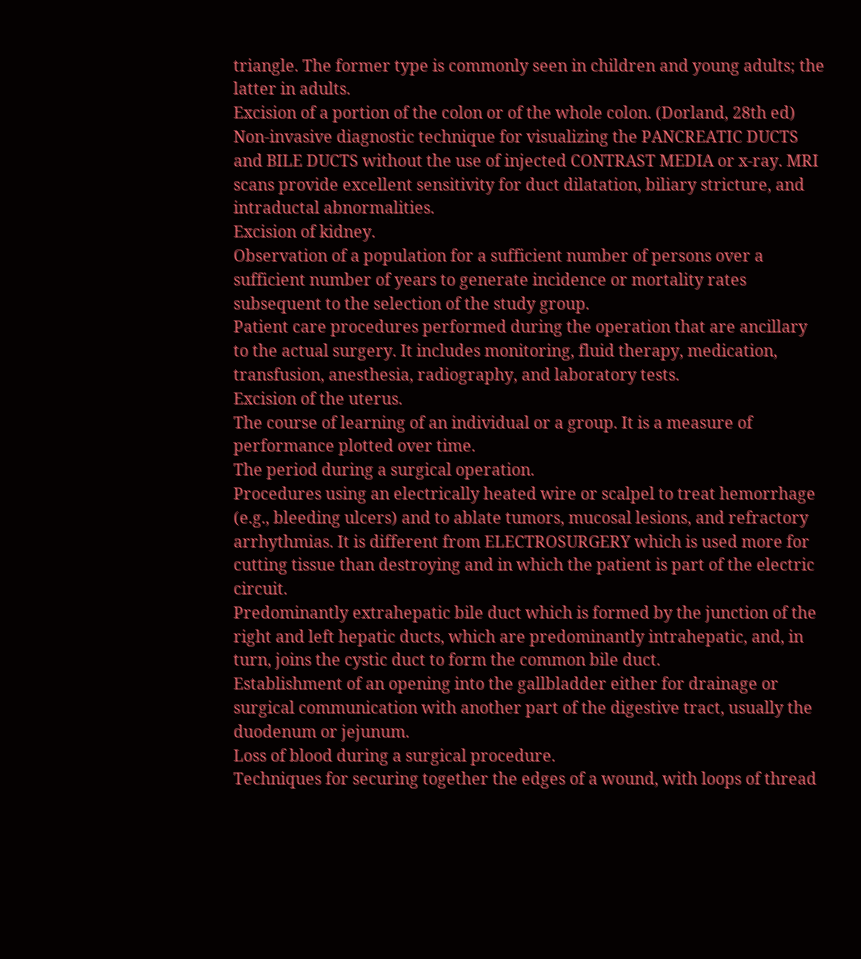triangle. The former type is commonly seen in children and young adults; the latter in adults.
Excision of a portion of the colon or of the whole colon. (Dorland, 28th ed)
Non-invasive diagnostic technique for visualizing the PANCREATIC DUCTS and BILE DUCTS without the use of injected CONTRAST MEDIA or x-ray. MRI scans provide excellent sensitivity for duct dilatation, biliary stricture, and intraductal abnormalities.
Excision of kidney.
Observation of a population for a sufficient number of persons over a sufficient number of years to generate incidence or mortality rates subsequent to the selection of the study group.
Patient care procedures performed during the operation that are ancillary to the actual surgery. It includes monitoring, fluid therapy, medication, transfusion, anesthesia, radiography, and laboratory tests.
Excision of the uterus.
The course of learning of an individual or a group. It is a measure of performance plotted over time.
The period during a surgical operation.
Procedures using an electrically heated wire or scalpel to treat hemorrhage (e.g., bleeding ulcers) and to ablate tumors, mucosal lesions, and refractory arrhythmias. It is different from ELECTROSURGERY which is used more for cutting tissue than destroying and in which the patient is part of the electric circuit.
Predominantly extrahepatic bile duct which is formed by the junction of the right and left hepatic ducts, which are predominantly intrahepatic, and, in turn, joins the cystic duct to form the common bile duct.
Establishment of an opening into the gallbladder either for drainage or surgical communication with another part of the digestive tract, usually the duodenum or jejunum.
Loss of blood during a surgical procedure.
Techniques for securing together the edges of a wound, with loops of thread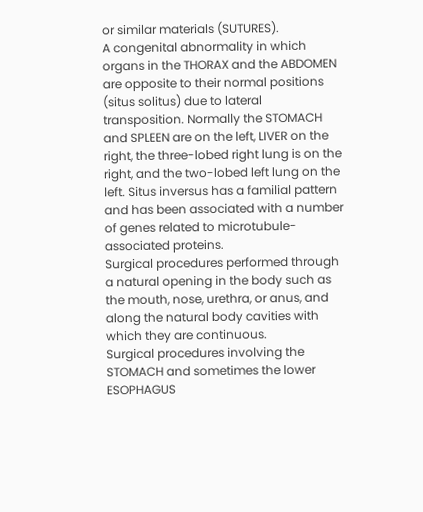or similar materials (SUTURES).
A congenital abnormality in which organs in the THORAX and the ABDOMEN are opposite to their normal positions (situs solitus) due to lateral transposition. Normally the STOMACH and SPLEEN are on the left, LIVER on the right, the three-lobed right lung is on the right, and the two-lobed left lung on the left. Situs inversus has a familial pattern and has been associated with a number of genes related to microtubule-associated proteins.
Surgical procedures performed through a natural opening in the body such as the mouth, nose, urethra, or anus, and along the natural body cavities with which they are continuous.
Surgical procedures involving the STOMACH and sometimes the lower ESOPHAGUS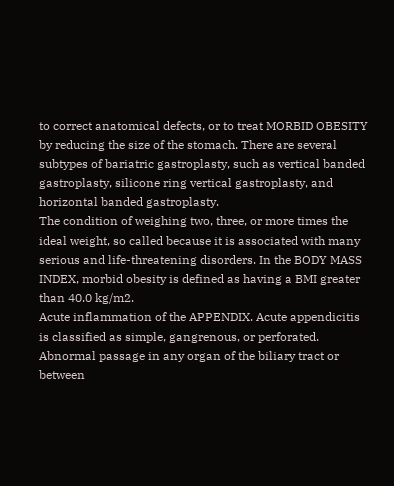to correct anatomical defects, or to treat MORBID OBESITY by reducing the size of the stomach. There are several subtypes of bariatric gastroplasty, such as vertical banded gastroplasty, silicone ring vertical gastroplasty, and horizontal banded gastroplasty.
The condition of weighing two, three, or more times the ideal weight, so called because it is associated with many serious and life-threatening disorders. In the BODY MASS INDEX, morbid obesity is defined as having a BMI greater than 40.0 kg/m2.
Acute inflammation of the APPENDIX. Acute appendicitis is classified as simple, gangrenous, or perforated.
Abnormal passage in any organ of the biliary tract or between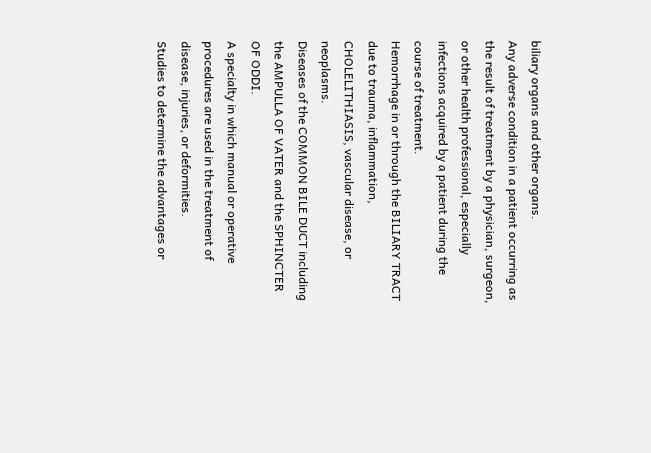biliary organs and other organs.
Any adverse condition in a patient occurring as the result of treatment by a physician, surgeon, or other health professional, especially infections acquired by a patient during the course of treatment.
Hemorrhage in or through the BILIARY TRACT due to trauma, inflammation, CHOLELITHIASIS, vascular disease, or neoplasms.
Diseases of the COMMON BILE DUCT including the AMPULLA OF VATER and the SPHINCTER OF ODDI.
A specialty in which manual or operative procedures are used in the treatment of disease, injuries, or deformities.
Studies to determine the advantages or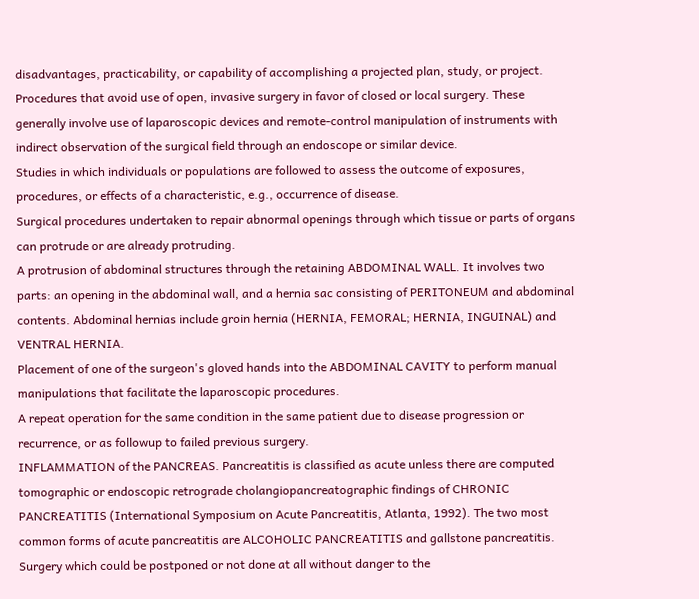disadvantages, practicability, or capability of accomplishing a projected plan, study, or project.
Procedures that avoid use of open, invasive surgery in favor of closed or local surgery. These generally involve use of laparoscopic devices and remote-control manipulation of instruments with indirect observation of the surgical field through an endoscope or similar device.
Studies in which individuals or populations are followed to assess the outcome of exposures, procedures, or effects of a characteristic, e.g., occurrence of disease.
Surgical procedures undertaken to repair abnormal openings through which tissue or parts of organs can protrude or are already protruding.
A protrusion of abdominal structures through the retaining ABDOMINAL WALL. It involves two parts: an opening in the abdominal wall, and a hernia sac consisting of PERITONEUM and abdominal contents. Abdominal hernias include groin hernia (HERNIA, FEMORAL; HERNIA, INGUINAL) and VENTRAL HERNIA.
Placement of one of the surgeon's gloved hands into the ABDOMINAL CAVITY to perform manual manipulations that facilitate the laparoscopic procedures.
A repeat operation for the same condition in the same patient due to disease progression or recurrence, or as followup to failed previous surgery.
INFLAMMATION of the PANCREAS. Pancreatitis is classified as acute unless there are computed tomographic or endoscopic retrograde cholangiopancreatographic findings of CHRONIC PANCREATITIS (International Symposium on Acute Pancreatitis, Atlanta, 1992). The two most common forms of acute pancreatitis are ALCOHOLIC PANCREATITIS and gallstone pancreatitis.
Surgery which could be postponed or not done at all without danger to the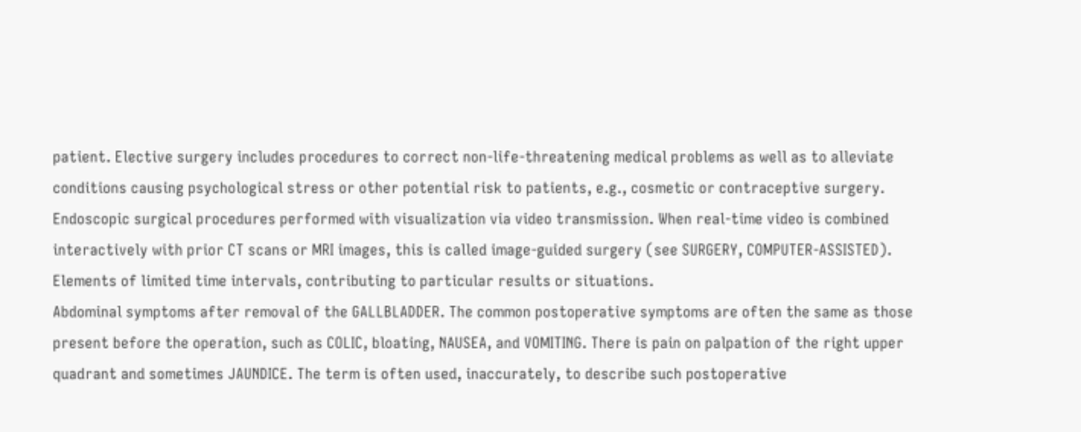patient. Elective surgery includes procedures to correct non-life-threatening medical problems as well as to alleviate conditions causing psychological stress or other potential risk to patients, e.g., cosmetic or contraceptive surgery.
Endoscopic surgical procedures performed with visualization via video transmission. When real-time video is combined interactively with prior CT scans or MRI images, this is called image-guided surgery (see SURGERY, COMPUTER-ASSISTED).
Elements of limited time intervals, contributing to particular results or situations.
Abdominal symptoms after removal of the GALLBLADDER. The common postoperative symptoms are often the same as those present before the operation, such as COLIC, bloating, NAUSEA, and VOMITING. There is pain on palpation of the right upper quadrant and sometimes JAUNDICE. The term is often used, inaccurately, to describe such postoperative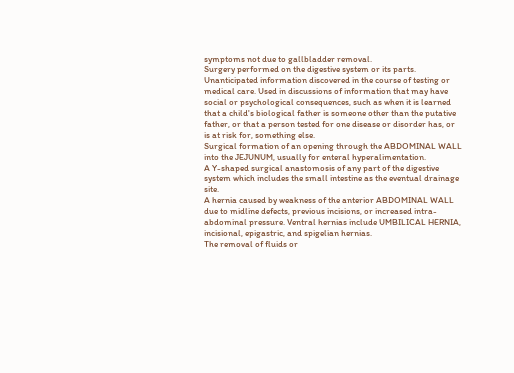symptoms not due to gallbladder removal.
Surgery performed on the digestive system or its parts.
Unanticipated information discovered in the course of testing or medical care. Used in discussions of information that may have social or psychological consequences, such as when it is learned that a child's biological father is someone other than the putative father, or that a person tested for one disease or disorder has, or is at risk for, something else.
Surgical formation of an opening through the ABDOMINAL WALL into the JEJUNUM, usually for enteral hyperalimentation.
A Y-shaped surgical anastomosis of any part of the digestive system which includes the small intestine as the eventual drainage site.
A hernia caused by weakness of the anterior ABDOMINAL WALL due to midline defects, previous incisions, or increased intra-abdominal pressure. Ventral hernias include UMBILICAL HERNIA, incisional, epigastric, and spigelian hernias.
The removal of fluids or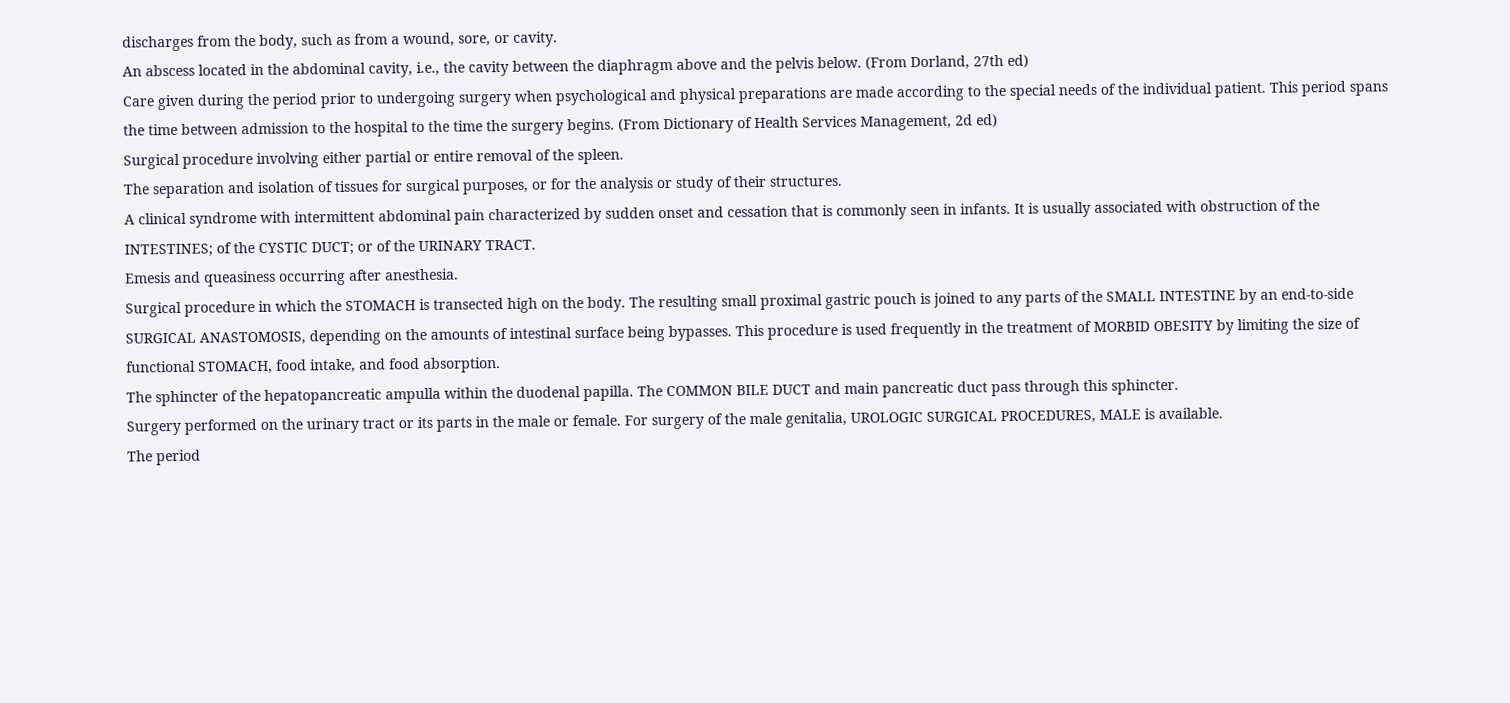discharges from the body, such as from a wound, sore, or cavity.
An abscess located in the abdominal cavity, i.e., the cavity between the diaphragm above and the pelvis below. (From Dorland, 27th ed)
Care given during the period prior to undergoing surgery when psychological and physical preparations are made according to the special needs of the individual patient. This period spans the time between admission to the hospital to the time the surgery begins. (From Dictionary of Health Services Management, 2d ed)
Surgical procedure involving either partial or entire removal of the spleen.
The separation and isolation of tissues for surgical purposes, or for the analysis or study of their structures.
A clinical syndrome with intermittent abdominal pain characterized by sudden onset and cessation that is commonly seen in infants. It is usually associated with obstruction of the INTESTINES; of the CYSTIC DUCT; or of the URINARY TRACT.
Emesis and queasiness occurring after anesthesia.
Surgical procedure in which the STOMACH is transected high on the body. The resulting small proximal gastric pouch is joined to any parts of the SMALL INTESTINE by an end-to-side SURGICAL ANASTOMOSIS, depending on the amounts of intestinal surface being bypasses. This procedure is used frequently in the treatment of MORBID OBESITY by limiting the size of functional STOMACH, food intake, and food absorption.
The sphincter of the hepatopancreatic ampulla within the duodenal papilla. The COMMON BILE DUCT and main pancreatic duct pass through this sphincter.
Surgery performed on the urinary tract or its parts in the male or female. For surgery of the male genitalia, UROLOGIC SURGICAL PROCEDURES, MALE is available.
The period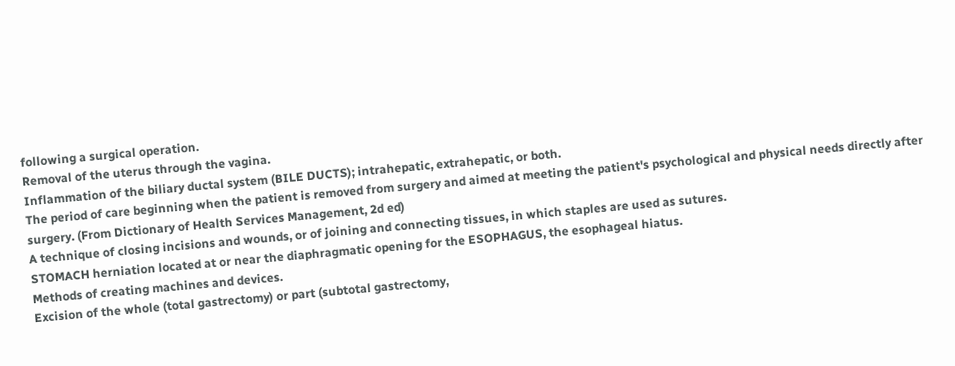following a surgical operation.
Removal of the uterus through the vagina.
Inflammation of the biliary ductal system (BILE DUCTS); intrahepatic, extrahepatic, or both.
The period of care beginning when the patient is removed from surgery and aimed at meeting the patient's psychological and physical needs directly after surgery. (From Dictionary of Health Services Management, 2d ed)
A technique of closing incisions and wounds, or of joining and connecting tissues, in which staples are used as sutures.
STOMACH herniation located at or near the diaphragmatic opening for the ESOPHAGUS, the esophageal hiatus.
Methods of creating machines and devices.
Excision of the whole (total gastrectomy) or part (subtotal gastrectomy,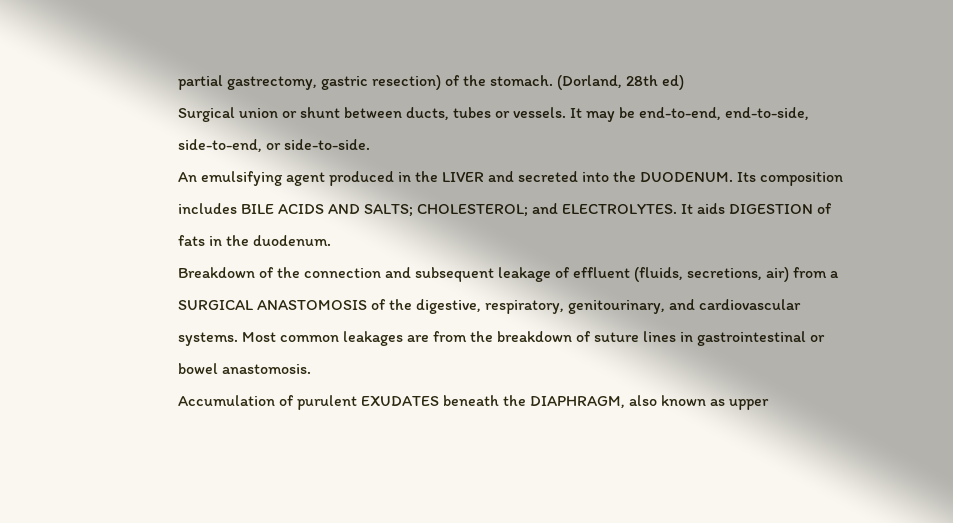partial gastrectomy, gastric resection) of the stomach. (Dorland, 28th ed)
Surgical union or shunt between ducts, tubes or vessels. It may be end-to-end, end-to-side, side-to-end, or side-to-side.
An emulsifying agent produced in the LIVER and secreted into the DUODENUM. Its composition includes BILE ACIDS AND SALTS; CHOLESTEROL; and ELECTROLYTES. It aids DIGESTION of fats in the duodenum.
Breakdown of the connection and subsequent leakage of effluent (fluids, secretions, air) from a SURGICAL ANASTOMOSIS of the digestive, respiratory, genitourinary, and cardiovascular systems. Most common leakages are from the breakdown of suture lines in gastrointestinal or bowel anastomosis.
Accumulation of purulent EXUDATES beneath the DIAPHRAGM, also known as upper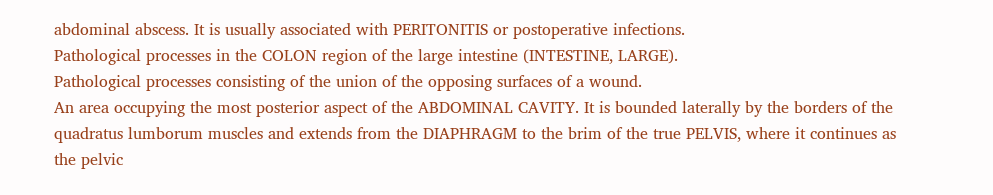abdominal abscess. It is usually associated with PERITONITIS or postoperative infections.
Pathological processes in the COLON region of the large intestine (INTESTINE, LARGE).
Pathological processes consisting of the union of the opposing surfaces of a wound.
An area occupying the most posterior aspect of the ABDOMINAL CAVITY. It is bounded laterally by the borders of the quadratus lumborum muscles and extends from the DIAPHRAGM to the brim of the true PELVIS, where it continues as the pelvic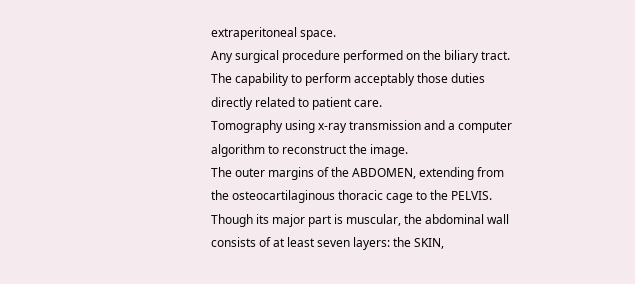extraperitoneal space.
Any surgical procedure performed on the biliary tract.
The capability to perform acceptably those duties directly related to patient care.
Tomography using x-ray transmission and a computer algorithm to reconstruct the image.
The outer margins of the ABDOMEN, extending from the osteocartilaginous thoracic cage to the PELVIS. Though its major part is muscular, the abdominal wall consists of at least seven layers: the SKIN,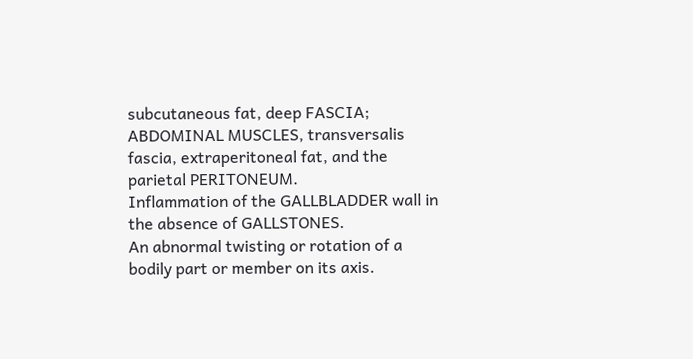subcutaneous fat, deep FASCIA; ABDOMINAL MUSCLES, transversalis fascia, extraperitoneal fat, and the parietal PERITONEUM.
Inflammation of the GALLBLADDER wall in the absence of GALLSTONES.
An abnormal twisting or rotation of a bodily part or member on its axis.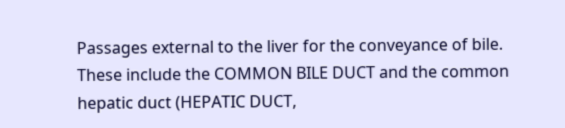Passages external to the liver for the conveyance of bile. These include the COMMON BILE DUCT and the common hepatic duct (HEPATIC DUCT,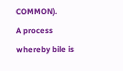COMMON).
A process whereby bile is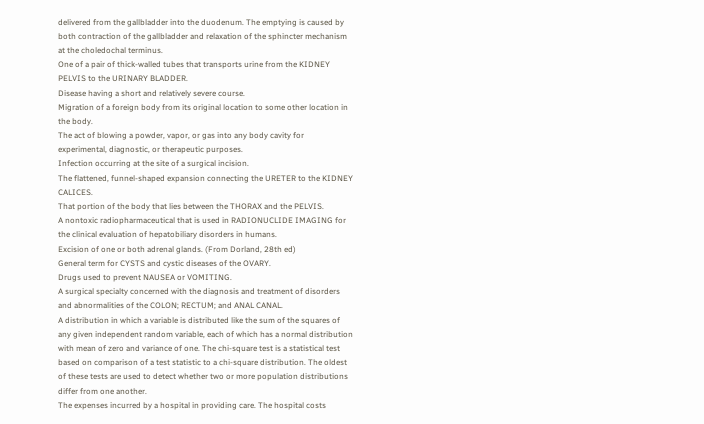delivered from the gallbladder into the duodenum. The emptying is caused by both contraction of the gallbladder and relaxation of the sphincter mechanism at the choledochal terminus.
One of a pair of thick-walled tubes that transports urine from the KIDNEY PELVIS to the URINARY BLADDER.
Disease having a short and relatively severe course.
Migration of a foreign body from its original location to some other location in the body.
The act of blowing a powder, vapor, or gas into any body cavity for experimental, diagnostic, or therapeutic purposes.
Infection occurring at the site of a surgical incision.
The flattened, funnel-shaped expansion connecting the URETER to the KIDNEY CALICES.
That portion of the body that lies between the THORAX and the PELVIS.
A nontoxic radiopharmaceutical that is used in RADIONUCLIDE IMAGING for the clinical evaluation of hepatobiliary disorders in humans.
Excision of one or both adrenal glands. (From Dorland, 28th ed)
General term for CYSTS and cystic diseases of the OVARY.
Drugs used to prevent NAUSEA or VOMITING.
A surgical specialty concerned with the diagnosis and treatment of disorders and abnormalities of the COLON; RECTUM; and ANAL CANAL.
A distribution in which a variable is distributed like the sum of the squares of any given independent random variable, each of which has a normal distribution with mean of zero and variance of one. The chi-square test is a statistical test based on comparison of a test statistic to a chi-square distribution. The oldest of these tests are used to detect whether two or more population distributions differ from one another.
The expenses incurred by a hospital in providing care. The hospital costs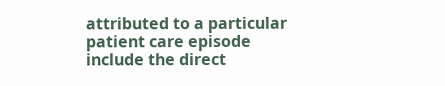attributed to a particular patient care episode include the direct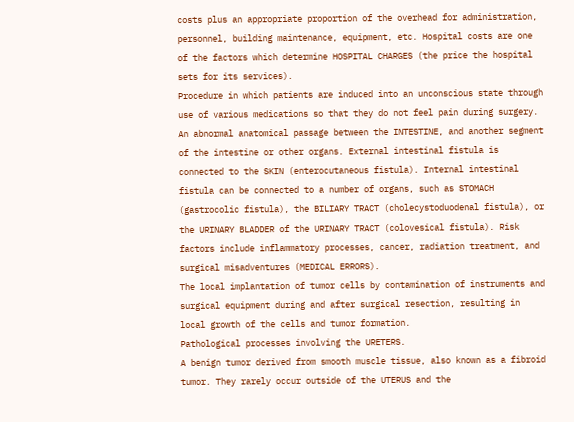costs plus an appropriate proportion of the overhead for administration, personnel, building maintenance, equipment, etc. Hospital costs are one of the factors which determine HOSPITAL CHARGES (the price the hospital sets for its services).
Procedure in which patients are induced into an unconscious state through use of various medications so that they do not feel pain during surgery.
An abnormal anatomical passage between the INTESTINE, and another segment of the intestine or other organs. External intestinal fistula is connected to the SKIN (enterocutaneous fistula). Internal intestinal fistula can be connected to a number of organs, such as STOMACH (gastrocolic fistula), the BILIARY TRACT (cholecystoduodenal fistula), or the URINARY BLADDER of the URINARY TRACT (colovesical fistula). Risk factors include inflammatory processes, cancer, radiation treatment, and surgical misadventures (MEDICAL ERRORS).
The local implantation of tumor cells by contamination of instruments and surgical equipment during and after surgical resection, resulting in local growth of the cells and tumor formation.
Pathological processes involving the URETERS.
A benign tumor derived from smooth muscle tissue, also known as a fibroid tumor. They rarely occur outside of the UTERUS and the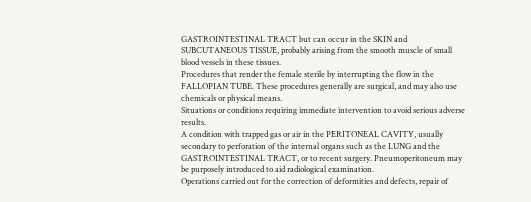GASTROINTESTINAL TRACT but can occur in the SKIN and SUBCUTANEOUS TISSUE, probably arising from the smooth muscle of small blood vessels in these tissues.
Procedures that render the female sterile by interrupting the flow in the FALLOPIAN TUBE. These procedures generally are surgical, and may also use chemicals or physical means.
Situations or conditions requiring immediate intervention to avoid serious adverse results.
A condition with trapped gas or air in the PERITONEAL CAVITY, usually secondary to perforation of the internal organs such as the LUNG and the GASTROINTESTINAL TRACT, or to recent surgery. Pneumoperitoneum may be purposely introduced to aid radiological examination.
Operations carried out for the correction of deformities and defects, repair of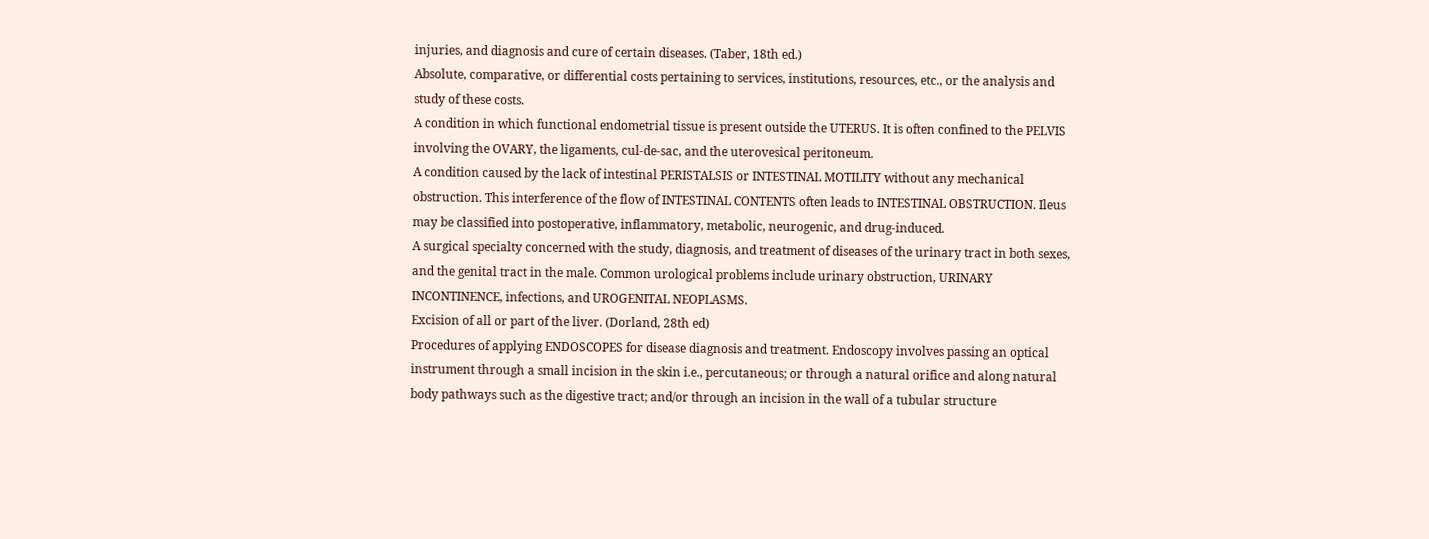injuries, and diagnosis and cure of certain diseases. (Taber, 18th ed.)
Absolute, comparative, or differential costs pertaining to services, institutions, resources, etc., or the analysis and study of these costs.
A condition in which functional endometrial tissue is present outside the UTERUS. It is often confined to the PELVIS involving the OVARY, the ligaments, cul-de-sac, and the uterovesical peritoneum.
A condition caused by the lack of intestinal PERISTALSIS or INTESTINAL MOTILITY without any mechanical obstruction. This interference of the flow of INTESTINAL CONTENTS often leads to INTESTINAL OBSTRUCTION. Ileus may be classified into postoperative, inflammatory, metabolic, neurogenic, and drug-induced.
A surgical specialty concerned with the study, diagnosis, and treatment of diseases of the urinary tract in both sexes, and the genital tract in the male. Common urological problems include urinary obstruction, URINARY INCONTINENCE, infections, and UROGENITAL NEOPLASMS.
Excision of all or part of the liver. (Dorland, 28th ed)
Procedures of applying ENDOSCOPES for disease diagnosis and treatment. Endoscopy involves passing an optical instrument through a small incision in the skin i.e., percutaneous; or through a natural orifice and along natural body pathways such as the digestive tract; and/or through an incision in the wall of a tubular structure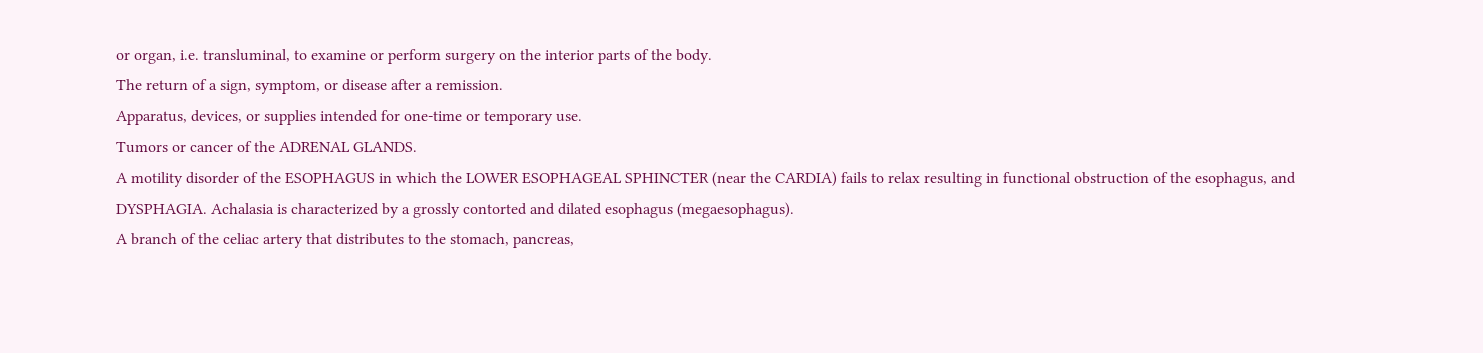or organ, i.e. transluminal, to examine or perform surgery on the interior parts of the body.
The return of a sign, symptom, or disease after a remission.
Apparatus, devices, or supplies intended for one-time or temporary use.
Tumors or cancer of the ADRENAL GLANDS.
A motility disorder of the ESOPHAGUS in which the LOWER ESOPHAGEAL SPHINCTER (near the CARDIA) fails to relax resulting in functional obstruction of the esophagus, and DYSPHAGIA. Achalasia is characterized by a grossly contorted and dilated esophagus (megaesophagus).
A branch of the celiac artery that distributes to the stomach, pancreas,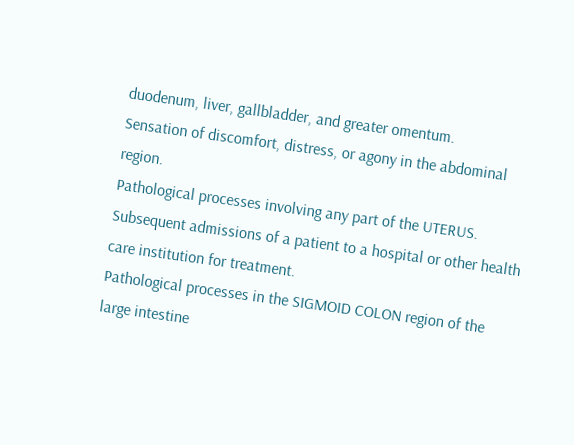duodenum, liver, gallbladder, and greater omentum.
Sensation of discomfort, distress, or agony in the abdominal region.
Pathological processes involving any part of the UTERUS.
Subsequent admissions of a patient to a hospital or other health care institution for treatment.
Pathological processes in the SIGMOID COLON region of the large intestine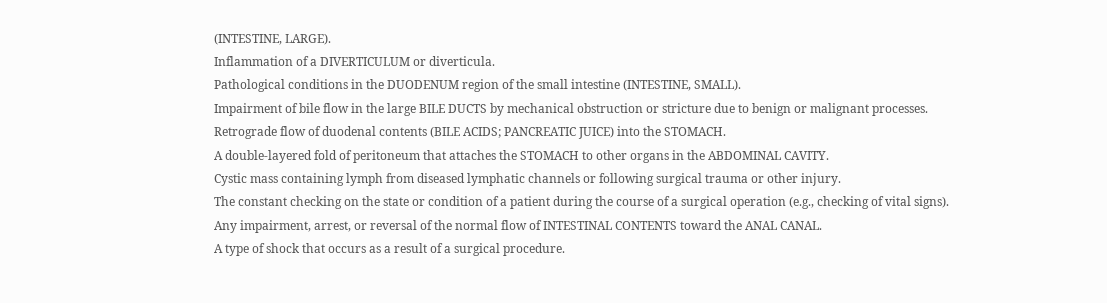(INTESTINE, LARGE).
Inflammation of a DIVERTICULUM or diverticula.
Pathological conditions in the DUODENUM region of the small intestine (INTESTINE, SMALL).
Impairment of bile flow in the large BILE DUCTS by mechanical obstruction or stricture due to benign or malignant processes.
Retrograde flow of duodenal contents (BILE ACIDS; PANCREATIC JUICE) into the STOMACH.
A double-layered fold of peritoneum that attaches the STOMACH to other organs in the ABDOMINAL CAVITY.
Cystic mass containing lymph from diseased lymphatic channels or following surgical trauma or other injury.
The constant checking on the state or condition of a patient during the course of a surgical operation (e.g., checking of vital signs).
Any impairment, arrest, or reversal of the normal flow of INTESTINAL CONTENTS toward the ANAL CANAL.
A type of shock that occurs as a result of a surgical procedure.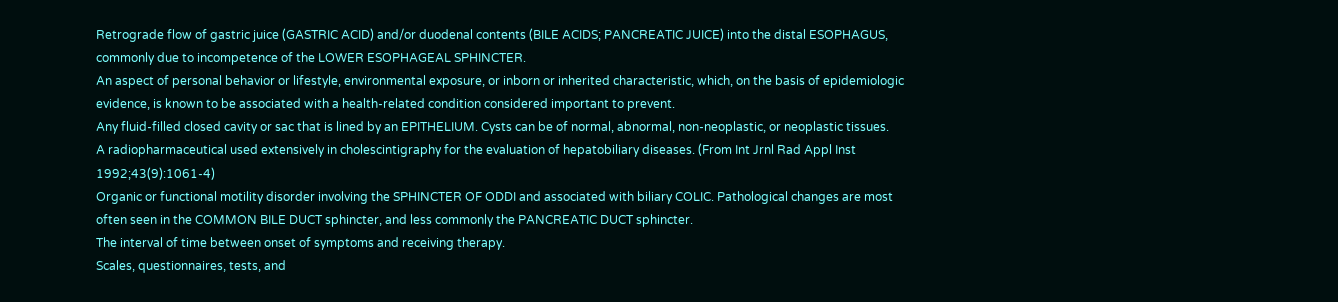Retrograde flow of gastric juice (GASTRIC ACID) and/or duodenal contents (BILE ACIDS; PANCREATIC JUICE) into the distal ESOPHAGUS, commonly due to incompetence of the LOWER ESOPHAGEAL SPHINCTER.
An aspect of personal behavior or lifestyle, environmental exposure, or inborn or inherited characteristic, which, on the basis of epidemiologic evidence, is known to be associated with a health-related condition considered important to prevent.
Any fluid-filled closed cavity or sac that is lined by an EPITHELIUM. Cysts can be of normal, abnormal, non-neoplastic, or neoplastic tissues.
A radiopharmaceutical used extensively in cholescintigraphy for the evaluation of hepatobiliary diseases. (From Int Jrnl Rad Appl Inst 1992;43(9):1061-4)
Organic or functional motility disorder involving the SPHINCTER OF ODDI and associated with biliary COLIC. Pathological changes are most often seen in the COMMON BILE DUCT sphincter, and less commonly the PANCREATIC DUCT sphincter.
The interval of time between onset of symptoms and receiving therapy.
Scales, questionnaires, tests, and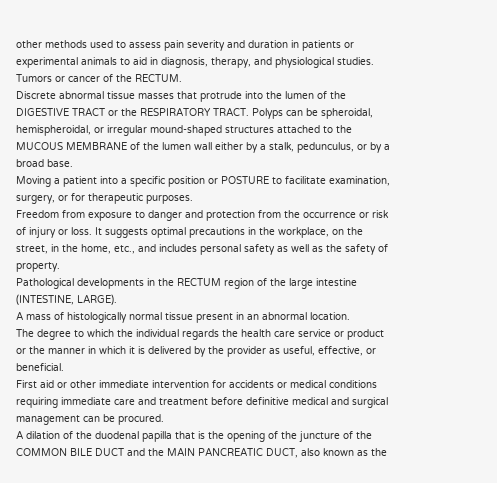other methods used to assess pain severity and duration in patients or experimental animals to aid in diagnosis, therapy, and physiological studies.
Tumors or cancer of the RECTUM.
Discrete abnormal tissue masses that protrude into the lumen of the DIGESTIVE TRACT or the RESPIRATORY TRACT. Polyps can be spheroidal, hemispheroidal, or irregular mound-shaped structures attached to the MUCOUS MEMBRANE of the lumen wall either by a stalk, pedunculus, or by a broad base.
Moving a patient into a specific position or POSTURE to facilitate examination, surgery, or for therapeutic purposes.
Freedom from exposure to danger and protection from the occurrence or risk of injury or loss. It suggests optimal precautions in the workplace, on the street, in the home, etc., and includes personal safety as well as the safety of property.
Pathological developments in the RECTUM region of the large intestine (INTESTINE, LARGE).
A mass of histologically normal tissue present in an abnormal location.
The degree to which the individual regards the health care service or product or the manner in which it is delivered by the provider as useful, effective, or beneficial.
First aid or other immediate intervention for accidents or medical conditions requiring immediate care and treatment before definitive medical and surgical management can be procured.
A dilation of the duodenal papilla that is the opening of the juncture of the COMMON BILE DUCT and the MAIN PANCREATIC DUCT, also known as the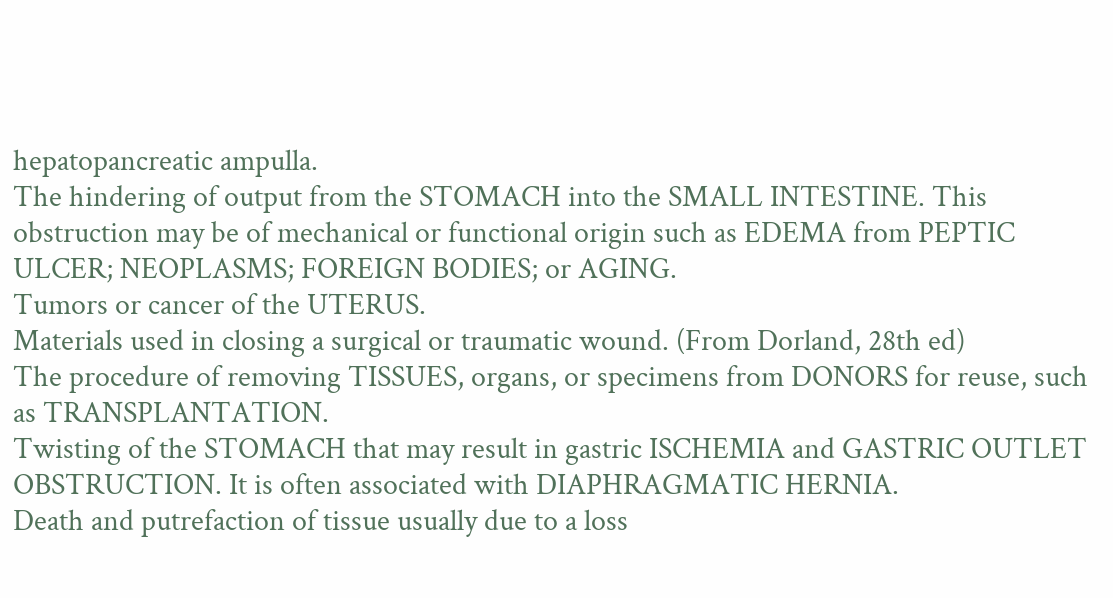hepatopancreatic ampulla.
The hindering of output from the STOMACH into the SMALL INTESTINE. This obstruction may be of mechanical or functional origin such as EDEMA from PEPTIC ULCER; NEOPLASMS; FOREIGN BODIES; or AGING.
Tumors or cancer of the UTERUS.
Materials used in closing a surgical or traumatic wound. (From Dorland, 28th ed)
The procedure of removing TISSUES, organs, or specimens from DONORS for reuse, such as TRANSPLANTATION.
Twisting of the STOMACH that may result in gastric ISCHEMIA and GASTRIC OUTLET OBSTRUCTION. It is often associated with DIAPHRAGMATIC HERNIA.
Death and putrefaction of tissue usually due to a loss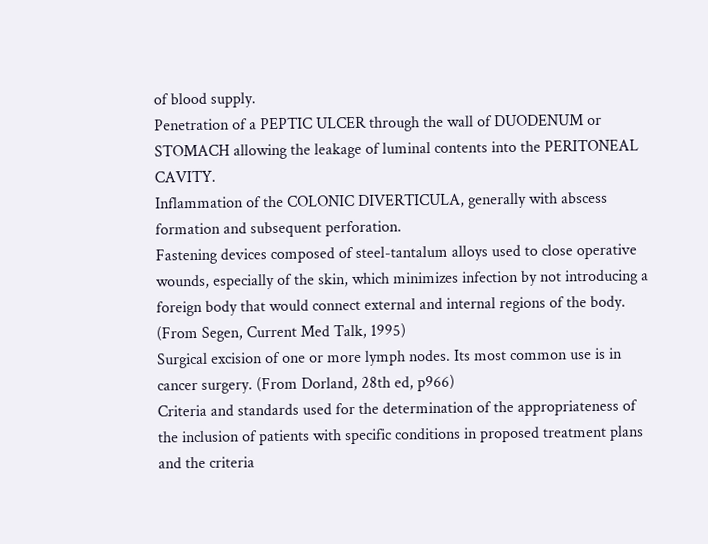of blood supply.
Penetration of a PEPTIC ULCER through the wall of DUODENUM or STOMACH allowing the leakage of luminal contents into the PERITONEAL CAVITY.
Inflammation of the COLONIC DIVERTICULA, generally with abscess formation and subsequent perforation.
Fastening devices composed of steel-tantalum alloys used to close operative wounds, especially of the skin, which minimizes infection by not introducing a foreign body that would connect external and internal regions of the body. (From Segen, Current Med Talk, 1995)
Surgical excision of one or more lymph nodes. Its most common use is in cancer surgery. (From Dorland, 28th ed, p966)
Criteria and standards used for the determination of the appropriateness of the inclusion of patients with specific conditions in proposed treatment plans and the criteria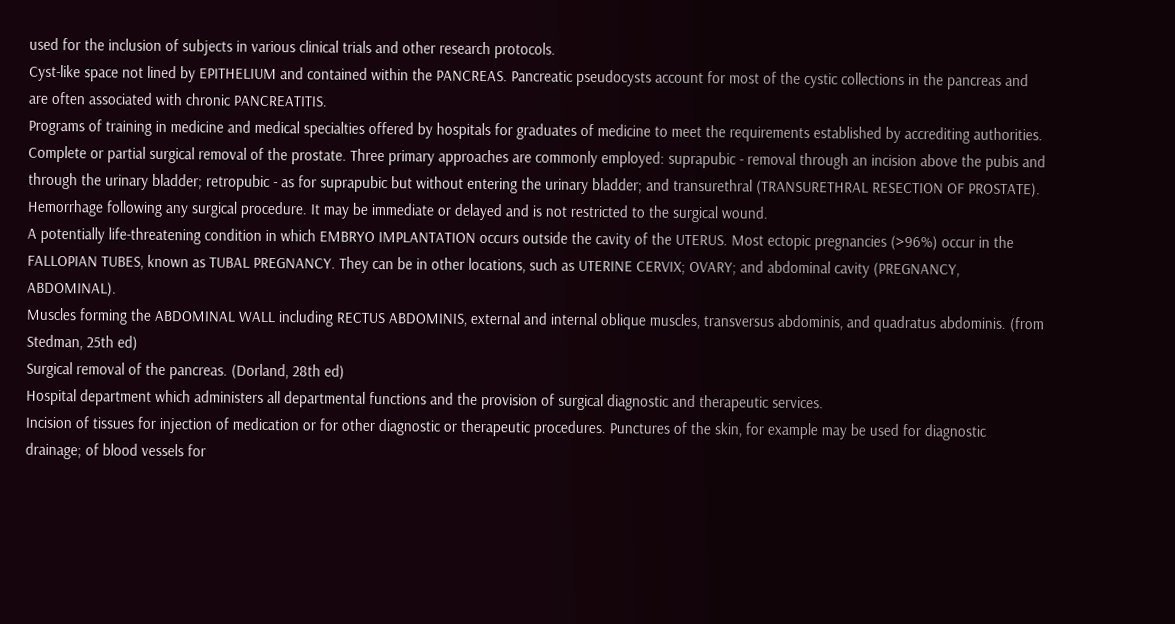used for the inclusion of subjects in various clinical trials and other research protocols.
Cyst-like space not lined by EPITHELIUM and contained within the PANCREAS. Pancreatic pseudocysts account for most of the cystic collections in the pancreas and are often associated with chronic PANCREATITIS.
Programs of training in medicine and medical specialties offered by hospitals for graduates of medicine to meet the requirements established by accrediting authorities.
Complete or partial surgical removal of the prostate. Three primary approaches are commonly employed: suprapubic - removal through an incision above the pubis and through the urinary bladder; retropubic - as for suprapubic but without entering the urinary bladder; and transurethral (TRANSURETHRAL RESECTION OF PROSTATE).
Hemorrhage following any surgical procedure. It may be immediate or delayed and is not restricted to the surgical wound.
A potentially life-threatening condition in which EMBRYO IMPLANTATION occurs outside the cavity of the UTERUS. Most ectopic pregnancies (>96%) occur in the FALLOPIAN TUBES, known as TUBAL PREGNANCY. They can be in other locations, such as UTERINE CERVIX; OVARY; and abdominal cavity (PREGNANCY, ABDOMINAL).
Muscles forming the ABDOMINAL WALL including RECTUS ABDOMINIS, external and internal oblique muscles, transversus abdominis, and quadratus abdominis. (from Stedman, 25th ed)
Surgical removal of the pancreas. (Dorland, 28th ed)
Hospital department which administers all departmental functions and the provision of surgical diagnostic and therapeutic services.
Incision of tissues for injection of medication or for other diagnostic or therapeutic procedures. Punctures of the skin, for example may be used for diagnostic drainage; of blood vessels for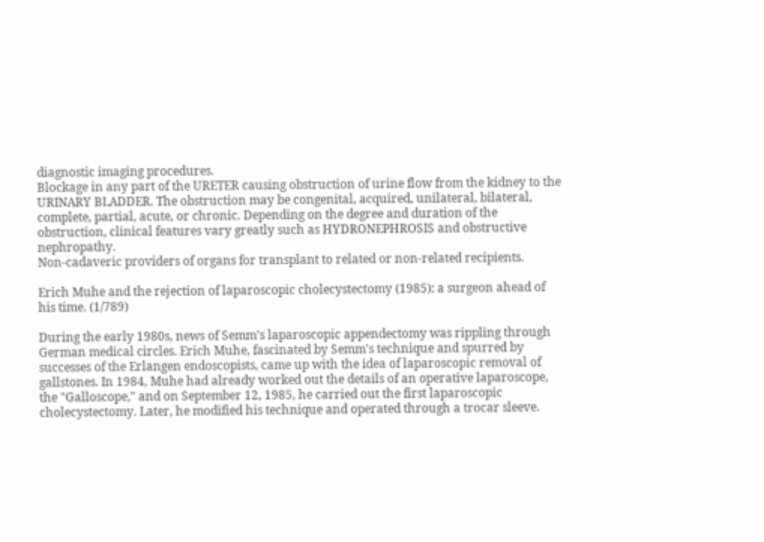diagnostic imaging procedures.
Blockage in any part of the URETER causing obstruction of urine flow from the kidney to the URINARY BLADDER. The obstruction may be congenital, acquired, unilateral, bilateral, complete, partial, acute, or chronic. Depending on the degree and duration of the obstruction, clinical features vary greatly such as HYDRONEPHROSIS and obstructive nephropathy.
Non-cadaveric providers of organs for transplant to related or non-related recipients.

Erich Muhe and the rejection of laparoscopic cholecystectomy (1985): a surgeon ahead of his time. (1/789)

During the early 1980s, news of Semm's laparoscopic appendectomy was rippling through German medical circles. Erich Muhe, fascinated by Semm's technique and spurred by successes of the Erlangen endoscopists, came up with the idea of laparoscopic removal of gallstones. In 1984, Muhe had already worked out the details of an operative laparoscope, the "Galloscope," and on September 12, 1985, he carried out the first laparoscopic cholecystectomy. Later, he modified his technique and operated through a trocar sleeve.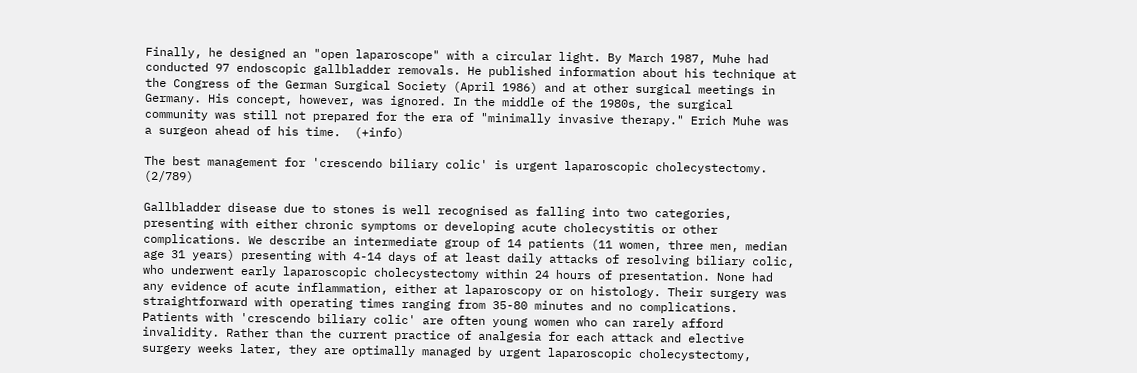Finally, he designed an "open laparoscope" with a circular light. By March 1987, Muhe had conducted 97 endoscopic gallbladder removals. He published information about his technique at the Congress of the German Surgical Society (April 1986) and at other surgical meetings in Germany. His concept, however, was ignored. In the middle of the 1980s, the surgical community was still not prepared for the era of "minimally invasive therapy." Erich Muhe was a surgeon ahead of his time.  (+info)

The best management for 'crescendo biliary colic' is urgent laparoscopic cholecystectomy. (2/789)

Gallbladder disease due to stones is well recognised as falling into two categories, presenting with either chronic symptoms or developing acute cholecystitis or other complications. We describe an intermediate group of 14 patients (11 women, three men, median age 31 years) presenting with 4-14 days of at least daily attacks of resolving biliary colic, who underwent early laparoscopic cholecystectomy within 24 hours of presentation. None had any evidence of acute inflammation, either at laparoscopy or on histology. Their surgery was straightforward with operating times ranging from 35-80 minutes and no complications. Patients with 'crescendo biliary colic' are often young women who can rarely afford invalidity. Rather than the current practice of analgesia for each attack and elective surgery weeks later, they are optimally managed by urgent laparoscopic cholecystectomy,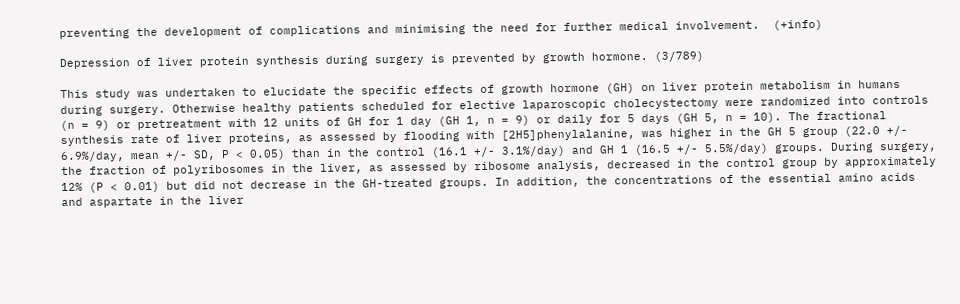preventing the development of complications and minimising the need for further medical involvement.  (+info)

Depression of liver protein synthesis during surgery is prevented by growth hormone. (3/789)

This study was undertaken to elucidate the specific effects of growth hormone (GH) on liver protein metabolism in humans during surgery. Otherwise healthy patients scheduled for elective laparoscopic cholecystectomy were randomized into controls (n = 9) or pretreatment with 12 units of GH for 1 day (GH 1, n = 9) or daily for 5 days (GH 5, n = 10). The fractional synthesis rate of liver proteins, as assessed by flooding with [2H5]phenylalanine, was higher in the GH 5 group (22.0 +/- 6.9%/day, mean +/- SD, P < 0.05) than in the control (16.1 +/- 3.1%/day) and GH 1 (16.5 +/- 5.5%/day) groups. During surgery, the fraction of polyribosomes in the liver, as assessed by ribosome analysis, decreased in the control group by approximately 12% (P < 0.01) but did not decrease in the GH-treated groups. In addition, the concentrations of the essential amino acids and aspartate in the liver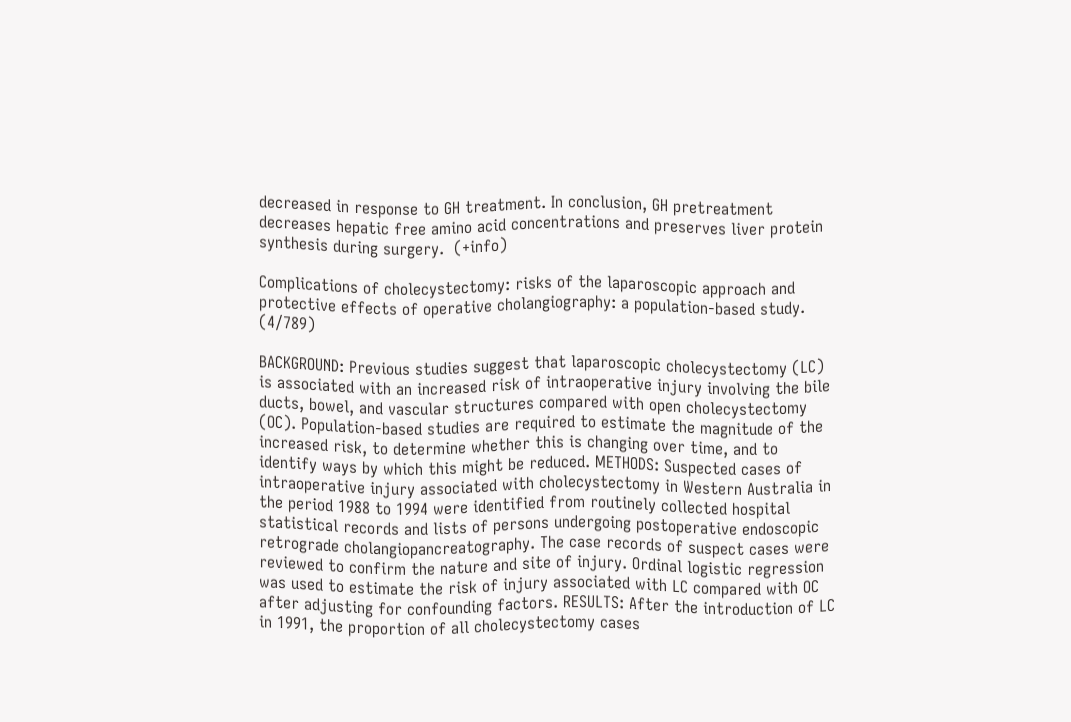decreased in response to GH treatment. In conclusion, GH pretreatment decreases hepatic free amino acid concentrations and preserves liver protein synthesis during surgery.  (+info)

Complications of cholecystectomy: risks of the laparoscopic approach and protective effects of operative cholangiography: a population-based study. (4/789)

BACKGROUND: Previous studies suggest that laparoscopic cholecystectomy (LC) is associated with an increased risk of intraoperative injury involving the bile ducts, bowel, and vascular structures compared with open cholecystectomy (OC). Population-based studies are required to estimate the magnitude of the increased risk, to determine whether this is changing over time, and to identify ways by which this might be reduced. METHODS: Suspected cases of intraoperative injury associated with cholecystectomy in Western Australia in the period 1988 to 1994 were identified from routinely collected hospital statistical records and lists of persons undergoing postoperative endoscopic retrograde cholangiopancreatography. The case records of suspect cases were reviewed to confirm the nature and site of injury. Ordinal logistic regression was used to estimate the risk of injury associated with LC compared with OC after adjusting for confounding factors. RESULTS: After the introduction of LC in 1991, the proportion of all cholecystectomy cases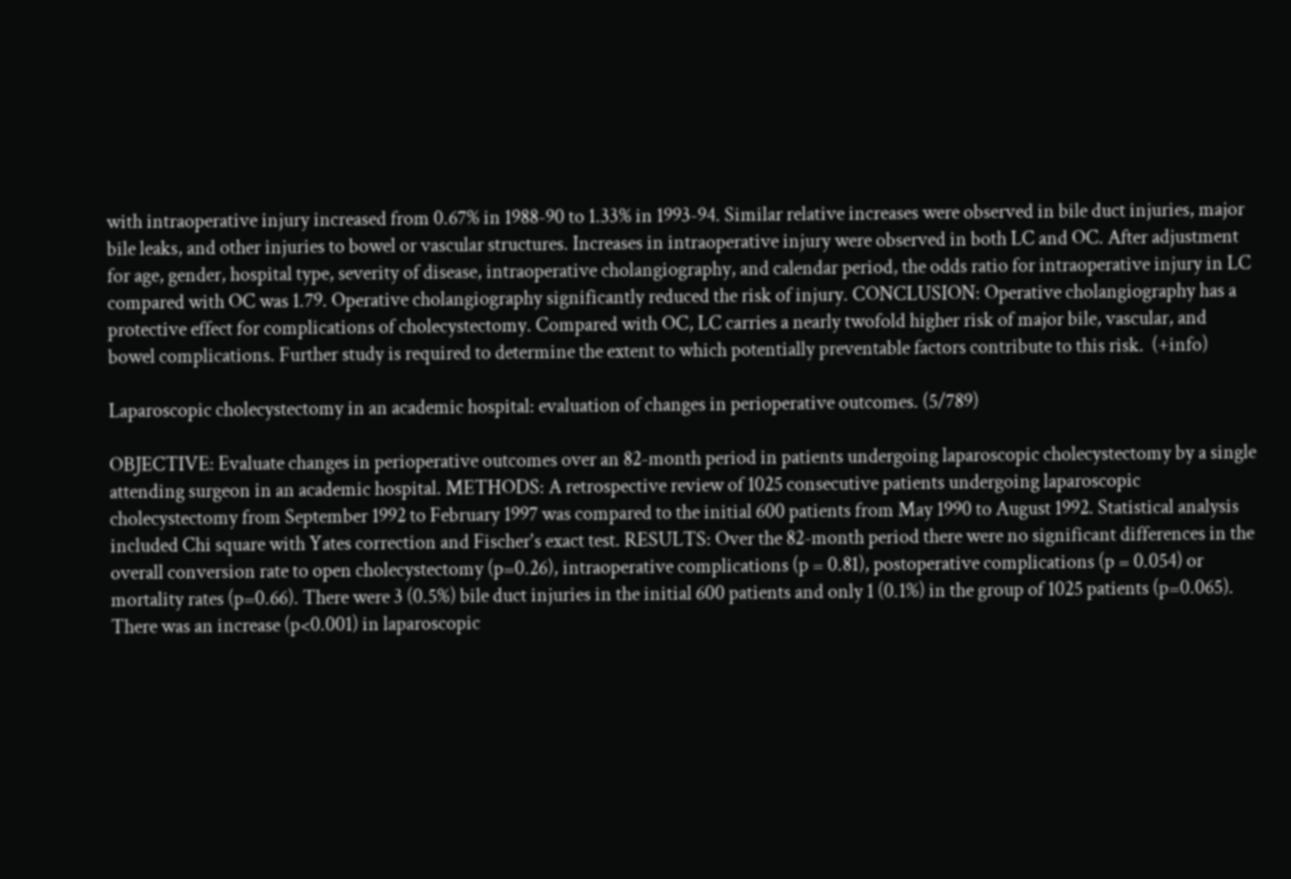with intraoperative injury increased from 0.67% in 1988-90 to 1.33% in 1993-94. Similar relative increases were observed in bile duct injuries, major bile leaks, and other injuries to bowel or vascular structures. Increases in intraoperative injury were observed in both LC and OC. After adjustment for age, gender, hospital type, severity of disease, intraoperative cholangiography, and calendar period, the odds ratio for intraoperative injury in LC compared with OC was 1.79. Operative cholangiography significantly reduced the risk of injury. CONCLUSION: Operative cholangiography has a protective effect for complications of cholecystectomy. Compared with OC, LC carries a nearly twofold higher risk of major bile, vascular, and bowel complications. Further study is required to determine the extent to which potentially preventable factors contribute to this risk.  (+info)

Laparoscopic cholecystectomy in an academic hospital: evaluation of changes in perioperative outcomes. (5/789)

OBJECTIVE: Evaluate changes in perioperative outcomes over an 82-month period in patients undergoing laparoscopic cholecystectomy by a single attending surgeon in an academic hospital. METHODS: A retrospective review of 1025 consecutive patients undergoing laparoscopic cholecystectomy from September 1992 to February 1997 was compared to the initial 600 patients from May 1990 to August 1992. Statistical analysis included Chi square with Yates correction and Fischer's exact test. RESULTS: Over the 82-month period there were no significant differences in the overall conversion rate to open cholecystectomy (p=0.26), intraoperative complications (p = 0.81), postoperative complications (p = 0.054) or mortality rates (p=0.66). There were 3 (0.5%) bile duct injuries in the initial 600 patients and only 1 (0.1%) in the group of 1025 patients (p=0.065). There was an increase (p<0.001) in laparoscopic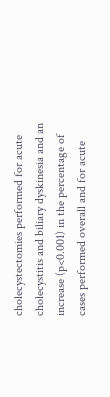cholecystectomies performed for acute cholecystitis and biliary dyskinesia and an increase (p<0.001) in the percentage of cases performed overall and for acute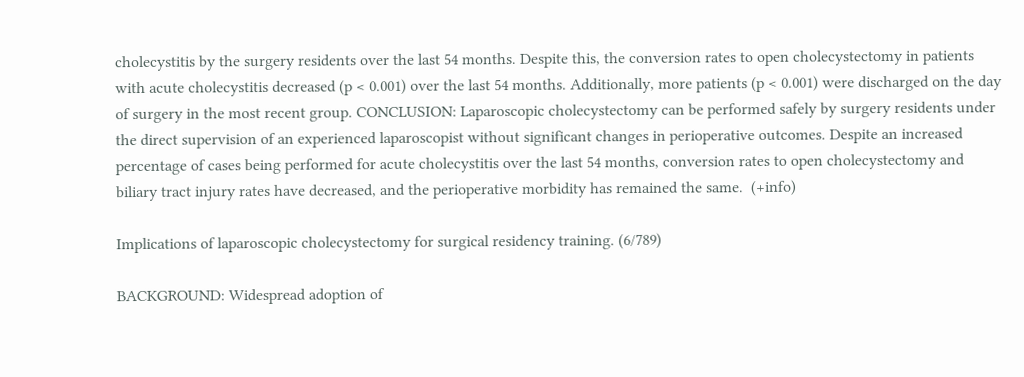cholecystitis by the surgery residents over the last 54 months. Despite this, the conversion rates to open cholecystectomy in patients with acute cholecystitis decreased (p < 0.001) over the last 54 months. Additionally, more patients (p < 0.001) were discharged on the day of surgery in the most recent group. CONCLUSION: Laparoscopic cholecystectomy can be performed safely by surgery residents under the direct supervision of an experienced laparoscopist without significant changes in perioperative outcomes. Despite an increased percentage of cases being performed for acute cholecystitis over the last 54 months, conversion rates to open cholecystectomy and biliary tract injury rates have decreased, and the perioperative morbidity has remained the same.  (+info)

Implications of laparoscopic cholecystectomy for surgical residency training. (6/789)

BACKGROUND: Widespread adoption of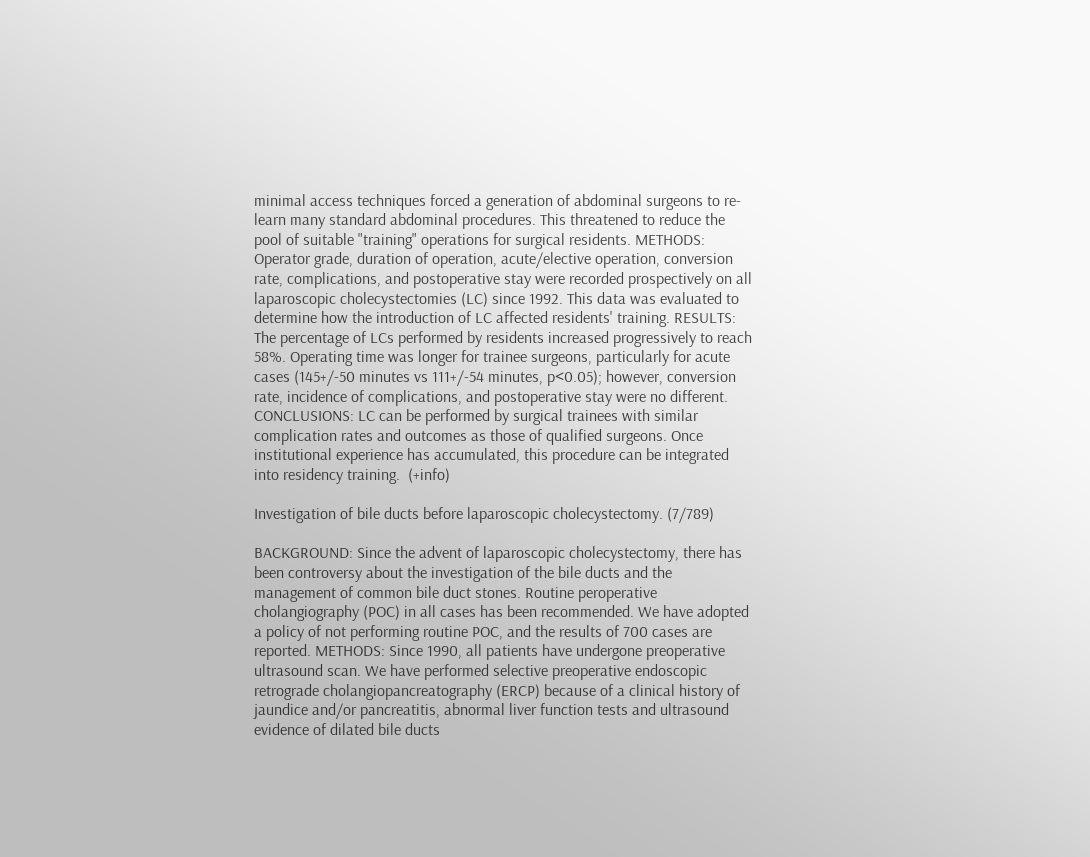minimal access techniques forced a generation of abdominal surgeons to re-learn many standard abdominal procedures. This threatened to reduce the pool of suitable "training" operations for surgical residents. METHODS: Operator grade, duration of operation, acute/elective operation, conversion rate, complications, and postoperative stay were recorded prospectively on all laparoscopic cholecystectomies (LC) since 1992. This data was evaluated to determine how the introduction of LC affected residents' training. RESULTS: The percentage of LCs performed by residents increased progressively to reach 58%. Operating time was longer for trainee surgeons, particularly for acute cases (145+/-50 minutes vs 111+/-54 minutes, p<0.05); however, conversion rate, incidence of complications, and postoperative stay were no different. CONCLUSIONS: LC can be performed by surgical trainees with similar complication rates and outcomes as those of qualified surgeons. Once institutional experience has accumulated, this procedure can be integrated into residency training.  (+info)

Investigation of bile ducts before laparoscopic cholecystectomy. (7/789)

BACKGROUND: Since the advent of laparoscopic cholecystectomy, there has been controversy about the investigation of the bile ducts and the management of common bile duct stones. Routine peroperative cholangiography (POC) in all cases has been recommended. We have adopted a policy of not performing routine POC, and the results of 700 cases are reported. METHODS: Since 1990, all patients have undergone preoperative ultrasound scan. We have performed selective preoperative endoscopic retrograde cholangiopancreatography (ERCP) because of a clinical history of jaundice and/or pancreatitis, abnormal liver function tests and ultrasound evidence of dilated bile ducts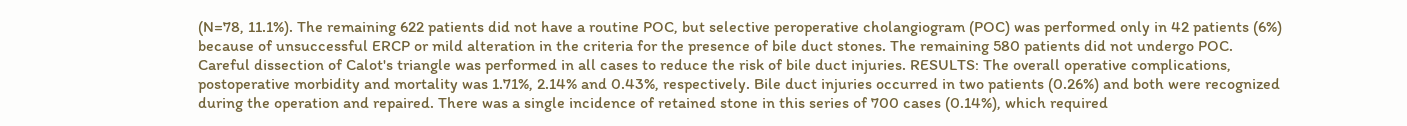(N=78, 11.1%). The remaining 622 patients did not have a routine POC, but selective peroperative cholangiogram (POC) was performed only in 42 patients (6%) because of unsuccessful ERCP or mild alteration in the criteria for the presence of bile duct stones. The remaining 580 patients did not undergo POC. Careful dissection of Calot's triangle was performed in all cases to reduce the risk of bile duct injuries. RESULTS: The overall operative complications, postoperative morbidity and mortality was 1.71%, 2.14% and 0.43%, respectively. Bile duct injuries occurred in two patients (0.26%) and both were recognized during the operation and repaired. There was a single incidence of retained stone in this series of 700 cases (0.14%), which required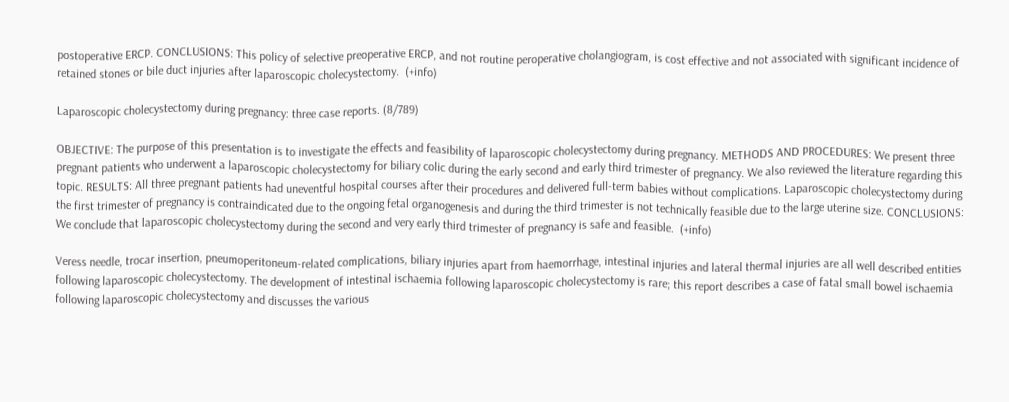postoperative ERCP. CONCLUSIONS: This policy of selective preoperative ERCP, and not routine peroperative cholangiogram, is cost effective and not associated with significant incidence of retained stones or bile duct injuries after laparoscopic cholecystectomy.  (+info)

Laparoscopic cholecystectomy during pregnancy: three case reports. (8/789)

OBJECTIVE: The purpose of this presentation is to investigate the effects and feasibility of laparoscopic cholecystectomy during pregnancy. METHODS AND PROCEDURES: We present three pregnant patients who underwent a laparoscopic cholecystectomy for biliary colic during the early second and early third trimester of pregnancy. We also reviewed the literature regarding this topic. RESULTS: All three pregnant patients had uneventful hospital courses after their procedures and delivered full-term babies without complications. Laparoscopic cholecystectomy during the first trimester of pregnancy is contraindicated due to the ongoing fetal organogenesis and during the third trimester is not technically feasible due to the large uterine size. CONCLUSIONS: We conclude that laparoscopic cholecystectomy during the second and very early third trimester of pregnancy is safe and feasible.  (+info)

Veress needle, trocar insertion, pneumoperitoneum-related complications, biliary injuries apart from haemorrhage, intestinal injuries and lateral thermal injuries are all well described entities following laparoscopic cholecystectomy. The development of intestinal ischaemia following laparoscopic cholecystectomy is rare; this report describes a case of fatal small bowel ischaemia following laparoscopic cholecystectomy and discusses the various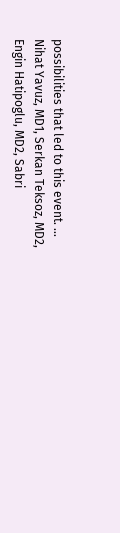possibilities that led to this event. ...
Nihat Yavuz, MD1, Serkan Teksoz, MD2, Engin Hatipoglu, MD2, Sabri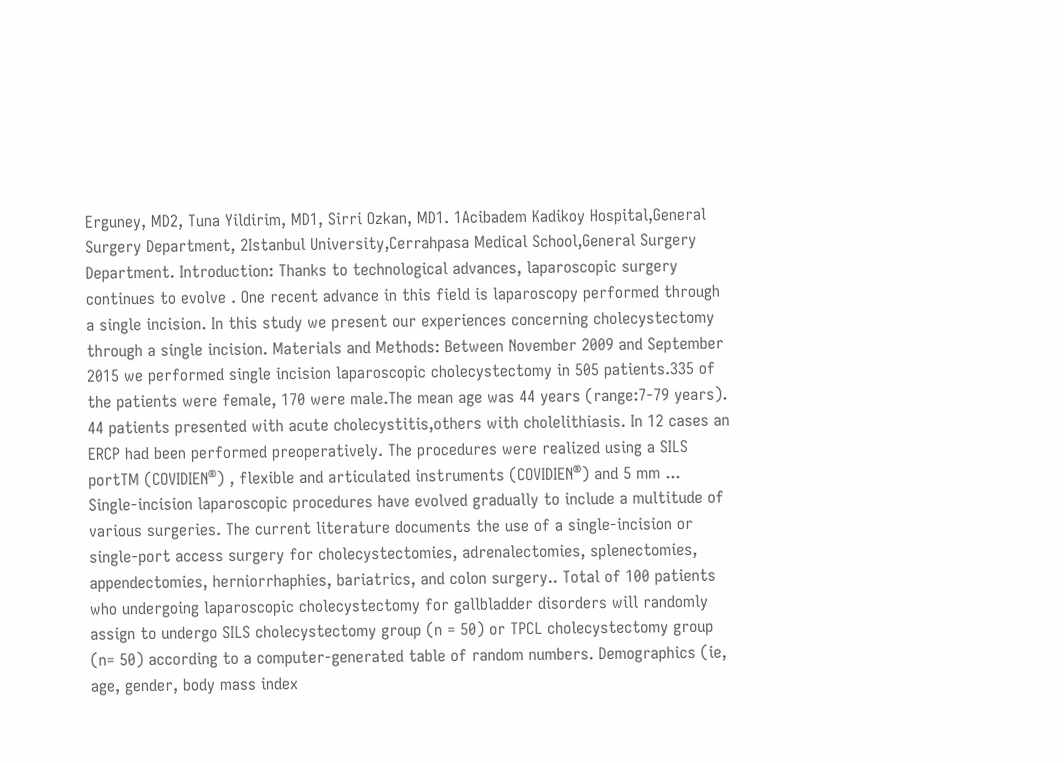Erguney, MD2, Tuna Yildirim, MD1, Sirri Ozkan, MD1. 1Acibadem Kadikoy Hospital,General Surgery Department, 2Istanbul University,Cerrahpasa Medical School,General Surgery Department. Introduction: Thanks to technological advances, laparoscopic surgery continues to evolve . One recent advance in this field is laparoscopy performed through a single incision. In this study we present our experiences concerning cholecystectomy through a single incision. Materials and Methods: Between November 2009 and September 2015 we performed single incision laparoscopic cholecystectomy in 505 patients.335 of the patients were female, 170 were male.The mean age was 44 years (range:7-79 years). 44 patients presented with acute cholecystitis,others with cholelithiasis. In 12 cases an ERCP had been performed preoperatively. The procedures were realized using a SILS portTM (COVIDIEN®) , flexible and articulated instruments (COVIDIEN®) and 5 mm ...
Single-incision laparoscopic procedures have evolved gradually to include a multitude of various surgeries. The current literature documents the use of a single-incision or single-port access surgery for cholecystectomies, adrenalectomies, splenectomies, appendectomies, herniorrhaphies, bariatrics, and colon surgery.. Total of 100 patients who undergoing laparoscopic cholecystectomy for gallbladder disorders will randomly assign to undergo SILS cholecystectomy group (n = 50) or TPCL cholecystectomy group (n= 50) according to a computer-generated table of random numbers. Demographics (ie, age, gender, body mass index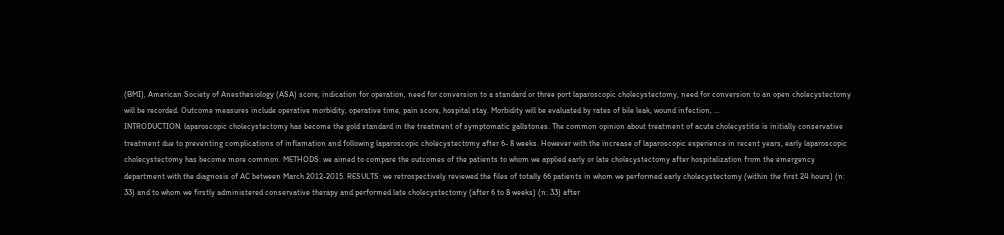(BMI), American Society of Anesthesiology (ASA) score, indication for operation, need for conversion to a standard or three port laparoscopic cholecystectomy, need for conversion to an open cholecystectomy will be recorded. Outcome measures include operative morbidity, operative time, pain score, hospital stay. Morbidity will be evaluated by rates of bile leak, wound infection, ...
INTRODUCTION: laparoscopic cholecystectomy has become the gold standard in the treatment of symptomatic gallstones. The common opinion about treatment of acute cholecystitis is initially conservative treatment due to preventing complications of inflamation and following laparoscopic cholecystectomy after 6- 8 weeks. However with the increase of laparoscopic experience in recent years, early laparoscopic cholecystectomy has become more common. METHODS: we aimed to compare the outcomes of the patients to whom we applied early or late cholecystectomy after hospitalization from the emergency department with the diagnosis of AC between March 2012-2015. RESULTS: we retrospectively reviewed the files of totally 66 patients in whom we performed early cholecystectomy (within the first 24 hours) (n: 33) and to whom we firstly administered conservative therapy and performed late cholecystectomy (after 6 to 8 weeks) (n: 33) after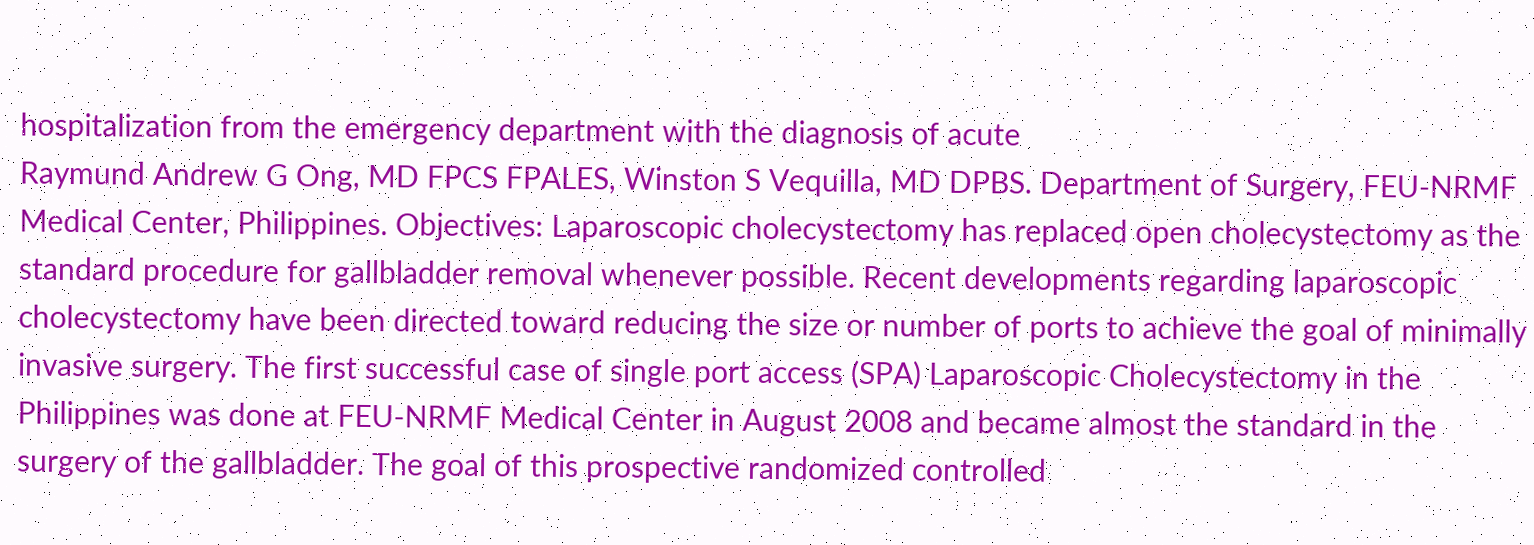hospitalization from the emergency department with the diagnosis of acute
Raymund Andrew G Ong, MD FPCS FPALES, Winston S Vequilla, MD DPBS. Department of Surgery, FEU-NRMF Medical Center, Philippines. Objectives: Laparoscopic cholecystectomy has replaced open cholecystectomy as the standard procedure for gallbladder removal whenever possible. Recent developments regarding laparoscopic cholecystectomy have been directed toward reducing the size or number of ports to achieve the goal of minimally invasive surgery. The first successful case of single port access (SPA) Laparoscopic Cholecystectomy in the Philippines was done at FEU-NRMF Medical Center in August 2008 and became almost the standard in the surgery of the gallbladder. The goal of this prospective randomized controlled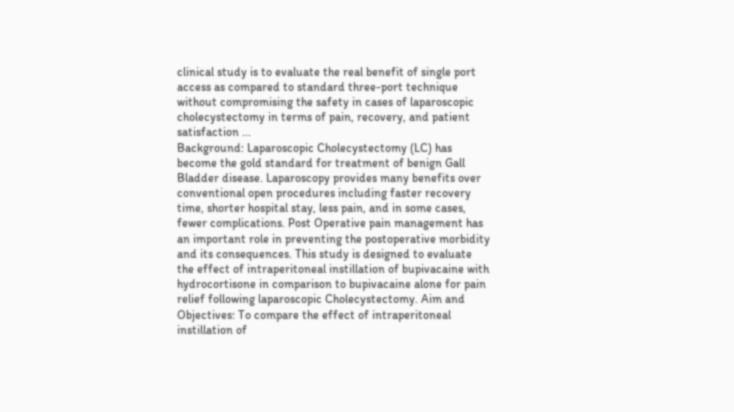clinical study is to evaluate the real benefit of single port access as compared to standard three-port technique without compromising the safety in cases of laparoscopic cholecystectomy in terms of pain, recovery, and patient satisfaction ...
Background: Laparoscopic Cholecystectomy (LC) has become the gold standard for treatment of benign Gall Bladder disease. Laparoscopy provides many benefits over conventional open procedures including faster recovery time, shorter hospital stay, less pain, and in some cases, fewer complications. Post Operative pain management has an important role in preventing the postoperative morbidity and its consequences. This study is designed to evaluate the effect of intraperitoneal instillation of bupivacaine with hydrocortisone in comparison to bupivacaine alone for pain relief following laparoscopic Cholecystectomy. Aim and Objectives: To compare the effect of intraperitoneal instillation of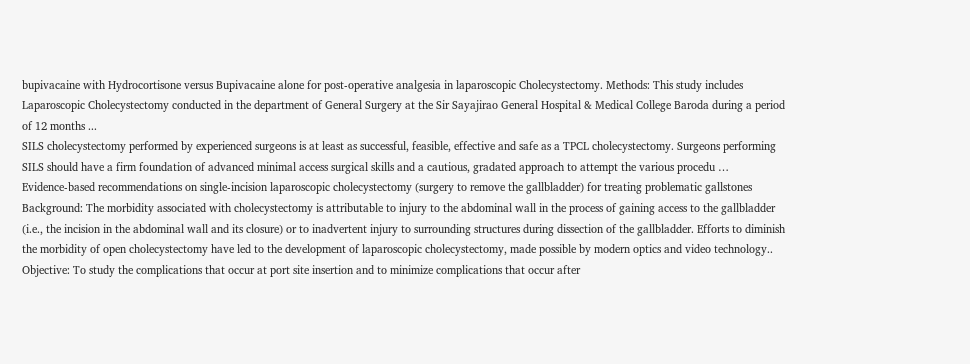bupivacaine with Hydrocortisone versus Bupivacaine alone for post-operative analgesia in laparoscopic Cholecystectomy. Methods: This study includes Laparoscopic Cholecystectomy conducted in the department of General Surgery at the Sir Sayajirao General Hospital & Medical College Baroda during a period of 12 months ...
SILS cholecystectomy performed by experienced surgeons is at least as successful, feasible, effective and safe as a TPCL cholecystectomy. Surgeons performing SILS should have a firm foundation of advanced minimal access surgical skills and a cautious, gradated approach to attempt the various procedu …
Evidence-based recommendations on single-incision laparoscopic cholecystectomy (surgery to remove the gallbladder) for treating problematic gallstones
Background: The morbidity associated with cholecystectomy is attributable to injury to the abdominal wall in the process of gaining access to the gallbladder (i.e., the incision in the abdominal wall and its closure) or to inadvertent injury to surrounding structures during dissection of the gallbladder. Efforts to diminish the morbidity of open cholecystectomy have led to the development of laparoscopic cholecystectomy, made possible by modern optics and video technology.. Objective: To study the complications that occur at port site insertion and to minimize complications that occur after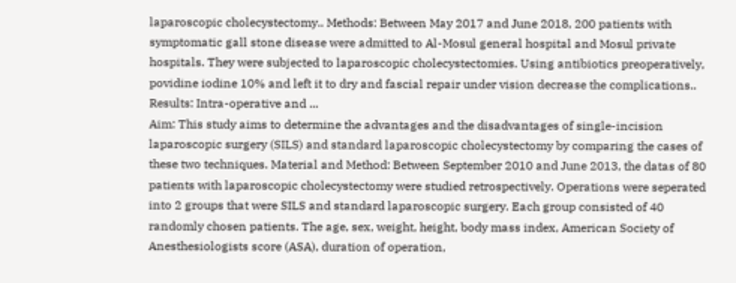laparoscopic cholecystectomy.. Methods: Between May 2017 and June 2018, 200 patients with symptomatic gall stone disease were admitted to Al-Mosul general hospital and Mosul private hospitals. They were subjected to laparoscopic cholecystectomies. Using antibiotics preoperatively, povidine iodine 10% and left it to dry and fascial repair under vision decrease the complications.. Results: Intra-operative and ...
Aim: This study aims to determine the advantages and the disadvantages of single-incision laparoscopic surgery (SILS) and standard laparoscopic cholecystectomy by comparing the cases of these two techniques. Material and Method: Between September 2010 and June 2013, the datas of 80 patients with laparoscopic cholecystectomy were studied retrospectively. Operations were seperated into 2 groups that were SILS and standard laparoscopic surgery. Each group consisted of 40 randomly chosen patients. The age, sex, weight, height, body mass index, American Society of Anesthesiologists score (ASA), duration of operation,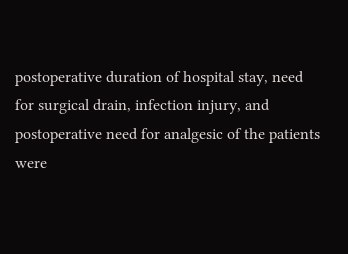postoperative duration of hospital stay, need for surgical drain, infection injury, and postoperative need for analgesic of the patients were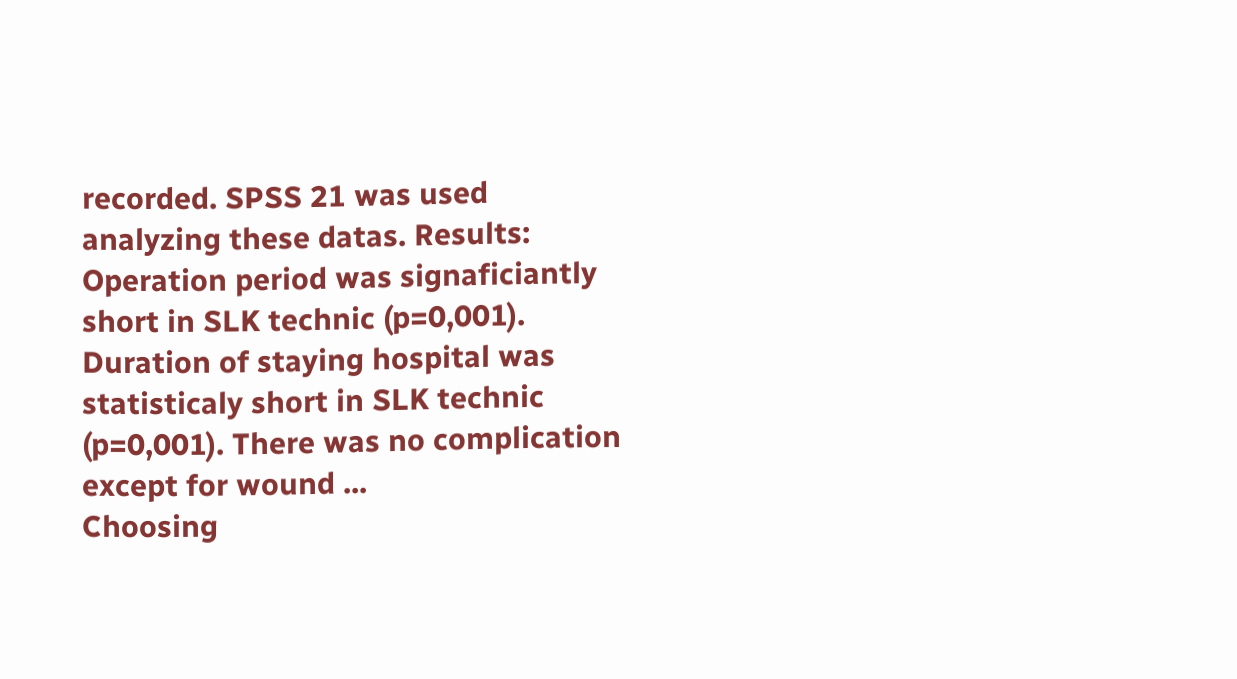recorded. SPSS 21 was used analyzing these datas. Results: Operation period was signaficiantly short in SLK technic (p=0,001). Duration of staying hospital was statisticaly short in SLK technic (p=0,001). There was no complication except for wound ...
Choosing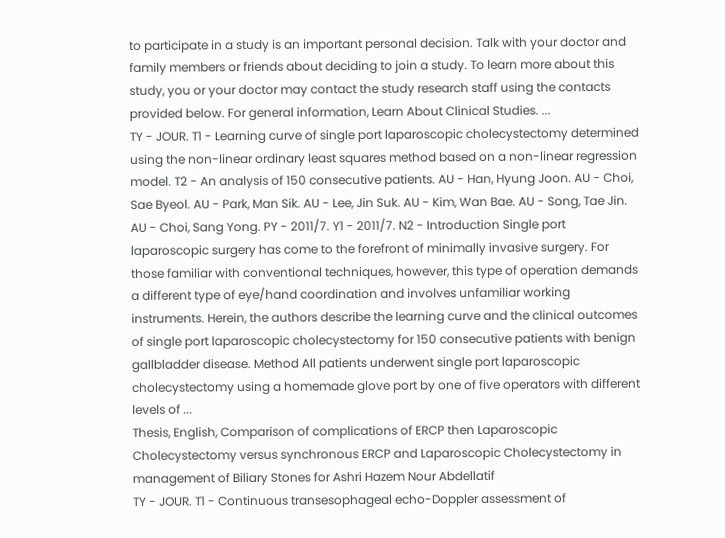to participate in a study is an important personal decision. Talk with your doctor and family members or friends about deciding to join a study. To learn more about this study, you or your doctor may contact the study research staff using the contacts provided below. For general information, Learn About Clinical Studies. ...
TY - JOUR. T1 - Learning curve of single port laparoscopic cholecystectomy determined using the non-linear ordinary least squares method based on a non-linear regression model. T2 - An analysis of 150 consecutive patients. AU - Han, Hyung Joon. AU - Choi, Sae Byeol. AU - Park, Man Sik. AU - Lee, Jin Suk. AU - Kim, Wan Bae. AU - Song, Tae Jin. AU - Choi, Sang Yong. PY - 2011/7. Y1 - 2011/7. N2 - Introduction Single port laparoscopic surgery has come to the forefront of minimally invasive surgery. For those familiar with conventional techniques, however, this type of operation demands a different type of eye/hand coordination and involves unfamiliar working instruments. Herein, the authors describe the learning curve and the clinical outcomes of single port laparoscopic cholecystectomy for 150 consecutive patients with benign gallbladder disease. Method All patients underwent single port laparoscopic cholecystectomy using a homemade glove port by one of five operators with different levels of ...
Thesis, English, Comparison of complications of ERCP then Laparoscopic Cholecystectomy versus synchronous ERCP and Laparoscopic Cholecystectomy in management of Biliary Stones for Ashri Hazem Nour Abdellatif
TY - JOUR. T1 - Continuous transesophageal echo-Doppler assessment of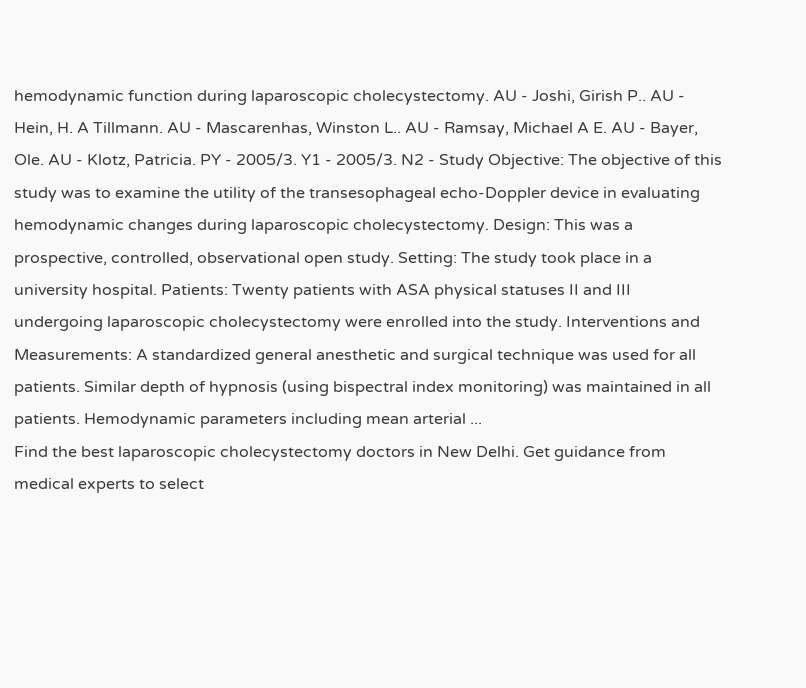hemodynamic function during laparoscopic cholecystectomy. AU - Joshi, Girish P.. AU - Hein, H. A Tillmann. AU - Mascarenhas, Winston L.. AU - Ramsay, Michael A E. AU - Bayer, Ole. AU - Klotz, Patricia. PY - 2005/3. Y1 - 2005/3. N2 - Study Objective: The objective of this study was to examine the utility of the transesophageal echo-Doppler device in evaluating hemodynamic changes during laparoscopic cholecystectomy. Design: This was a prospective, controlled, observational open study. Setting: The study took place in a university hospital. Patients: Twenty patients with ASA physical statuses II and III undergoing laparoscopic cholecystectomy were enrolled into the study. Interventions and Measurements: A standardized general anesthetic and surgical technique was used for all patients. Similar depth of hypnosis (using bispectral index monitoring) was maintained in all patients. Hemodynamic parameters including mean arterial ...
Find the best laparoscopic cholecystectomy doctors in New Delhi. Get guidance from medical experts to select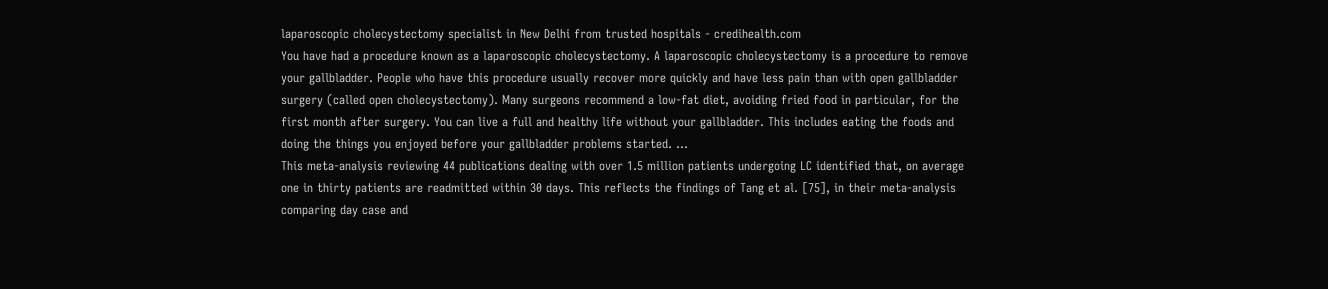laparoscopic cholecystectomy specialist in New Delhi from trusted hospitals - credihealth.com
You have had a procedure known as a laparoscopic cholecystectomy. A laparoscopic cholecystectomy is a procedure to remove your gallbladder. People who have this procedure usually recover more quickly and have less pain than with open gallbladder surgery (called open cholecystectomy). Many surgeons recommend a low-fat diet, avoiding fried food in particular, for the first month after surgery. You can live a full and healthy life without your gallbladder. This includes eating the foods and doing the things you enjoyed before your gallbladder problems started. ...
This meta-analysis reviewing 44 publications dealing with over 1.5 million patients undergoing LC identified that, on average one in thirty patients are readmitted within 30 days. This reflects the findings of Tang et al. [75], in their meta-analysis comparing day case and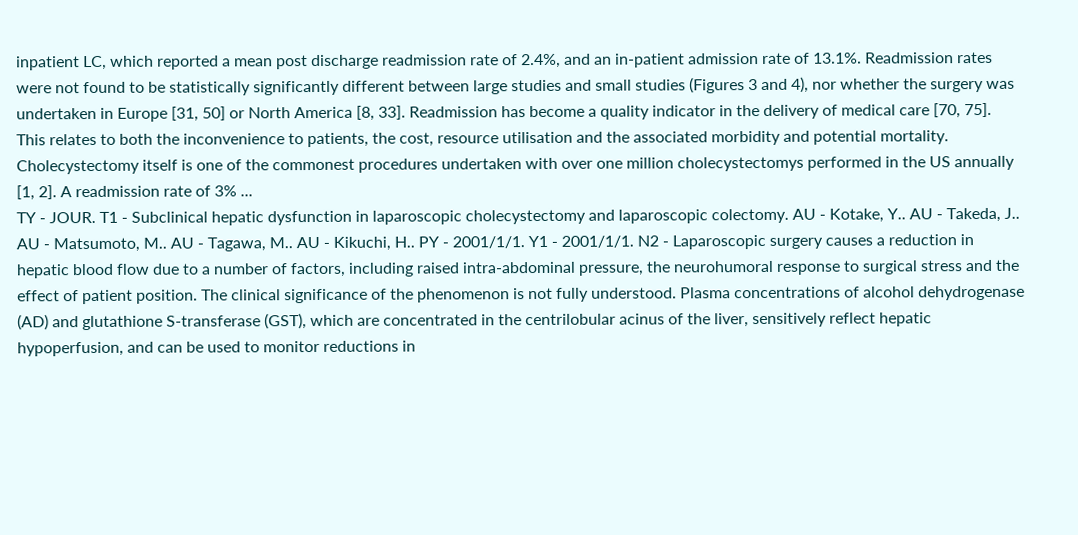inpatient LC, which reported a mean post discharge readmission rate of 2.4%, and an in-patient admission rate of 13.1%. Readmission rates were not found to be statistically significantly different between large studies and small studies (Figures 3 and 4), nor whether the surgery was undertaken in Europe [31, 50] or North America [8, 33]. Readmission has become a quality indicator in the delivery of medical care [70, 75]. This relates to both the inconvenience to patients, the cost, resource utilisation and the associated morbidity and potential mortality. Cholecystectomy itself is one of the commonest procedures undertaken with over one million cholecystectomys performed in the US annually [1, 2]. A readmission rate of 3% ...
TY - JOUR. T1 - Subclinical hepatic dysfunction in laparoscopic cholecystectomy and laparoscopic colectomy. AU - Kotake, Y.. AU - Takeda, J.. AU - Matsumoto, M.. AU - Tagawa, M.. AU - Kikuchi, H.. PY - 2001/1/1. Y1 - 2001/1/1. N2 - Laparoscopic surgery causes a reduction in hepatic blood flow due to a number of factors, including raised intra-abdominal pressure, the neurohumoral response to surgical stress and the effect of patient position. The clinical significance of the phenomenon is not fully understood. Plasma concentrations of alcohol dehydrogenase (AD) and glutathione S-transferase (GST), which are concentrated in the centrilobular acinus of the liver, sensitively reflect hepatic hypoperfusion, and can be used to monitor reductions in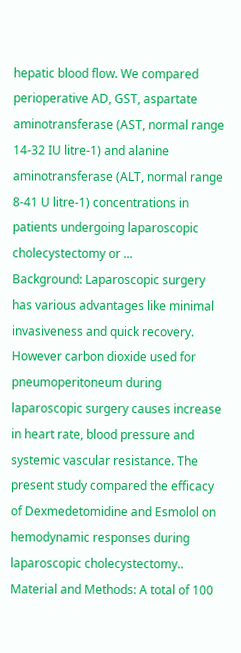hepatic blood flow. We compared perioperative AD, GST, aspartate aminotransferase (AST, normal range 14-32 IU litre-1) and alanine aminotransferase (ALT, normal range 8-41 U litre-1) concentrations in patients undergoing laparoscopic cholecystectomy or ...
Background: Laparoscopic surgery has various advantages like minimal invasiveness and quick recovery. However carbon dioxide used for pneumoperitoneum during laparoscopic surgery causes increase in heart rate, blood pressure and systemic vascular resistance. The present study compared the efficacy of Dexmedetomidine and Esmolol on hemodynamic responses during laparoscopic cholecystectomy.. Material and Methods: A total of 100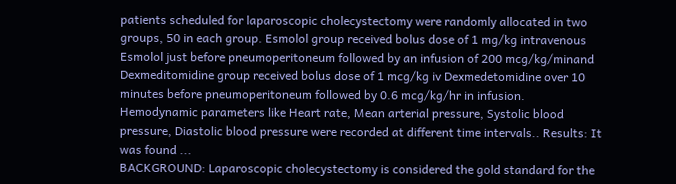patients scheduled for laparoscopic cholecystectomy were randomly allocated in two groups, 50 in each group. Esmolol group received bolus dose of 1 mg/kg intravenous Esmolol just before pneumoperitoneum followed by an infusion of 200 mcg/kg/minand Dexmeditomidine group received bolus dose of 1 mcg/kg iv Dexmedetomidine over 10 minutes before pneumoperitoneum followed by 0.6 mcg/kg/hr in infusion. Hemodynamic parameters like Heart rate, Mean arterial pressure, Systolic blood pressure, Diastolic blood pressure were recorded at different time intervals.. Results: It was found ...
BACKGROUND: Laparoscopic cholecystectomy is considered the gold standard for the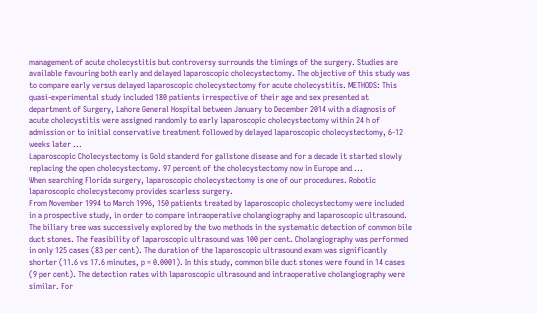management of acute cholecystitis but controversy surrounds the timings of the surgery. Studies are available favouring both early and delayed laparoscopic cholecystectomy. The objective of this study was to compare early versus delayed laparoscopic cholecystectomy for acute cholecystitis. METHODS: This quasi-experimental study included 180 patients irrespective of their age and sex presented at department of Surgery, Lahore General Hospital between January to December 2014 with a diagnosis of acute cholecystitis were assigned randomly to early laparoscopic cholecystectomy within 24 h of admission or to initial conservative treatment followed by delayed laparoscopic cholecystectomy, 6-12 weeks later ...
Laparoscopic Cholecystectomy is Gold standerd for gallstone disease and for a decade it started slowly replacing the open cholecystectomy. 97 percent of the cholecystectomy now in Europe and ...
When searching Florida surgery, laparoscopic cholecystectomy is one of our procedures. Robotic laparoscopic cholecystecomy provides scarless surgery.
From November 1994 to March 1996, 150 patients treated by laparoscopic cholecystectomy were included in a prospective study, in order to compare intraoperative cholangiography and laparoscopic ultrasound. The biliary tree was successively explored by the two methods in the systematic detection of common bile duct stones. The feasibility of laparoscopic ultrasound was 100 per cent. Cholangiography was performed in only 125 cases (83 per cent). The duration of the laparoscopic ultrasound exam was significantly shorter (11.6 vs 17.6 minutes, p = 0.0001). In this study, common bile duct stones were found in 14 cases (9 per cent). The detection rates with laparoscopic ultrasound and intraoperative cholangiography were similar. For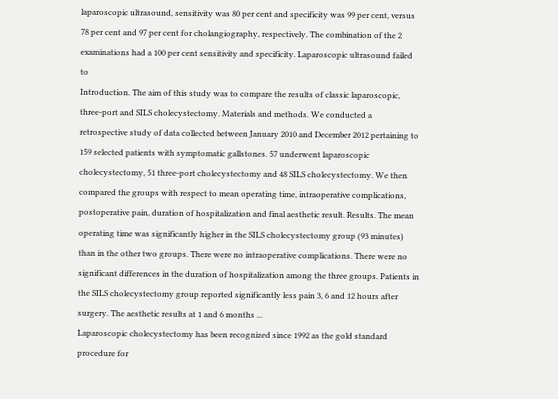laparoscopic ultrasound, sensitivity was 80 per cent and specificity was 99 per cent, versus 78 per cent and 97 per cent for cholangiography, respectively. The combination of the 2 examinations had a 100 per cent sensitivity and specificity. Laparoscopic ultrasound failed to
Introduction. The aim of this study was to compare the results of classic laparoscopic, three-port and SILS cholecystectomy. Materials and methods. We conducted a retrospective study of data collected between January 2010 and December 2012 pertaining to 159 selected patients with symptomatic gallstones. 57 underwent laparoscopic cholecystectomy, 51 three-port cholecystectomy and 48 SILS cholecystectomy. We then compared the groups with respect to mean operating time, intraoperative complications, postoperative pain, duration of hospitalization and final aesthetic result. Results. The mean operating time was significantly higher in the SILS cholecystectomy group (93 minutes) than in the other two groups. There were no intraoperative complications. There were no significant differences in the duration of hospitalization among the three groups. Patients in the SILS cholecystectomy group reported significantly less pain 3, 6 and 12 hours after surgery. The aesthetic results at 1 and 6 months ...
Laparoscopic cholecystectomy has been recognized since 1992 as the gold standard procedure for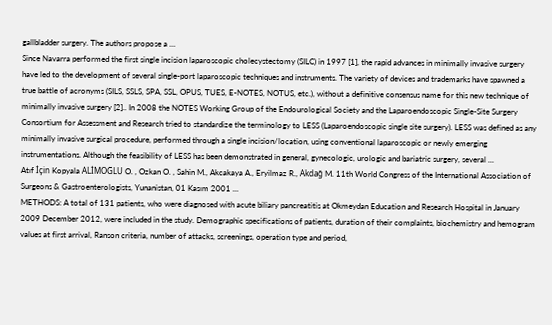gallbladder surgery. The authors propose a …
Since Navarra performed the first single incision laparoscopic cholecystectomy (SILC) in 1997 [1], the rapid advances in minimally invasive surgery have led to the development of several single-port laparoscopic techniques and instruments. The variety of devices and trademarks have spawned a true battle of acronyms (SILS, SSLS, SPA, SSL, OPUS, TUES, E-NOTES, NOTUS, etc.), without a definitive consensus name for this new technique of minimally invasive surgery [2].. In 2008 the NOTES Working Group of the Endourological Society and the Laparoendoscopic Single-Site Surgery Consortium for Assessment and Research tried to standardize the terminology to LESS (Laparoendoscopic single site surgery). LESS was defined as any minimally invasive surgical procedure, performed through a single incision/location, using conventional laparoscopic or newly emerging instrumentations. Although the feasibility of LESS has been demonstrated in general, gynecologic, urologic and bariatric surgery, several ...
Atıf İçin Kopyala ALİMOĞLU O. , Ozkan O. , Sahin M., Akcakaya A., Eryilmaz R., Akdağ M. 11th World Congress of the International Association of Surgeons & Gastroenterologists, Yunanistan, 01 Kasım 2001 ...
METHODS: A total of 131 patients, who were diagnosed with acute biliary pancreatitis at Okmeydan Education and Research Hospital in January 2009 December 2012, were included in the study. Demographic specifications of patients, duration of their complaints, biochemistry and hemogram values at first arrival, Ranson criteria, number of attacks, screenings, operation type and period,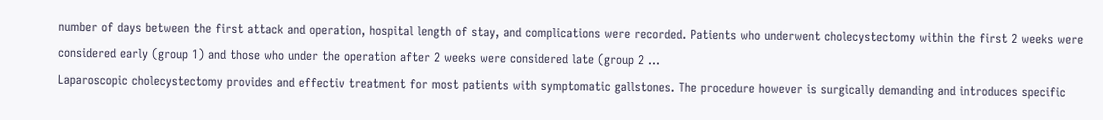number of days between the first attack and operation, hospital length of stay, and complications were recorded. Patients who underwent cholecystectomy within the first 2 weeks were considered early (group 1) and those who under the operation after 2 weeks were considered late (group 2 ...
Laparoscopic cholecystectomy provides and effectiv treatment for most patients with symptomatic gallstones. The procedure however is surgically demanding and introduces specific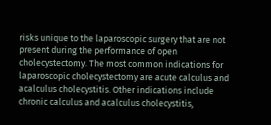risks unique to the laparoscopic surgery that are not present during the performance of open cholecystectomy. The most common indications for laparoscopic cholecystectomy are acute calculus and acalculus cholecystitis. Other indications include chronic calculus and acalculus cholecystitis,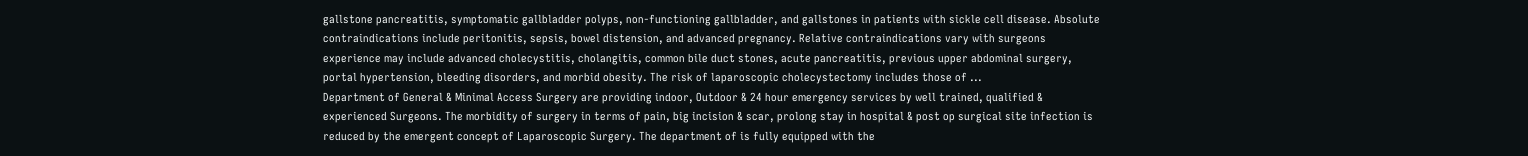gallstone pancreatitis, symptomatic gallbladder polyps, non-functioning gallbladder, and gallstones in patients with sickle cell disease. Absolute contraindications include peritonitis, sepsis, bowel distension, and advanced pregnancy. Relative contraindications vary with surgeons experience may include advanced cholecystitis, cholangitis, common bile duct stones, acute pancreatitis, previous upper abdominal surgery, portal hypertension, bleeding disorders, and morbid obesity. The risk of laparoscopic cholecystectomy includes those of ...
Department of General & Minimal Access Surgery are providing indoor, Outdoor & 24 hour emergency services by well trained, qualified & experienced Surgeons. The morbidity of surgery in terms of pain, big incision & scar, prolong stay in hospital & post op surgical site infection is reduced by the emergent concept of Laparoscopic Surgery. The department of is fully equipped with the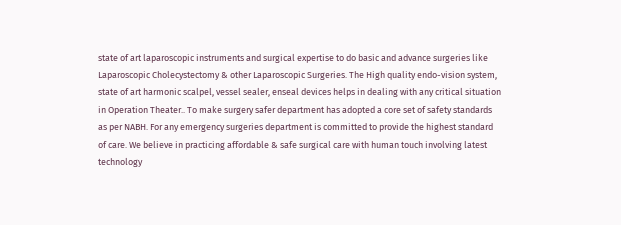state of art laparoscopic instruments and surgical expertise to do basic and advance surgeries like Laparoscopic Cholecystectomy & other Laparoscopic Surgeries. The High quality endo-vision system, state of art harmonic scalpel, vessel sealer, enseal devices helps in dealing with any critical situation in Operation Theater.. To make surgery safer department has adopted a core set of safety standards as per NABH. For any emergency surgeries department is committed to provide the highest standard of care. We believe in practicing affordable & safe surgical care with human touch involving latest technology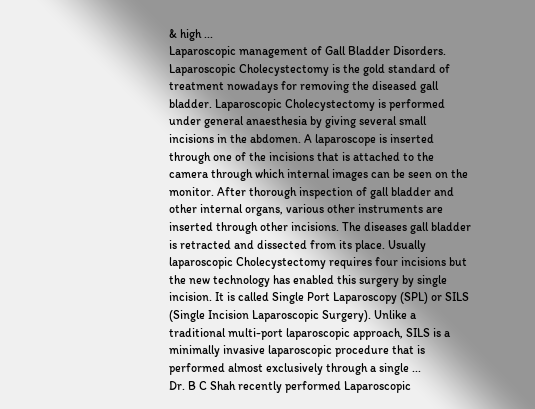& high ...
Laparoscopic management of Gall Bladder Disorders. Laparoscopic Cholecystectomy is the gold standard of treatment nowadays for removing the diseased gall bladder. Laparoscopic Cholecystectomy is performed under general anaesthesia by giving several small incisions in the abdomen. A laparoscope is inserted through one of the incisions that is attached to the camera through which internal images can be seen on the monitor. After thorough inspection of gall bladder and other internal organs, various other instruments are inserted through other incisions. The diseases gall bladder is retracted and dissected from its place. Usually laparoscopic Cholecystectomy requires four incisions but the new technology has enabled this surgery by single incision. It is called Single Port Laparoscopy (SPL) or SILS (Single Incision Laparoscopic Surgery). Unlike a traditional multi-port laparoscopic approach, SILS is a minimally invasive laparoscopic procedure that is performed almost exclusively through a single ...
Dr. B C Shah recently performed Laparoscopic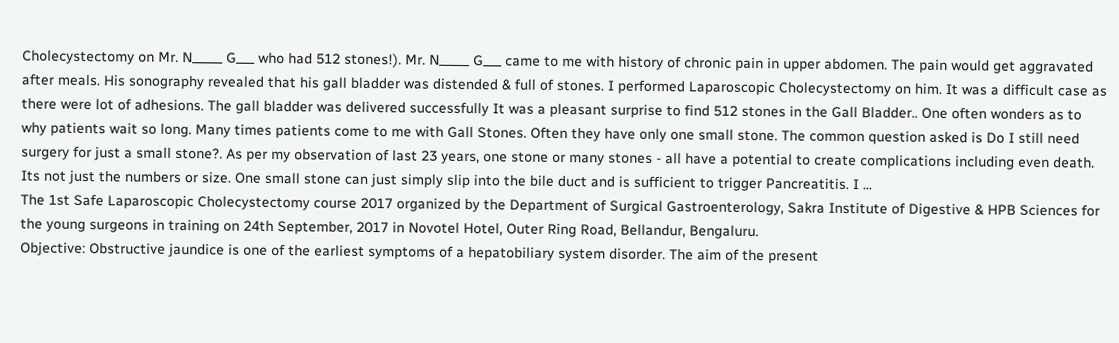Cholecystectomy on Mr. N_____ G___ who had 512 stones!). Mr. N_____ G___ came to me with history of chronic pain in upper abdomen. The pain would get aggravated after meals. His sonography revealed that his gall bladder was distended & full of stones. I performed Laparoscopic Cholecystectomy on him. It was a difficult case as there were lot of adhesions. The gall bladder was delivered successfully It was a pleasant surprise to find 512 stones in the Gall Bladder.. One often wonders as to why patients wait so long. Many times patients come to me with Gall Stones. Often they have only one small stone. The common question asked is Do I still need surgery for just a small stone?. As per my observation of last 23 years, one stone or many stones - all have a potential to create complications including even death. Its not just the numbers or size. One small stone can just simply slip into the bile duct and is sufficient to trigger Pancreatitis. I ...
The 1st Safe Laparoscopic Cholecystectomy course 2017 organized by the Department of Surgical Gastroenterology, Sakra Institute of Digestive & HPB Sciences for the young surgeons in training on 24th September, 2017 in Novotel Hotel, Outer Ring Road, Bellandur, Bengaluru.
Objective: Obstructive jaundice is one of the earliest symptoms of a hepatobiliary system disorder. The aim of the present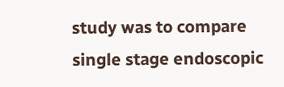study was to compare single stage endoscopic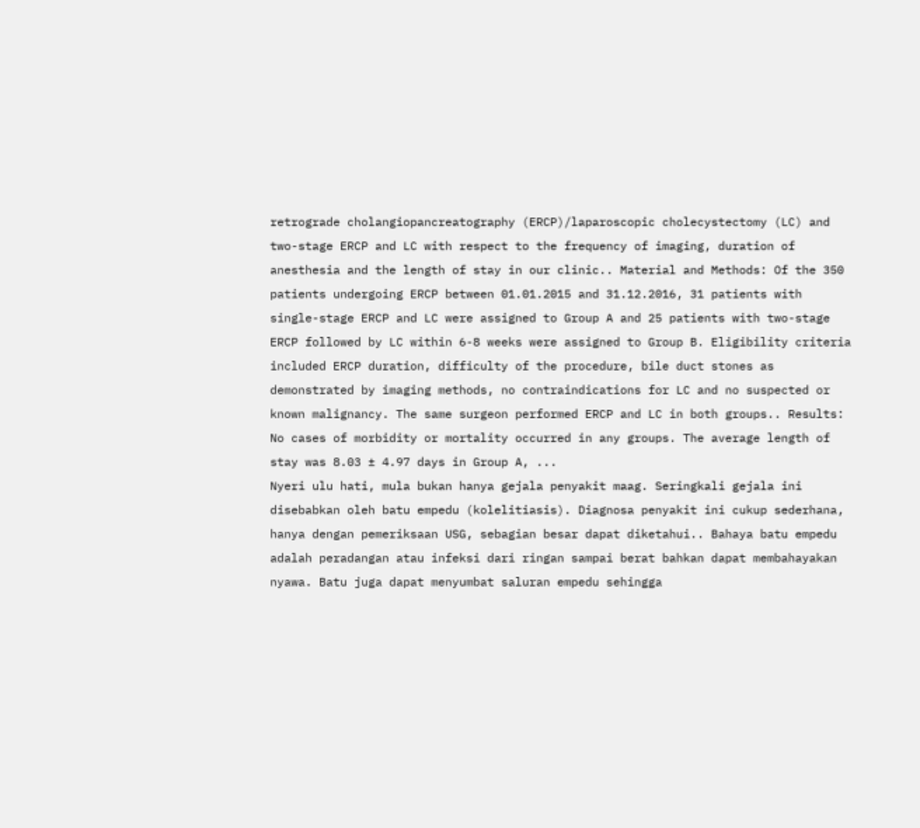retrograde cholangiopancreatography (ERCP)/laparoscopic cholecystectomy (LC) and two-stage ERCP and LC with respect to the frequency of imaging, duration of anesthesia and the length of stay in our clinic.. Material and Methods: Of the 350 patients undergoing ERCP between 01.01.2015 and 31.12.2016, 31 patients with single-stage ERCP and LC were assigned to Group A and 25 patients with two-stage ERCP followed by LC within 6-8 weeks were assigned to Group B. Eligibility criteria included ERCP duration, difficulty of the procedure, bile duct stones as demonstrated by imaging methods, no contraindications for LC and no suspected or known malignancy. The same surgeon performed ERCP and LC in both groups.. Results: No cases of morbidity or mortality occurred in any groups. The average length of stay was 8.03 ± 4.97 days in Group A, ...
Nyeri ulu hati, mula bukan hanya gejala penyakit maag. Seringkali gejala ini disebabkan oleh batu empedu (kolelitiasis). Diagnosa penyakit ini cukup sederhana, hanya dengan pemeriksaan USG, sebagian besar dapat diketahui.. Bahaya batu empedu adalah peradangan atau infeksi dari ringan sampai berat bahkan dapat membahayakan nyawa. Batu juga dapat menyumbat saluran empedu sehingga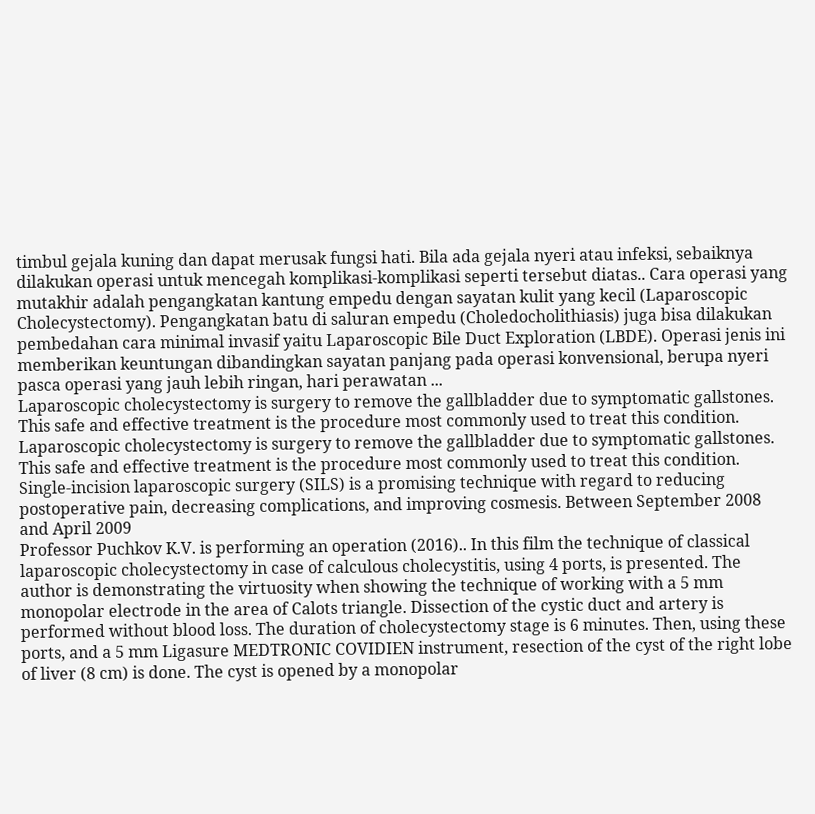timbul gejala kuning dan dapat merusak fungsi hati. Bila ada gejala nyeri atau infeksi, sebaiknya dilakukan operasi untuk mencegah komplikasi-komplikasi seperti tersebut diatas.. Cara operasi yang mutakhir adalah pengangkatan kantung empedu dengan sayatan kulit yang kecil (Laparoscopic Cholecystectomy). Pengangkatan batu di saluran empedu (Choledocholithiasis) juga bisa dilakukan pembedahan cara minimal invasif yaitu Laparoscopic Bile Duct Exploration (LBDE). Operasi jenis ini memberikan keuntungan dibandingkan sayatan panjang pada operasi konvensional, berupa nyeri pasca operasi yang jauh lebih ringan, hari perawatan ...
Laparoscopic cholecystectomy is surgery to remove the gallbladder due to symptomatic gallstones. This safe and effective treatment is the procedure most commonly used to treat this condition.
Laparoscopic cholecystectomy is surgery to remove the gallbladder due to symptomatic gallstones. This safe and effective treatment is the procedure most commonly used to treat this condition.
Single-incision laparoscopic surgery (SILS) is a promising technique with regard to reducing postoperative pain, decreasing complications, and improving cosmesis. Between September 2008 and April 2009
Professor Puchkov K.V. is performing an operation (2016).. In this film the technique of classical laparoscopic cholecystectomy in case of calculous cholecystitis, using 4 ports, is presented. The author is demonstrating the virtuosity when showing the technique of working with a 5 mm monopolar electrode in the area of Calots triangle. Dissection of the cystic duct and artery is performed without blood loss. The duration of cholecystectomy stage is 6 minutes. Then, using these ports, and a 5 mm Ligasure MEDTRONIC COVIDIEN instrument, resection of the cyst of the right lobe of liver (8 cm) is done. The cyst is opened by a monopolar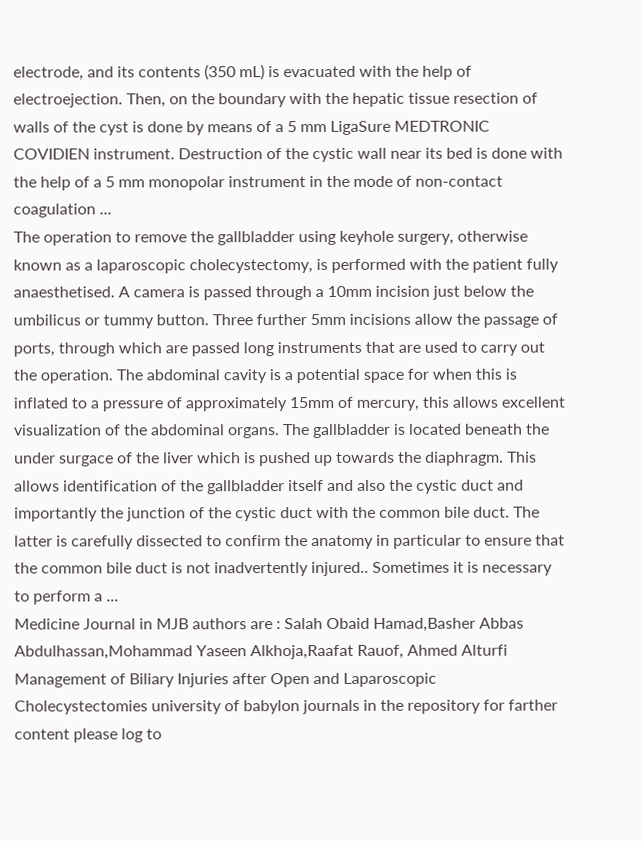electrode, and its contents (350 mL) is evacuated with the help of electroejection. Then, on the boundary with the hepatic tissue resection of walls of the cyst is done by means of a 5 mm LigaSure MEDTRONIC COVIDIEN instrument. Destruction of the cystic wall near its bed is done with the help of a 5 mm monopolar instrument in the mode of non-contact coagulation ...
The operation to remove the gallbladder using keyhole surgery, otherwise known as a laparoscopic cholecystectomy, is performed with the patient fully anaesthetised. A camera is passed through a 10mm incision just below the umbilicus or tummy button. Three further 5mm incisions allow the passage of ports, through which are passed long instruments that are used to carry out the operation. The abdominal cavity is a potential space for when this is inflated to a pressure of approximately 15mm of mercury, this allows excellent visualization of the abdominal organs. The gallbladder is located beneath the under surgace of the liver which is pushed up towards the diaphragm. This allows identification of the gallbladder itself and also the cystic duct and importantly the junction of the cystic duct with the common bile duct. The latter is carefully dissected to confirm the anatomy in particular to ensure that the common bile duct is not inadvertently injured.. Sometimes it is necessary to perform a ...
Medicine Journal in MJB authors are : Salah Obaid Hamad,Basher Abbas Abdulhassan,Mohammad Yaseen Alkhoja,Raafat Rauof, Ahmed Alturfi Management of Biliary Injuries after Open and Laparoscopic Cholecystectomies university of babylon journals in the repository for farther content please log to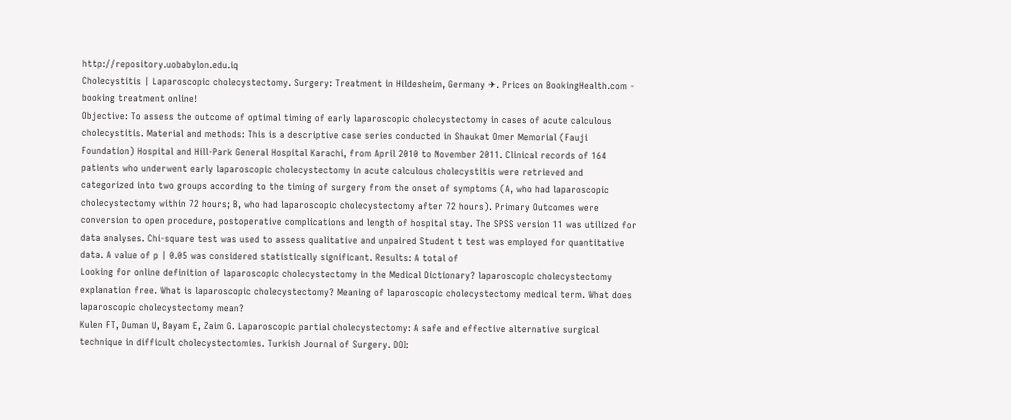http://repository.uobabylon.edu.iq
Cholecystitis | Laparoscopic cholecystectomy. Surgery: Treatment in Hildesheim, Germany ✈. Prices on BookingHealth.com - booking treatment online!
Objective: To assess the outcome of optimal timing of early laparoscopic cholecystectomy in cases of acute calculous cholecystitis. Material and methods: This is a descriptive case series conducted in Shaukat Omer Memorial (Fauji Foundation) Hospital and Hill-Park General Hospital Karachi, from April 2010 to November 2011. Clinical records of 164 patients who underwent early laparoscopic cholecystectomy in acute calculous cholecystitis were retrieved and categorized into two groups according to the timing of surgery from the onset of symptoms (A, who had laparoscopic cholecystectomy within 72 hours; B, who had laparoscopic cholecystectomy after 72 hours). Primary Outcomes were conversion to open procedure, postoperative complications and length of hospital stay. The SPSS version 11 was utilized for data analyses. Chi-square test was used to assess qualitative and unpaired Student t test was employed for quantitative data. A value of p | 0.05 was considered statistically significant. Results: A total of
Looking for online definition of laparoscopic cholecystectomy in the Medical Dictionary? laparoscopic cholecystectomy explanation free. What is laparoscopic cholecystectomy? Meaning of laparoscopic cholecystectomy medical term. What does laparoscopic cholecystectomy mean?
Kulen FT, Duman U, Bayam E, Zaim G. Laparoscopic partial cholecystectomy: A safe and effective alternative surgical technique in difficult cholecystectomies. Turkish Journal of Surgery. DOI: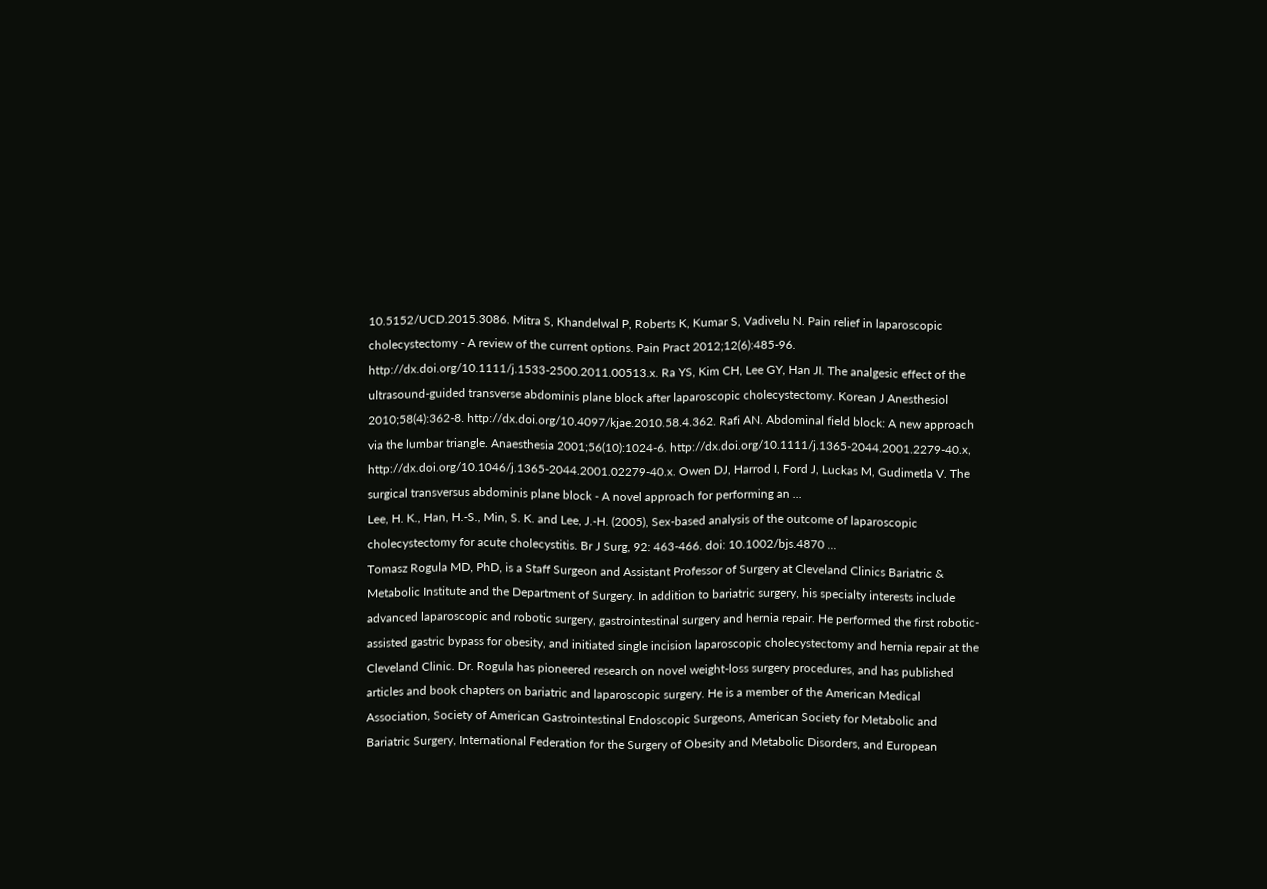10.5152/UCD.2015.3086. Mitra S, Khandelwal P, Roberts K, Kumar S, Vadivelu N. Pain relief in laparoscopic cholecystectomy - A review of the current options. Pain Pract 2012;12(6):485-96. http://dx.doi.org/10.1111/j.1533-2500.2011.00513.x. Ra YS, Kim CH, Lee GY, Han JI. The analgesic effect of the ultrasound-guided transverse abdominis plane block after laparoscopic cholecystectomy. Korean J Anesthesiol 2010;58(4):362-8. http://dx.doi.org/10.4097/kjae.2010.58.4.362. Rafi AN. Abdominal field block: A new approach via the lumbar triangle. Anaesthesia 2001;56(10):1024-6. http://dx.doi.org/10.1111/j.1365-2044.2001.2279-40.x, http://dx.doi.org/10.1046/j.1365-2044.2001.02279-40.x. Owen DJ, Harrod I, Ford J, Luckas M, Gudimetla V. The surgical transversus abdominis plane block - A novel approach for performing an ...
Lee, H. K., Han, H.-S., Min, S. K. and Lee, J.-H. (2005), Sex-based analysis of the outcome of laparoscopic cholecystectomy for acute cholecystitis. Br J Surg, 92: 463-466. doi: 10.1002/bjs.4870 ...
Tomasz Rogula MD, PhD, is a Staff Surgeon and Assistant Professor of Surgery at Cleveland Clinics Bariatric & Metabolic Institute and the Department of Surgery. In addition to bariatric surgery, his specialty interests include advanced laparoscopic and robotic surgery, gastrointestinal surgery and hernia repair. He performed the first robotic-assisted gastric bypass for obesity, and initiated single incision laparoscopic cholecystectomy and hernia repair at the Cleveland Clinic. Dr. Rogula has pioneered research on novel weight-loss surgery procedures, and has published articles and book chapters on bariatric and laparoscopic surgery. He is a member of the American Medical Association, Society of American Gastrointestinal Endoscopic Surgeons, American Society for Metabolic and Bariatric Surgery, International Federation for the Surgery of Obesity and Metabolic Disorders, and European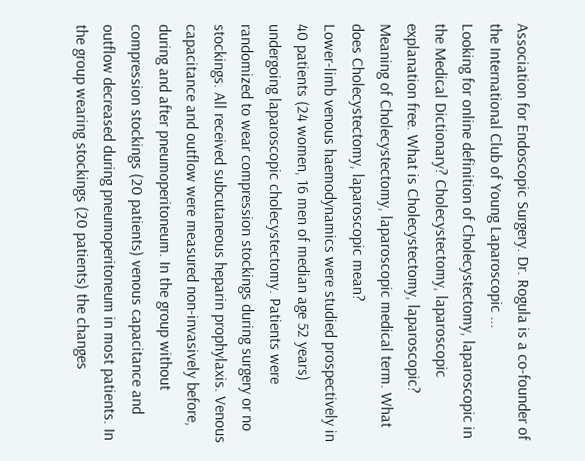Association for Endoscopic Surgery. Dr. Rogula is a co-founder of the International Club of Young Laparoscopic ...
Looking for online definition of Cholecystectomy, laparoscopic in the Medical Dictionary? Cholecystectomy, laparoscopic explanation free. What is Cholecystectomy, laparoscopic? Meaning of Cholecystectomy, laparoscopic medical term. What does Cholecystectomy, laparoscopic mean?
Lower-limb venous haemodynamics were studied prospectively in 40 patients (24 women, 16 men of median age 52 years) undergoing laparoscopic cholecystectomy. Patients were randomized to wear compression stockings during surgery or no stockings. All received subcutaneous heparin prophylaxis. Venous capacitance and outflow were measured non-invasively before, during and after pneumoperitoneum. In the group without compression stockings (20 patients) venous capacitance and outflow decreased during pneumoperitoneum in most patients. In the group wearing stockings (20 patients) the changes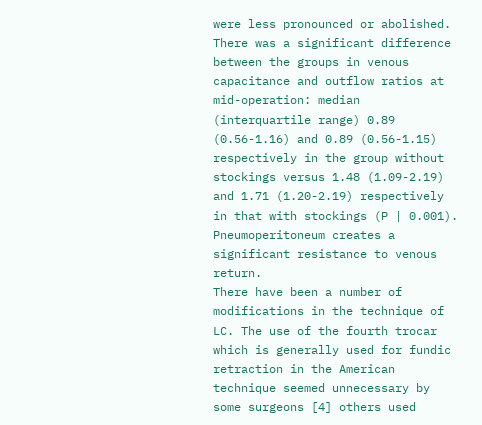were less pronounced or abolished. There was a significant difference between the groups in venous capacitance and outflow ratios at mid-operation: median (interquartile range) 0.89 (0.56-1.16) and 0.89 (0.56-1.15) respectively in the group without stockings versus 1.48 (1.09-2.19) and 1.71 (1.20-2.19) respectively in that with stockings (P | 0.001). Pneumoperitoneum creates a significant resistance to venous return.
There have been a number of modifications in the technique of LC. The use of the fourth trocar which is generally used for fundic retraction in the American technique seemed unnecessary by some surgeons [4] others used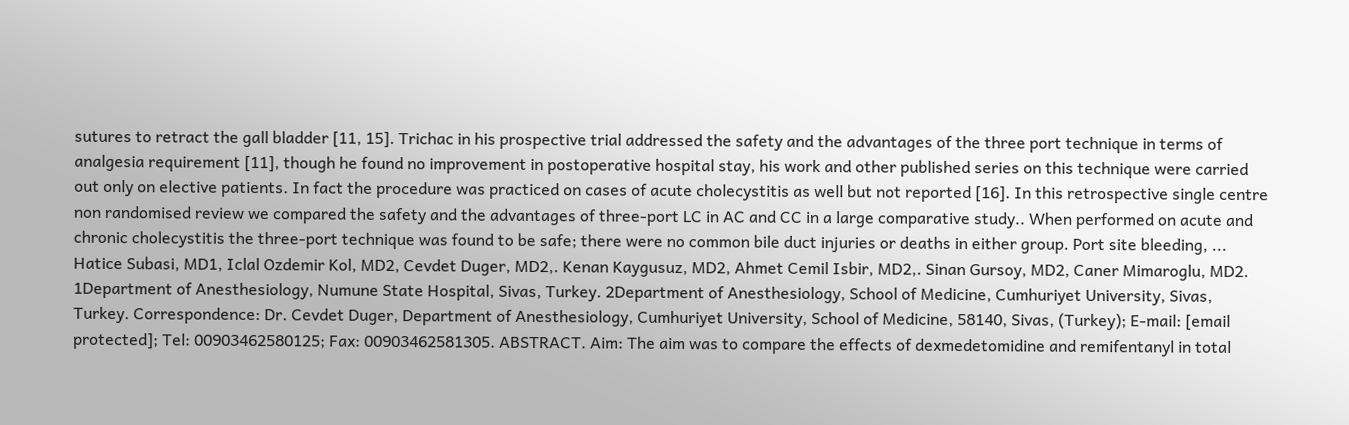sutures to retract the gall bladder [11, 15]. Trichac in his prospective trial addressed the safety and the advantages of the three port technique in terms of analgesia requirement [11], though he found no improvement in postoperative hospital stay, his work and other published series on this technique were carried out only on elective patients. In fact the procedure was practiced on cases of acute cholecystitis as well but not reported [16]. In this retrospective single centre non randomised review we compared the safety and the advantages of three-port LC in AC and CC in a large comparative study.. When performed on acute and chronic cholecystitis the three-port technique was found to be safe; there were no common bile duct injuries or deaths in either group. Port site bleeding, ...
Hatice Subasi, MD1, Iclal Ozdemir Kol, MD2, Cevdet Duger, MD2,. Kenan Kaygusuz, MD2, Ahmet Cemil Isbir, MD2,. Sinan Gursoy, MD2, Caner Mimaroglu, MD2. 1Department of Anesthesiology, Numune State Hospital, Sivas, Turkey. 2Department of Anesthesiology, School of Medicine, Cumhuriyet University, Sivas, Turkey. Correspondence: Dr. Cevdet Duger, Department of Anesthesiology, Cumhuriyet University, School of Medicine, 58140, Sivas, (Turkey); E-mail: [email protected]; Tel: 00903462580125; Fax: 00903462581305. ABSTRACT. Aim: The aim was to compare the effects of dexmedetomidine and remifentanyl in total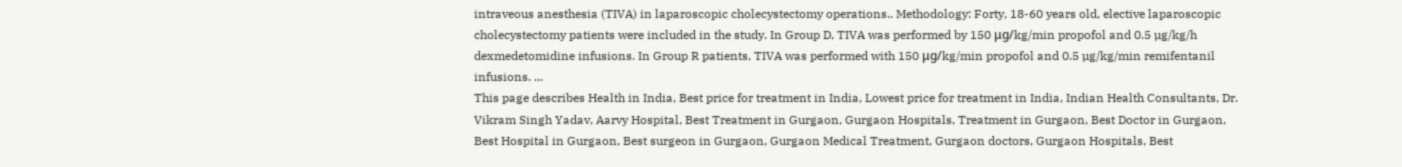intraveous anesthesia (TIVA) in laparoscopic cholecystectomy operations.. Methodology: Forty, 18-60 years old, elective laparoscopic cholecystectomy patients were included in the study. In Group D, TIVA was performed by 150 μg/kg/min propofol and 0.5 µg/kg/h dexmedetomidine infusions. In Group R patients, TIVA was performed with 150 μg/kg/min propofol and 0.5 µg/kg/min remifentanil infusions. ...
This page describes Health in India, Best price for treatment in India, Lowest price for treatment in India, Indian Health Consultants, Dr. Vikram Singh Yadav, Aarvy Hospital, Best Treatment in Gurgaon, Gurgaon Hospitals, Treatment in Gurgaon, Best Doctor in Gurgaon, Best Hospital in Gurgaon, Best surgeon in Gurgaon, Gurgaon Medical Treatment, Gurgaon doctors, Gurgaon Hospitals, Best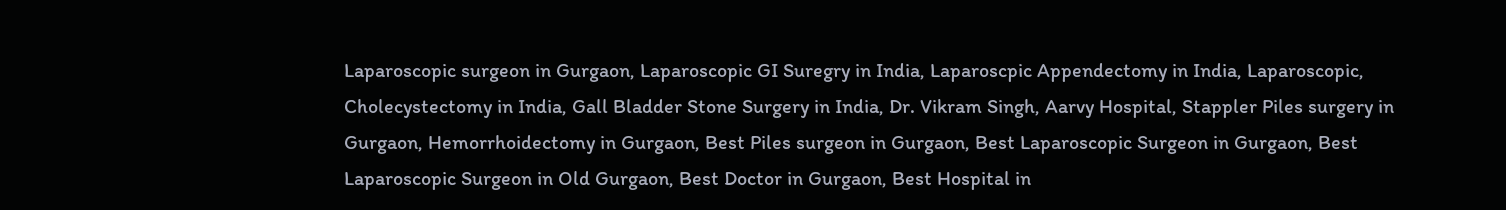Laparoscopic surgeon in Gurgaon, Laparoscopic GI Suregry in India, Laparoscpic Appendectomy in India, Laparoscopic, Cholecystectomy in India, Gall Bladder Stone Surgery in India, Dr. Vikram Singh, Aarvy Hospital, Stappler Piles surgery in Gurgaon, Hemorrhoidectomy in Gurgaon, Best Piles surgeon in Gurgaon, Best Laparoscopic Surgeon in Gurgaon, Best Laparoscopic Surgeon in Old Gurgaon, Best Doctor in Gurgaon, Best Hospital in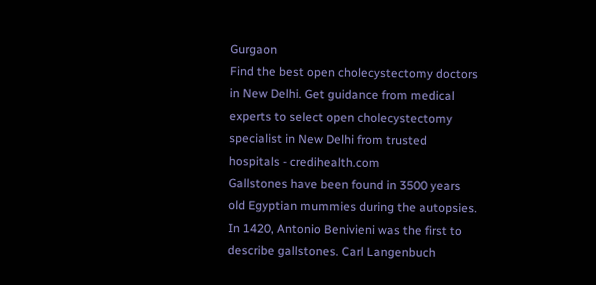Gurgaon
Find the best open cholecystectomy doctors in New Delhi. Get guidance from medical experts to select open cholecystectomy specialist in New Delhi from trusted hospitals - credihealth.com
Gallstones have been found in 3500 years old Egyptian mummies during the autopsies. In 1420, Antonio Benivieni was the first to describe gallstones. Carl Langenbuch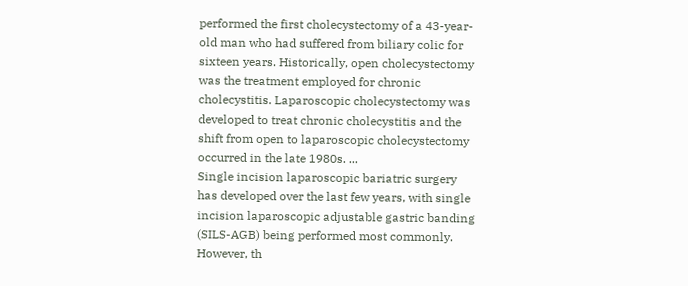performed the first cholecystectomy of a 43-year-old man who had suffered from biliary colic for sixteen years. Historically, open cholecystectomy was the treatment employed for chronic cholecystitis. Laparoscopic cholecystectomy was developed to treat chronic cholecystitis and the shift from open to laparoscopic cholecystectomy occurred in the late 1980s. ...
Single incision laparoscopic bariatric surgery has developed over the last few years, with single incision laparoscopic adjustable gastric banding (SILS-AGB) being performed most commonly. However, th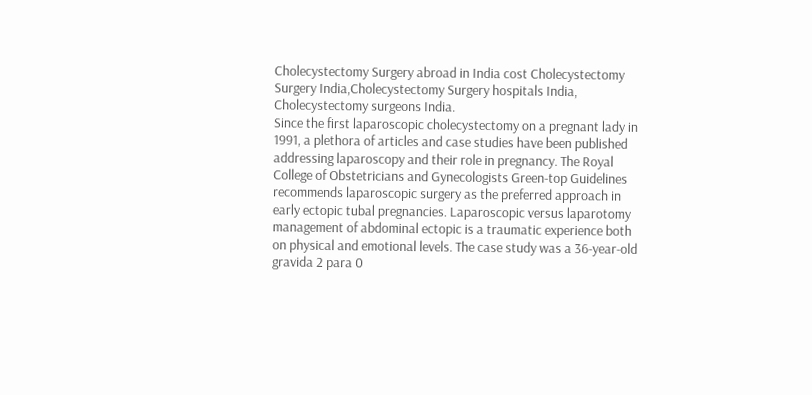Cholecystectomy Surgery abroad in India cost Cholecystectomy Surgery India,Cholecystectomy Surgery hospitals India, Cholecystectomy surgeons India.
Since the first laparoscopic cholecystectomy on a pregnant lady in 1991, a plethora of articles and case studies have been published addressing laparoscopy and their role in pregnancy. The Royal College of Obstetricians and Gynecologists Green-top Guidelines recommends laparoscopic surgery as the preferred approach in early ectopic tubal pregnancies. Laparoscopic versus laparotomy management of abdominal ectopic is a traumatic experience both on physical and emotional levels. The case study was a 36-year-old gravida 2 para 0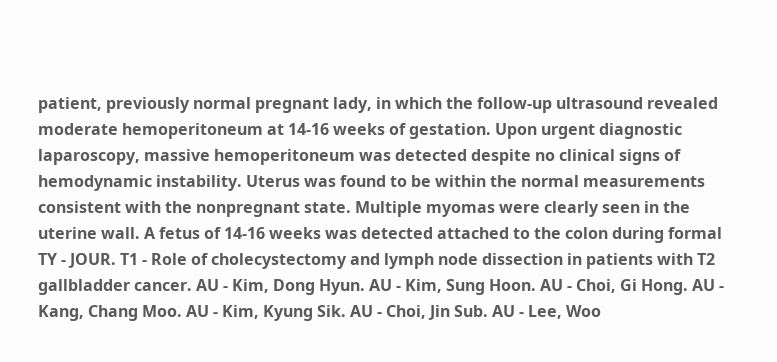patient, previously normal pregnant lady, in which the follow-up ultrasound revealed moderate hemoperitoneum at 14-16 weeks of gestation. Upon urgent diagnostic laparoscopy, massive hemoperitoneum was detected despite no clinical signs of hemodynamic instability. Uterus was found to be within the normal measurements consistent with the nonpregnant state. Multiple myomas were clearly seen in the uterine wall. A fetus of 14-16 weeks was detected attached to the colon during formal
TY - JOUR. T1 - Role of cholecystectomy and lymph node dissection in patients with T2 gallbladder cancer. AU - Kim, Dong Hyun. AU - Kim, Sung Hoon. AU - Choi, Gi Hong. AU - Kang, Chang Moo. AU - Kim, Kyung Sik. AU - Choi, Jin Sub. AU - Lee, Woo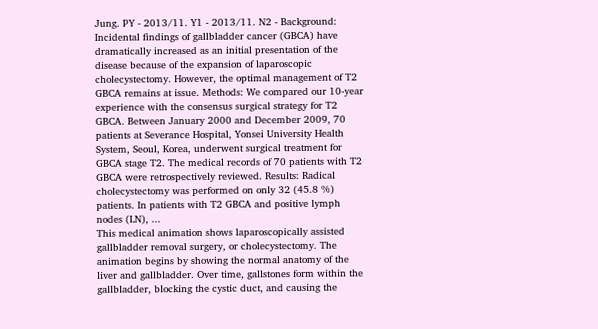Jung. PY - 2013/11. Y1 - 2013/11. N2 - Background: Incidental findings of gallbladder cancer (GBCA) have dramatically increased as an initial presentation of the disease because of the expansion of laparoscopic cholecystectomy. However, the optimal management of T2 GBCA remains at issue. Methods: We compared our 10-year experience with the consensus surgical strategy for T2 GBCA. Between January 2000 and December 2009, 70 patients at Severance Hospital, Yonsei University Health System, Seoul, Korea, underwent surgical treatment for GBCA stage T2. The medical records of 70 patients with T2 GBCA were retrospectively reviewed. Results: Radical cholecystectomy was performed on only 32 (45.8 %) patients. In patients with T2 GBCA and positive lymph nodes (LN), ...
This medical animation shows laparoscopically assisted gallbladder removal surgery, or cholecystectomy. The animation begins by showing the normal anatomy of the liver and gallbladder. Over time, gallstones form within the gallbladder, blocking the cystic duct, and causing the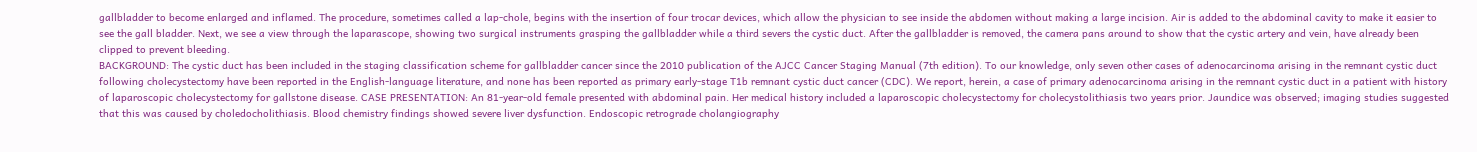gallbladder to become enlarged and inflamed. The procedure, sometimes called a lap-chole, begins with the insertion of four trocar devices, which allow the physician to see inside the abdomen without making a large incision. Air is added to the abdominal cavity to make it easier to see the gall bladder. Next, we see a view through the laparascope, showing two surgical instruments grasping the gallbladder while a third severs the cystic duct. After the gallbladder is removed, the camera pans around to show that the cystic artery and vein, have already been clipped to prevent bleeding.
BACKGROUND: The cystic duct has been included in the staging classification scheme for gallbladder cancer since the 2010 publication of the AJCC Cancer Staging Manual (7th edition). To our knowledge, only seven other cases of adenocarcinoma arising in the remnant cystic duct following cholecystectomy have been reported in the English-language literature, and none has been reported as primary early-stage T1b remnant cystic duct cancer (CDC). We report, herein, a case of primary adenocarcinoma arising in the remnant cystic duct in a patient with history of laparoscopic cholecystectomy for gallstone disease. CASE PRESENTATION: An 81-year-old female presented with abdominal pain. Her medical history included a laparoscopic cholecystectomy for cholecystolithiasis two years prior. Jaundice was observed; imaging studies suggested that this was caused by choledocholithiasis. Blood chemistry findings showed severe liver dysfunction. Endoscopic retrograde cholangiography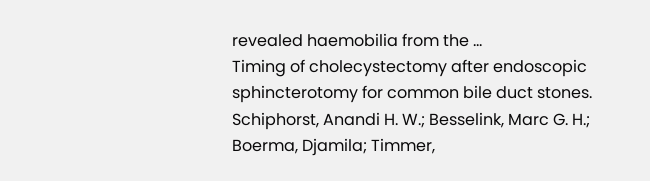revealed haemobilia from the ...
Timing of cholecystectomy after endoscopic sphincterotomy for common bile duct stones. Schiphorst, Anandi H. W.; Besselink, Marc G. H.; Boerma, Djamila; Timmer,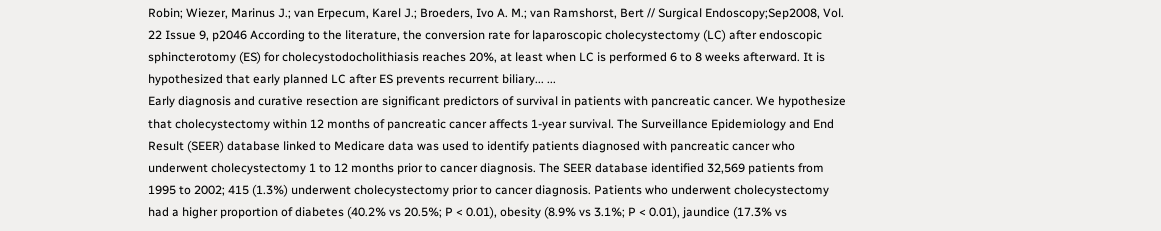Robin; Wiezer, Marinus J.; van Erpecum, Karel J.; Broeders, Ivo A. M.; van Ramshorst, Bert // Surgical Endoscopy;Sep2008, Vol. 22 Issue 9, p2046 According to the literature, the conversion rate for laparoscopic cholecystectomy (LC) after endoscopic sphincterotomy (ES) for cholecystodocholithiasis reaches 20%, at least when LC is performed 6 to 8 weeks afterward. It is hypothesized that early planned LC after ES prevents recurrent biliary... ...
Early diagnosis and curative resection are significant predictors of survival in patients with pancreatic cancer. We hypothesize that cholecystectomy within 12 months of pancreatic cancer affects 1-year survival. The Surveillance Epidemiology and End Result (SEER) database linked to Medicare data was used to identify patients diagnosed with pancreatic cancer who underwent cholecystectomy 1 to 12 months prior to cancer diagnosis. The SEER database identified 32,569 patients from 1995 to 2002; 415 (1.3%) underwent cholecystectomy prior to cancer diagnosis. Patients who underwent cholecystectomy had a higher proportion of diabetes (40.2% vs 20.5%; P < 0.01), obesity (8.9% vs 3.1%; P < 0.01), jaundice (17.3% vs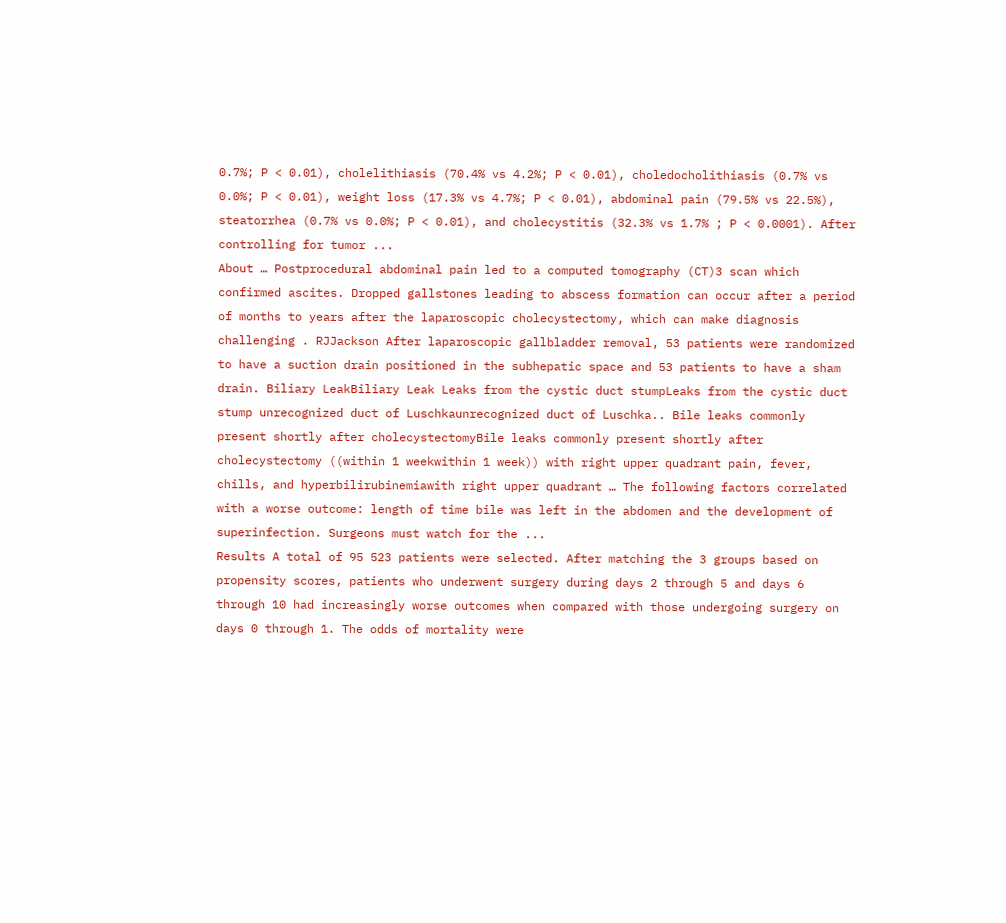0.7%; P < 0.01), cholelithiasis (70.4% vs 4.2%; P < 0.01), choledocholithiasis (0.7% vs 0.0%; P < 0.01), weight loss (17.3% vs 4.7%; P < 0.01), abdominal pain (79.5% vs 22.5%), steatorrhea (0.7% vs 0.0%; P < 0.01), and cholecystitis (32.3% vs 1.7% ; P < 0.0001). After controlling for tumor ...
About … Postprocedural abdominal pain led to a computed tomography (CT)3 scan which confirmed ascites. Dropped gallstones leading to abscess formation can occur after a period of months to years after the laparoscopic cholecystectomy, which can make diagnosis challenging . RJJackson After laparoscopic gallbladder removal, 53 patients were randomized to have a suction drain positioned in the subhepatic space and 53 patients to have a sham drain. Biliary LeakBiliary Leak Leaks from the cystic duct stumpLeaks from the cystic duct stump unrecognized duct of Luschkaunrecognized duct of Luschka.. Bile leaks commonly present shortly after cholecystectomyBile leaks commonly present shortly after cholecystectomy ((within 1 weekwithin 1 week)) with right upper quadrant pain, fever, chills, and hyperbilirubinemiawith right upper quadrant … The following factors correlated with a worse outcome: length of time bile was left in the abdomen and the development of superinfection. Surgeons must watch for the ...
Results A total of 95 523 patients were selected. After matching the 3 groups based on propensity scores, patients who underwent surgery during days 2 through 5 and days 6 through 10 had increasingly worse outcomes when compared with those undergoing surgery on days 0 through 1. The odds of mortality were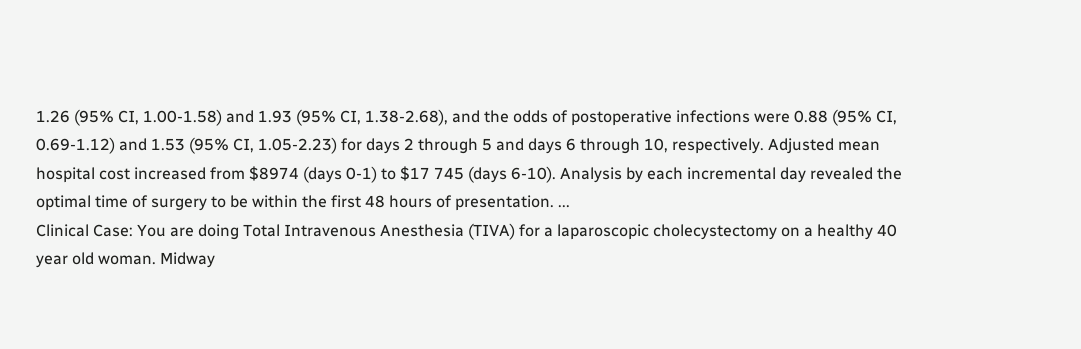1.26 (95% CI, 1.00-1.58) and 1.93 (95% CI, 1.38-2.68), and the odds of postoperative infections were 0.88 (95% CI, 0.69-1.12) and 1.53 (95% CI, 1.05-2.23) for days 2 through 5 and days 6 through 10, respectively. Adjusted mean hospital cost increased from $8974 (days 0-1) to $17 745 (days 6-10). Analysis by each incremental day revealed the optimal time of surgery to be within the first 48 hours of presentation. ...
Clinical Case: You are doing Total Intravenous Anesthesia (TIVA) for a laparoscopic cholecystectomy on a healthy 40 year old woman. Midway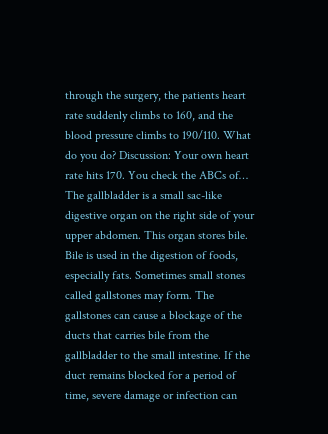through the surgery, the patients heart rate suddenly climbs to 160, and the blood pressure climbs to 190/110. What do you do? Discussion: Your own heart rate hits 170. You check the ABCs of…
The gallbladder is a small sac-like digestive organ on the right side of your upper abdomen. This organ stores bile. Bile is used in the digestion of foods, especially fats. Sometimes small stones called gallstones may form. The gallstones can cause a blockage of the ducts that carries bile from the gallbladder to the small intestine. If the duct remains blocked for a period of time, severe damage or infection can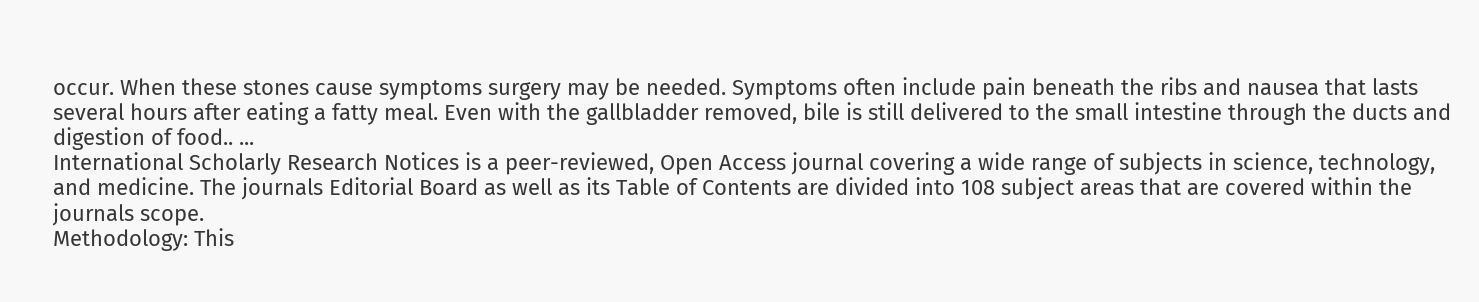occur. When these stones cause symptoms surgery may be needed. Symptoms often include pain beneath the ribs and nausea that lasts several hours after eating a fatty meal. Even with the gallbladder removed, bile is still delivered to the small intestine through the ducts and digestion of food.. ...
International Scholarly Research Notices is a peer-reviewed, Open Access journal covering a wide range of subjects in science, technology, and medicine. The journals Editorial Board as well as its Table of Contents are divided into 108 subject areas that are covered within the journals scope.
Methodology: This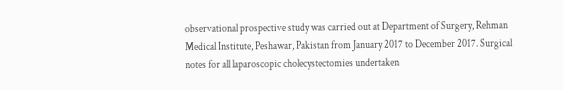observational prospective study was carried out at Department of Surgery, Rehman Medical Institute, Peshawar, Pakistan from January 2017 to December 2017. Surgical notes for all laparoscopic cholecystectomies undertaken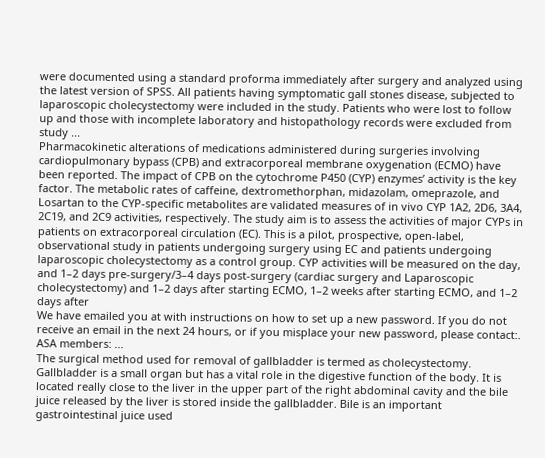were documented using a standard proforma immediately after surgery and analyzed using the latest version of SPSS. All patients having symptomatic gall stones disease, subjected to laparoscopic cholecystectomy were included in the study. Patients who were lost to follow up and those with incomplete laboratory and histopathology records were excluded from study ...
Pharmacokinetic alterations of medications administered during surgeries involving cardiopulmonary bypass (CPB) and extracorporeal membrane oxygenation (ECMO) have been reported. The impact of CPB on the cytochrome P450 (CYP) enzymes’ activity is the key factor. The metabolic rates of caffeine, dextromethorphan, midazolam, omeprazole, and Losartan to the CYP-specific metabolites are validated measures of in vivo CYP 1A2, 2D6, 3A4, 2C19, and 2C9 activities, respectively. The study aim is to assess the activities of major CYPs in patients on extracorporeal circulation (EC). This is a pilot, prospective, open-label, observational study in patients undergoing surgery using EC and patients undergoing laparoscopic cholecystectomy as a control group. CYP activities will be measured on the day, and 1–2 days pre-surgery/3–4 days post-surgery (cardiac surgery and Laparoscopic cholecystectomy) and 1–2 days after starting ECMO, 1–2 weeks after starting ECMO, and 1–2 days after
We have emailed you at with instructions on how to set up a new password. If you do not receive an email in the next 24 hours, or if you misplace your new password, please contact:. ASA members: ...
The surgical method used for removal of gallbladder is termed as cholecystectomy. Gallbladder is a small organ but has a vital role in the digestive function of the body. It is located really close to the liver in the upper part of the right abdominal cavity and the bile juice released by the liver is stored inside the gallbladder. Bile is an important gastrointestinal juice used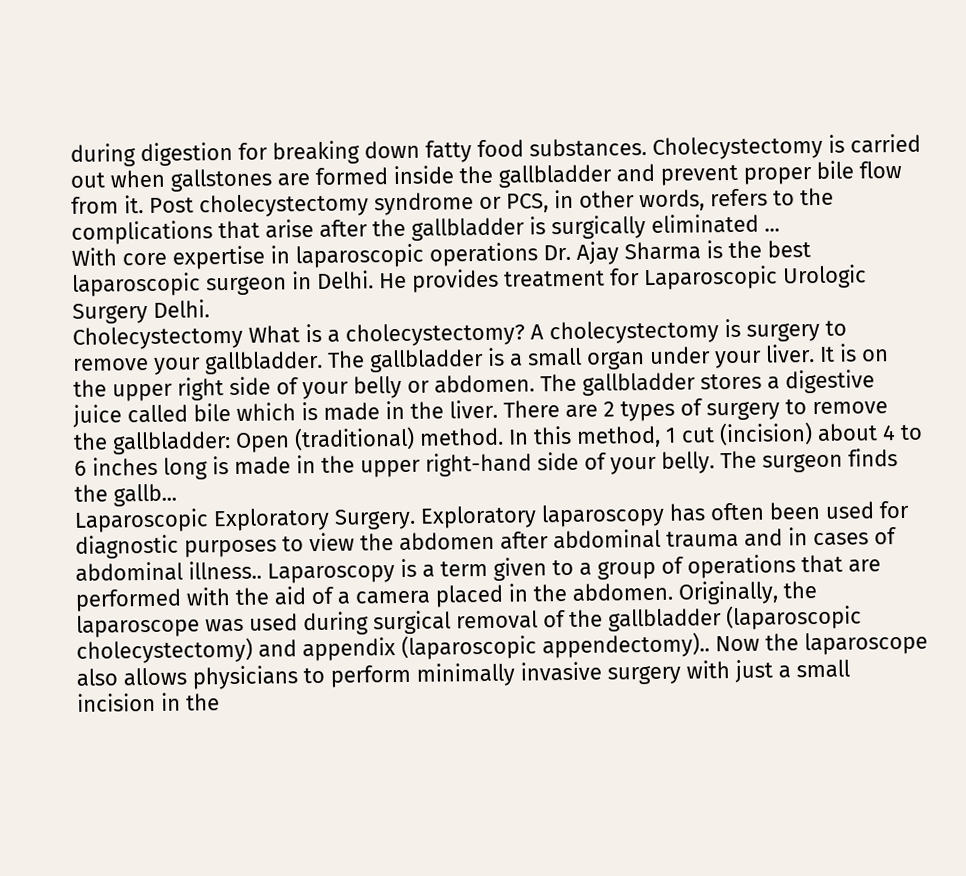during digestion for breaking down fatty food substances. Cholecystectomy is carried out when gallstones are formed inside the gallbladder and prevent proper bile flow from it. Post cholecystectomy syndrome or PCS, in other words, refers to the complications that arise after the gallbladder is surgically eliminated ...
With core expertise in laparoscopic operations Dr. Ajay Sharma is the best laparoscopic surgeon in Delhi. He provides treatment for Laparoscopic Urologic Surgery Delhi.
Cholecystectomy What is a cholecystectomy? A cholecystectomy is surgery to remove your gallbladder. The gallbladder is a small organ under your liver. It is on the upper right side of your belly or abdomen. The gallbladder stores a digestive juice called bile which is made in the liver. There are 2 types of surgery to remove the gallbladder: Open (traditional) method. In this method, 1 cut (incision) about 4 to 6 inches long is made in the upper right-hand side of your belly. The surgeon finds the gallb...
Laparoscopic Exploratory Surgery. Exploratory laparoscopy has often been used for diagnostic purposes to view the abdomen after abdominal trauma and in cases of abdominal illness.. Laparoscopy is a term given to a group of operations that are performed with the aid of a camera placed in the abdomen. Originally, the laparoscope was used during surgical removal of the gallbladder (laparoscopic cholecystectomy) and appendix (laparoscopic appendectomy).. Now the laparoscope also allows physicians to perform minimally invasive surgery with just a small incision in the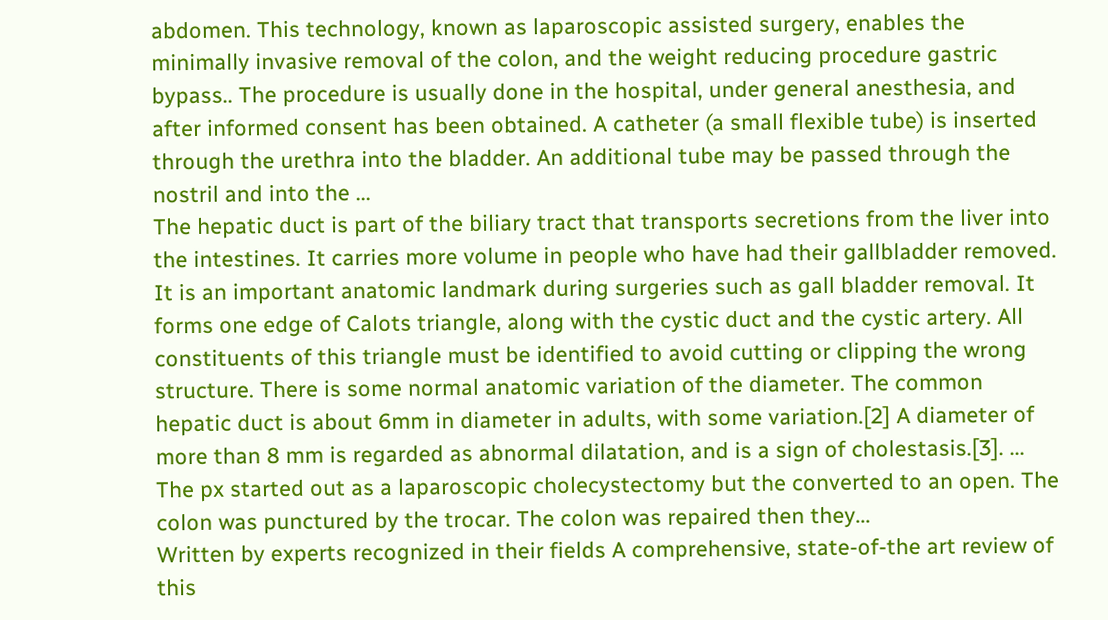abdomen. This technology, known as laparoscopic assisted surgery, enables the minimally invasive removal of the colon, and the weight reducing procedure gastric bypass.. The procedure is usually done in the hospital, under general anesthesia, and after informed consent has been obtained. A catheter (a small flexible tube) is inserted through the urethra into the bladder. An additional tube may be passed through the nostril and into the ...
The hepatic duct is part of the biliary tract that transports secretions from the liver into the intestines. It carries more volume in people who have had their gallbladder removed. It is an important anatomic landmark during surgeries such as gall bladder removal. It forms one edge of Calots triangle, along with the cystic duct and the cystic artery. All constituents of this triangle must be identified to avoid cutting or clipping the wrong structure. There is some normal anatomic variation of the diameter. The common hepatic duct is about 6mm in diameter in adults, with some variation.[2] A diameter of more than 8 mm is regarded as abnormal dilatation, and is a sign of cholestasis.[3]. ...
The px started out as a laparoscopic cholecystectomy but the converted to an open. The colon was punctured by the trocar. The colon was repaired then they...
Written by experts recognized in their fields A comprehensive, state-of-the art review of this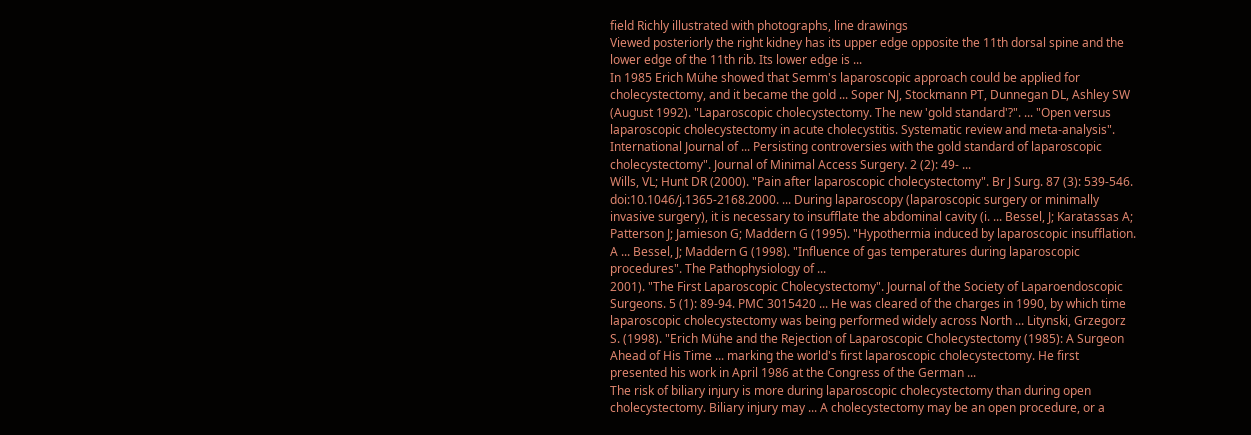field Richly illustrated with photographs, line drawings
Viewed posteriorly the right kidney has its upper edge opposite the 11th dorsal spine and the lower edge of the 11th rib. Its lower edge is ...
In 1985 Erich Mühe showed that Semm's laparoscopic approach could be applied for cholecystectomy, and it became the gold ... Soper NJ, Stockmann PT, Dunnegan DL, Ashley SW (August 1992). "Laparoscopic cholecystectomy. The new 'gold standard'?". ... "Open versus laparoscopic cholecystectomy in acute cholecystitis. Systematic review and meta-analysis". International Journal of ... Persisting controversies with the gold standard of laparoscopic cholecystectomy". Journal of Minimal Access Surgery. 2 (2): 49- ...
Wills, VL; Hunt DR (2000). "Pain after laparoscopic cholecystectomy". Br J Surg. 87 (3): 539-546. doi:10.1046/j.1365-2168.2000. ... During laparoscopy (laparoscopic surgery or minimally invasive surgery), it is necessary to insufflate the abdominal cavity (i. ... Bessel, J; Karatassas A; Patterson J; Jamieson G; Maddern G (1995). "Hypothermia induced by laparoscopic insufflation. A ... Bessel, J; Maddern G (1998). "Influence of gas temperatures during laparoscopic procedures". The Pathophysiology of ...
2001). "The First Laparoscopic Cholecystectomy". Journal of the Society of Laparoendoscopic Surgeons. 5 (1): 89-94. PMC 3015420 ... He was cleared of the charges in 1990, by which time laparoscopic cholecystectomy was being performed widely across North ... Litynski, Grzegorz S. (1998). "Erich Mühe and the Rejection of Laparoscopic Cholecystectomy (1985): A Surgeon Ahead of His Time ... marking the world's first laparoscopic cholecystectomy. He first presented his work in April 1986 at the Congress of the German ...
The risk of biliary injury is more during laparoscopic cholecystectomy than during open cholecystectomy. Biliary injury may ... A cholecystectomy may be an open procedure, or a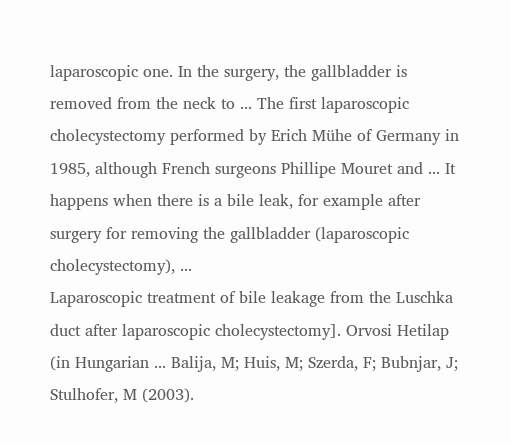laparoscopic one. In the surgery, the gallbladder is removed from the neck to ... The first laparoscopic cholecystectomy performed by Erich Mühe of Germany in 1985, although French surgeons Phillipe Mouret and ... It happens when there is a bile leak, for example after surgery for removing the gallbladder (laparoscopic cholecystectomy), ...
Laparoscopic treatment of bile leakage from the Luschka duct after laparoscopic cholecystectomy]. Orvosi Hetilap (in Hungarian ... Balija, M; Huis, M; Szerda, F; Bubnjar, J; Stulhofer, M (2003).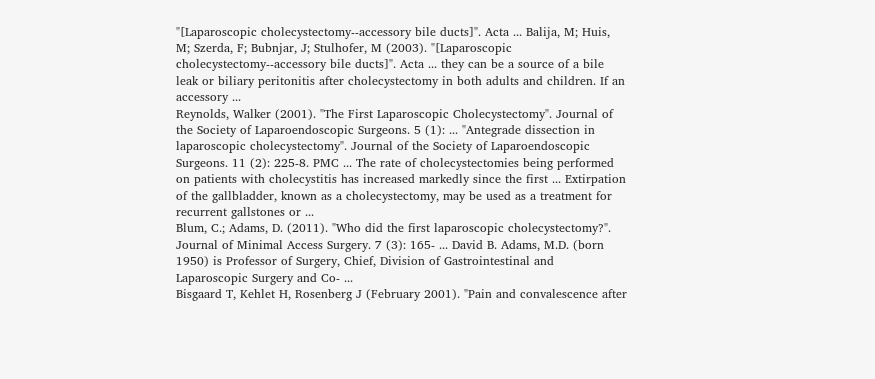"[Laparoscopic cholecystectomy--accessory bile ducts]". Acta ... Balija, M; Huis, M; Szerda, F; Bubnjar, J; Stulhofer, M (2003). "[Laparoscopic cholecystectomy--accessory bile ducts]". Acta ... they can be a source of a bile leak or biliary peritonitis after cholecystectomy in both adults and children. If an accessory ...
Reynolds, Walker (2001). "The First Laparoscopic Cholecystectomy". Journal of the Society of Laparoendoscopic Surgeons. 5 (1): ... "Antegrade dissection in laparoscopic cholecystectomy". Journal of the Society of Laparoendoscopic Surgeons. 11 (2): 225-8. PMC ... The rate of cholecystectomies being performed on patients with cholecystitis has increased markedly since the first ... Extirpation of the gallbladder, known as a cholecystectomy, may be used as a treatment for recurrent gallstones or ...
Blum, C.; Adams, D. (2011). "Who did the first laparoscopic cholecystectomy?". Journal of Minimal Access Surgery. 7 (3): 165- ... David B. Adams, M.D. (born 1950) is Professor of Surgery, Chief, Division of Gastrointestinal and Laparoscopic Surgery and Co- ...
Bisgaard T, Kehlet H, Rosenberg J (February 2001). "Pain and convalescence after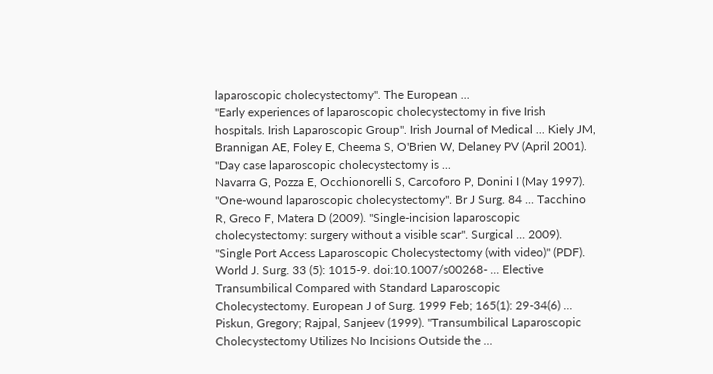laparoscopic cholecystectomy". The European ...
"Early experiences of laparoscopic cholecystectomy in five Irish hospitals. Irish Laparoscopic Group". Irish Journal of Medical ... Kiely JM, Brannigan AE, Foley E, Cheema S, O'Brien W, Delaney PV (April 2001). "Day case laparoscopic cholecystectomy is ...
Navarra G, Pozza E, Occhionorelli S, Carcoforo P, Donini I (May 1997). "One-wound laparoscopic cholecystectomy". Br J Surg. 84 ... Tacchino R, Greco F, Matera D (2009). "Single-incision laparoscopic cholecystectomy: surgery without a visible scar". Surgical ... 2009). "Single Port Access Laparoscopic Cholecystectomy (with video)" (PDF). World J. Surg. 33 (5): 1015-9. doi:10.1007/s00268- ... Elective Transumbilical Compared with Standard Laparoscopic Cholecystectomy. European J of Surg. 1999 Feb; 165(1): 29-34(6) ...
Piskun, Gregory; Rajpal, Sanjeev (1999). "Transumbilical Laparoscopic Cholecystectomy Utilizes No Incisions Outside the ...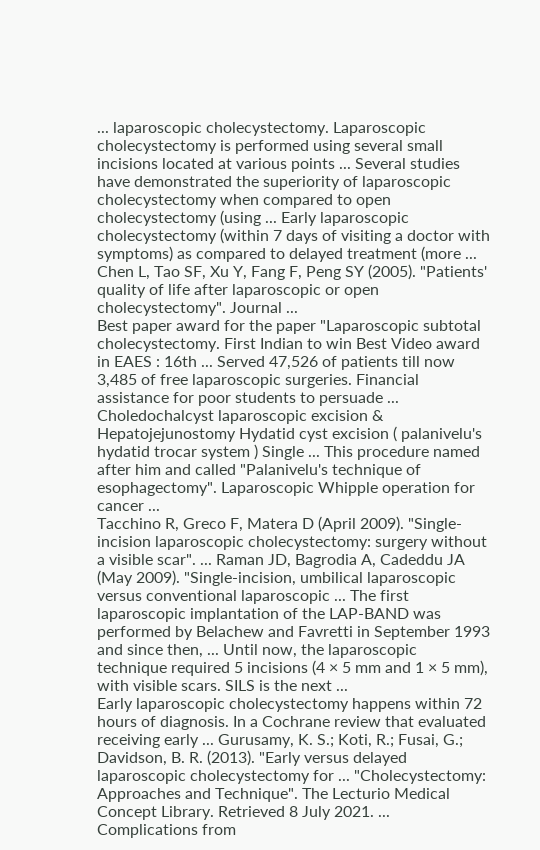... laparoscopic cholecystectomy. Laparoscopic cholecystectomy is performed using several small incisions located at various points ... Several studies have demonstrated the superiority of laparoscopic cholecystectomy when compared to open cholecystectomy (using ... Early laparoscopic cholecystectomy (within 7 days of visiting a doctor with symptoms) as compared to delayed treatment (more ... Chen L, Tao SF, Xu Y, Fang F, Peng SY (2005). "Patients' quality of life after laparoscopic or open cholecystectomy". Journal ...
Best paper award for the paper "Laparoscopic subtotal cholecystectomy. First Indian to win Best Video award in EAES : 16th ... Served 47,526 of patients till now 3,485 of free laparoscopic surgeries. Financial assistance for poor students to persuade ... Choledochalcyst laparoscopic excision & Hepatojejunostomy Hydatid cyst excision ( palanivelu's hydatid trocar system ) Single ... This procedure named after him and called "Palanivelu's technique of esophagectomy". Laparoscopic Whipple operation for cancer ...
Tacchino R, Greco F, Matera D (April 2009). "Single-incision laparoscopic cholecystectomy: surgery without a visible scar". ... Raman JD, Bagrodia A, Cadeddu JA (May 2009). "Single-incision, umbilical laparoscopic versus conventional laparoscopic ... The first laparoscopic implantation of the LAP-BAND was performed by Belachew and Favretti in September 1993 and since then, ... Until now, the laparoscopic technique required 5 incisions (4 × 5 mm and 1 × 5 mm), with visible scars. SILS is the next ...
Early laparoscopic cholecystectomy happens within 72 hours of diagnosis. In a Cochrane review that evaluated receiving early ... Gurusamy, K. S.; Koti, R.; Fusai, G.; Davidson, B. R. (2013). "Early versus delayed laparoscopic cholecystectomy for ... "Cholecystectomy: Approaches and Technique". The Lecturio Medical Concept Library. Retrieved 8 July 2021. ... Complications from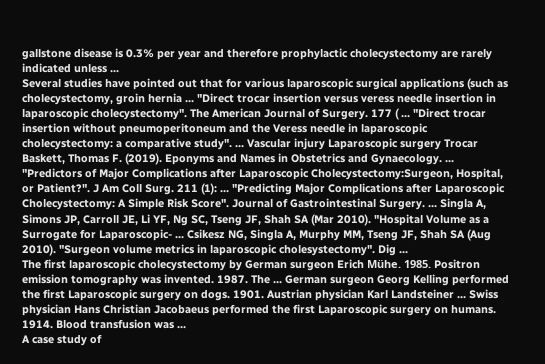gallstone disease is 0.3% per year and therefore prophylactic cholecystectomy are rarely indicated unless ...
Several studies have pointed out that for various laparoscopic surgical applications (such as cholecystectomy, groin hernia ... "Direct trocar insertion versus veress needle insertion in laparoscopic cholecystectomy". The American Journal of Surgery. 177 ( ... "Direct trocar insertion without pneumoperitoneum and the Veress needle in laparoscopic cholecystectomy: a comparative study". ... Vascular injury Laparoscopic surgery Trocar Baskett, Thomas F. (2019). Eponyms and Names in Obstetrics and Gynaecology. ...
"Predictors of Major Complications after Laparoscopic Cholecystectomy:Surgeon, Hospital, or Patient?". J Am Coll Surg. 211 (1): ... "Predicting Major Complications after Laparoscopic Cholecystectomy: A Simple Risk Score". Journal of Gastrointestinal Surgery. ... Singla A, Simons JP, Carroll JE, Li YF, Ng SC, Tseng JF, Shah SA (Mar 2010). "Hospital Volume as a Surrogate for Laparoscopic- ... Csikesz NG, Singla A, Murphy MM, Tseng JF, Shah SA (Aug 2010). "Surgeon volume metrics in laparoscopic cholesystectomy". Dig ...
The first laparoscopic cholecystectomy by German surgeon Erich Mühe. 1985. Positron emission tomography was invented. 1987. The ... German surgeon Georg Kelling performed the first Laparoscopic surgery on dogs. 1901. Austrian physician Karl Landsteiner ... Swiss physician Hans Christian Jacobaeus performed the first Laparoscopic surgery on humans. 1914. Blood transfusion was ...
A case study of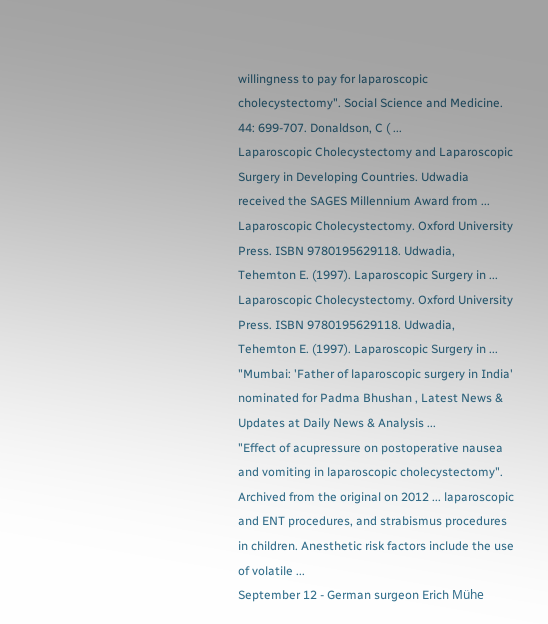willingness to pay for laparoscopic cholecystectomy". Social Science and Medicine. 44: 699-707. Donaldson, C ( ...
Laparoscopic Cholecystectomy and Laparoscopic Surgery in Developing Countries. Udwadia received the SAGES Millennium Award from ... Laparoscopic Cholecystectomy. Oxford University Press. ISBN 9780195629118. Udwadia, Tehemton E. (1997). Laparoscopic Surgery in ... Laparoscopic Cholecystectomy. Oxford University Press. ISBN 9780195629118. Udwadia, Tehemton E. (1997). Laparoscopic Surgery in ... "Mumbai: 'Father of laparoscopic surgery in India' nominated for Padma Bhushan , Latest News & Updates at Daily News & Analysis ...
"Effect of acupressure on postoperative nausea and vomiting in laparoscopic cholecystectomy". Archived from the original on 2012 ... laparoscopic and ENT procedures, and strabismus procedures in children. Anesthetic risk factors include the use of volatile ...
September 12 - German surgeon Erich Mühe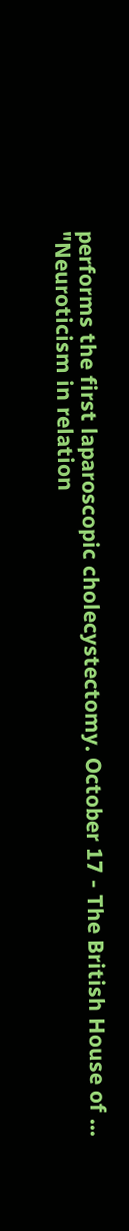performs the first laparoscopic cholecystectomy. October 17 - The British House of ...
"Neuroticism in relation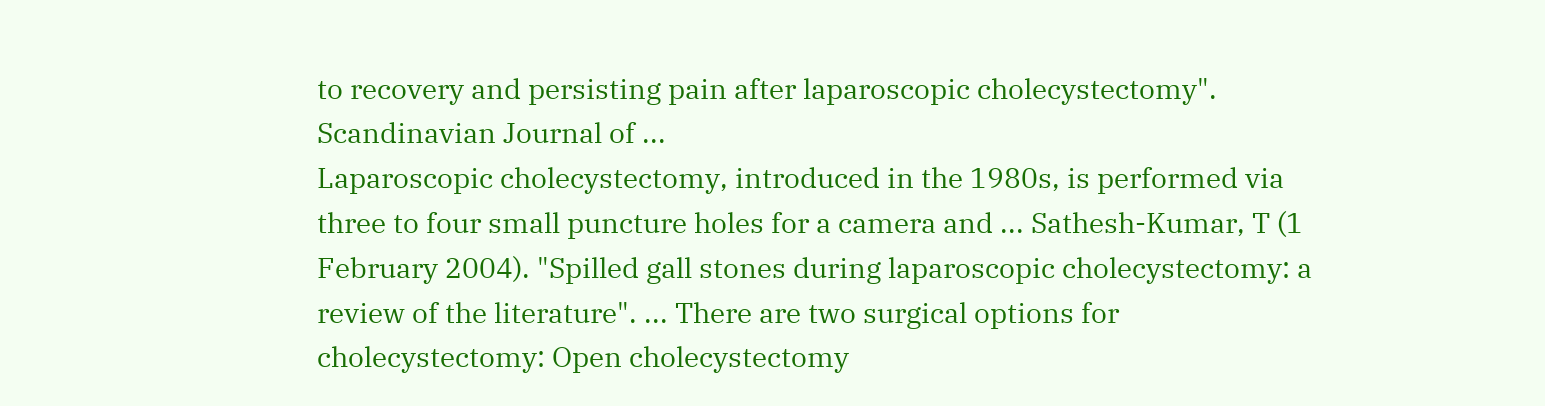to recovery and persisting pain after laparoscopic cholecystectomy". Scandinavian Journal of ...
Laparoscopic cholecystectomy, introduced in the 1980s, is performed via three to four small puncture holes for a camera and ... Sathesh-Kumar, T (1 February 2004). "Spilled gall stones during laparoscopic cholecystectomy: a review of the literature". ... There are two surgical options for cholecystectomy: Open cholecystectomy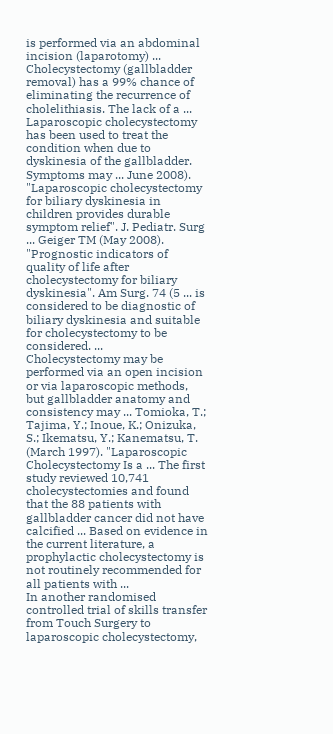is performed via an abdominal incision (laparotomy) ... Cholecystectomy (gallbladder removal) has a 99% chance of eliminating the recurrence of cholelithiasis. The lack of a ...
Laparoscopic cholecystectomy has been used to treat the condition when due to dyskinesia of the gallbladder. Symptoms may ... June 2008). "Laparoscopic cholecystectomy for biliary dyskinesia in children provides durable symptom relief". J. Pediatr. Surg ... Geiger TM (May 2008). "Prognostic indicators of quality of life after cholecystectomy for biliary dyskinesia". Am Surg. 74 (5 ... is considered to be diagnostic of biliary dyskinesia and suitable for cholecystectomy to be considered. ...
Cholecystectomy may be performed via an open incision or via laparoscopic methods, but gallbladder anatomy and consistency may ... Tomioka, T.; Tajima, Y.; Inoue, K.; Onizuka, S.; Ikematsu, Y.; Kanematsu, T. (March 1997). "Laparoscopic Cholecystectomy Is a ... The first study reviewed 10,741 cholecystectomies and found that the 88 patients with gallbladder cancer did not have calcified ... Based on evidence in the current literature, a prophylactic cholecystectomy is not routinely recommended for all patients with ...
In another randomised controlled trial of skills transfer from Touch Surgery to laparoscopic cholecystectomy,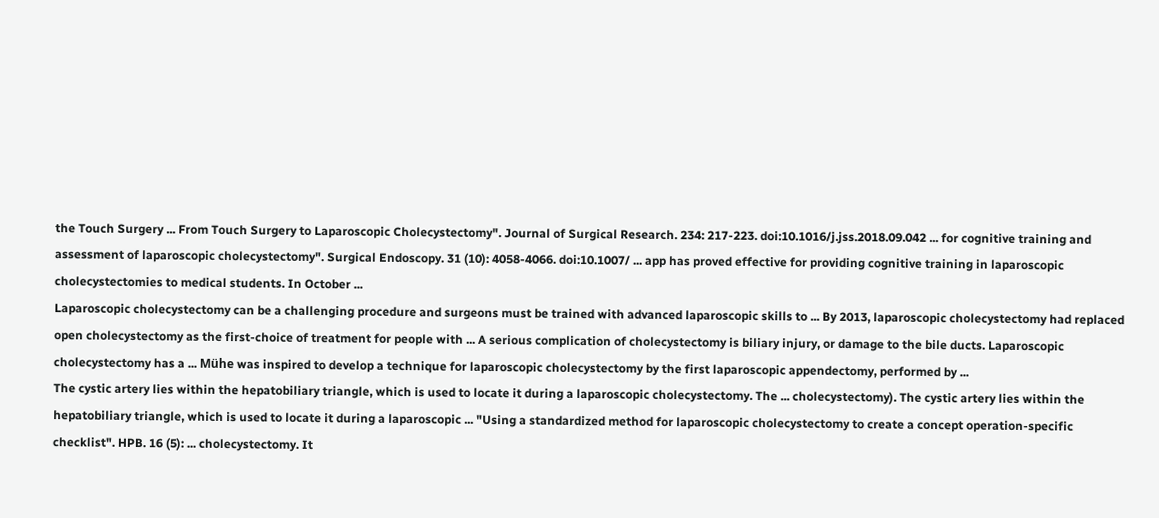the Touch Surgery ... From Touch Surgery to Laparoscopic Cholecystectomy". Journal of Surgical Research. 234: 217-223. doi:10.1016/j.jss.2018.09.042 ... for cognitive training and assessment of laparoscopic cholecystectomy". Surgical Endoscopy. 31 (10): 4058-4066. doi:10.1007/ ... app has proved effective for providing cognitive training in laparoscopic cholecystectomies to medical students. In October ...
Laparoscopic cholecystectomy can be a challenging procedure and surgeons must be trained with advanced laparoscopic skills to ... By 2013, laparoscopic cholecystectomy had replaced open cholecystectomy as the first-choice of treatment for people with ... A serious complication of cholecystectomy is biliary injury, or damage to the bile ducts. Laparoscopic cholecystectomy has a ... Mühe was inspired to develop a technique for laparoscopic cholecystectomy by the first laparoscopic appendectomy, performed by ...
The cystic artery lies within the hepatobiliary triangle, which is used to locate it during a laparoscopic cholecystectomy. The ... cholecystectomy). The cystic artery lies within the hepatobiliary triangle, which is used to locate it during a laparoscopic ... "Using a standardized method for laparoscopic cholecystectomy to create a concept operation-specific checklist". HPB. 16 (5): ... cholecystectomy. It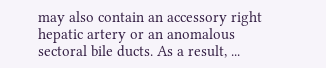may also contain an accessory right hepatic artery or an anomalous sectoral bile ducts. As a result, ...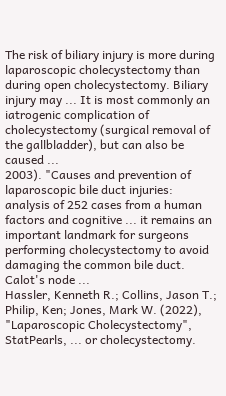The risk of biliary injury is more during laparoscopic cholecystectomy than during open cholecystectomy. Biliary injury may ... It is most commonly an iatrogenic complication of cholecystectomy (surgical removal of the gallbladder), but can also be caused ...
2003). "Causes and prevention of laparoscopic bile duct injuries: analysis of 252 cases from a human factors and cognitive ... it remains an important landmark for surgeons performing cholecystectomy to avoid damaging the common bile duct. Calot's node ...
Hassler, Kenneth R.; Collins, Jason T.; Philip, Ken; Jones, Mark W. (2022), "Laparoscopic Cholecystectomy", StatPearls, ... or cholecystectomy.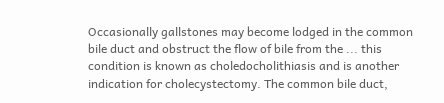Occasionally gallstones may become lodged in the common bile duct and obstruct the flow of bile from the ... this condition is known as choledocholithiasis and is another indication for cholecystectomy. The common bile duct,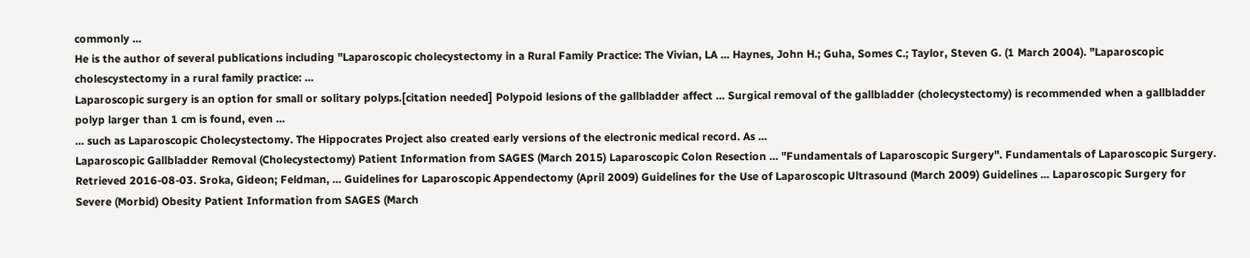commonly ...
He is the author of several publications including "Laparoscopic cholecystectomy in a Rural Family Practice: The Vivian, LA ... Haynes, John H.; Guha, Somes C.; Taylor, Steven G. (1 March 2004). "Laparoscopic cholescystectomy in a rural family practice: ...
Laparoscopic surgery is an option for small or solitary polyps.[citation needed] Polypoid lesions of the gallbladder affect ... Surgical removal of the gallbladder (cholecystectomy) is recommended when a gallbladder polyp larger than 1 cm is found, even ...
... such as Laparoscopic Cholecystectomy. The Hippocrates Project also created early versions of the electronic medical record. As ...
Laparoscopic Gallbladder Removal (Cholecystectomy) Patient Information from SAGES (March 2015) Laparoscopic Colon Resection ... "Fundamentals of Laparoscopic Surgery". Fundamentals of Laparoscopic Surgery. Retrieved 2016-08-03. Sroka, Gideon; Feldman, ... Guidelines for Laparoscopic Appendectomy (April 2009) Guidelines for the Use of Laparoscopic Ultrasound (March 2009) Guidelines ... Laparoscopic Surgery for Severe (Morbid) Obesity Patient Information from SAGES (March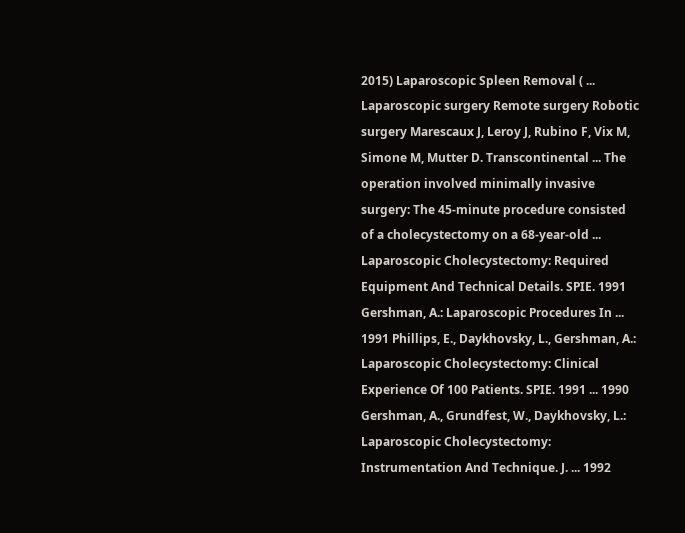2015) Laparoscopic Spleen Removal ( ...
Laparoscopic surgery Remote surgery Robotic surgery Marescaux J, Leroy J, Rubino F, Vix M, Simone M, Mutter D. Transcontinental ... The operation involved minimally invasive surgery: The 45-minute procedure consisted of a cholecystectomy on a 68-year-old ...
Laparoscopic Cholecystectomy: Required Equipment And Technical Details. SPIE. 1991 Gershman, A.: Laparoscopic Procedures In ... 1991 Phillips, E., Daykhovsky, L., Gershman, A.: Laparoscopic Cholecystectomy: Clinical Experience Of 100 Patients. SPIE. 1991 ... 1990 Gershman, A., Grundfest, W., Daykhovsky, L.: Laparoscopic Cholecystectomy: Instrumentation And Technique. J. ... 1992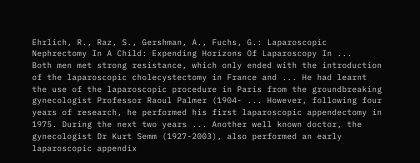Ehrlich, R., Raz, S., Gershman, A., Fuchs, G.: Laparoscopic Nephrectomy In A Child: Expending Horizons Of Laparoscopy In ...
Both men met strong resistance, which only ended with the introduction of the laparoscopic cholecystectomy in France and ... He had learnt the use of the laparoscopic procedure in Paris from the groundbreaking gynecologist Professor Raoul Palmer (1904- ... However, following four years of research, he performed his first laparoscopic appendectomy in 1975. During the next two years ... Another well known doctor, the gynecologist Dr Kurt Semm (1927-2003), also performed an early laparoscopic appendix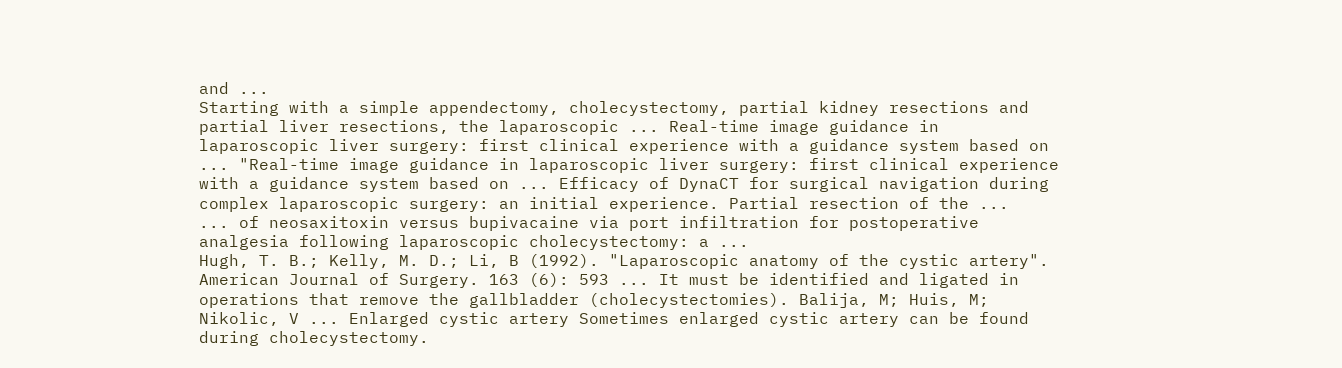and ...
Starting with a simple appendectomy, cholecystectomy, partial kidney resections and partial liver resections, the laparoscopic ... Real-time image guidance in laparoscopic liver surgery: first clinical experience with a guidance system based on ... "Real-time image guidance in laparoscopic liver surgery: first clinical experience with a guidance system based on ... Efficacy of DynaCT for surgical navigation during complex laparoscopic surgery: an initial experience. Partial resection of the ...
... of neosaxitoxin versus bupivacaine via port infiltration for postoperative analgesia following laparoscopic cholecystectomy: a ...
Hugh, T. B.; Kelly, M. D.; Li, B (1992). "Laparoscopic anatomy of the cystic artery". American Journal of Surgery. 163 (6): 593 ... It must be identified and ligated in operations that remove the gallbladder (cholecystectomies). Balija, M; Huis, M; Nikolic, V ... Enlarged cystic artery Sometimes enlarged cystic artery can be found during cholecystectomy.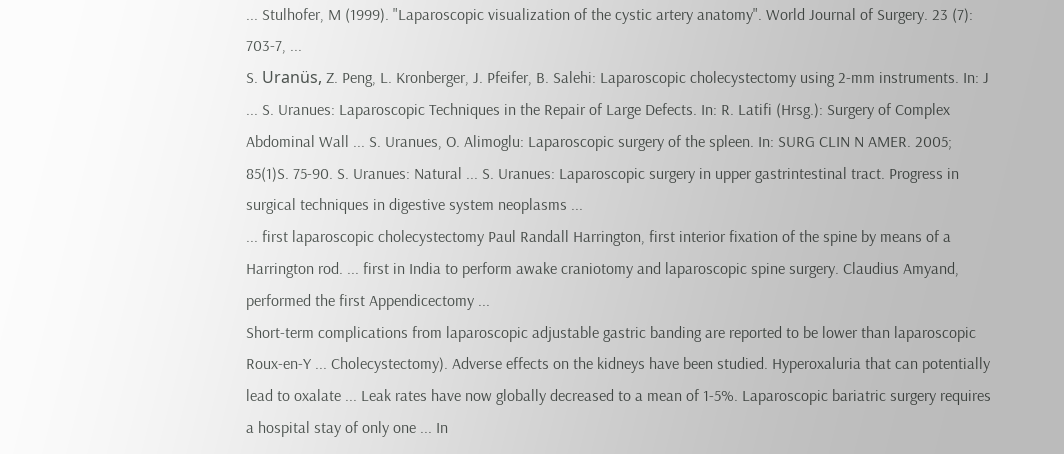... Stulhofer, M (1999). "Laparoscopic visualization of the cystic artery anatomy". World Journal of Surgery. 23 (7): 703-7, ...
S. Uranüs, Z. Peng, L. Kronberger, J. Pfeifer, B. Salehi: Laparoscopic cholecystectomy using 2-mm instruments. In: J ... S. Uranues: Laparoscopic Techniques in the Repair of Large Defects. In: R. Latifi (Hrsg.): Surgery of Complex Abdominal Wall ... S. Uranues, O. Alimoglu: Laparoscopic surgery of the spleen. In: SURG CLIN N AMER. 2005; 85(1)S. 75-90. S. Uranues: Natural ... S. Uranues: Laparoscopic surgery in upper gastrintestinal tract. Progress in surgical techniques in digestive system neoplasms ...
... first laparoscopic cholecystectomy Paul Randall Harrington, first interior fixation of the spine by means of a Harrington rod. ... first in India to perform awake craniotomy and laparoscopic spine surgery. Claudius Amyand, performed the first Appendicectomy ...
Short-term complications from laparoscopic adjustable gastric banding are reported to be lower than laparoscopic Roux-en-Y ... Cholecystectomy). Adverse effects on the kidneys have been studied. Hyperoxaluria that can potentially lead to oxalate ... Leak rates have now globally decreased to a mean of 1-5%. Laparoscopic bariatric surgery requires a hospital stay of only one ... In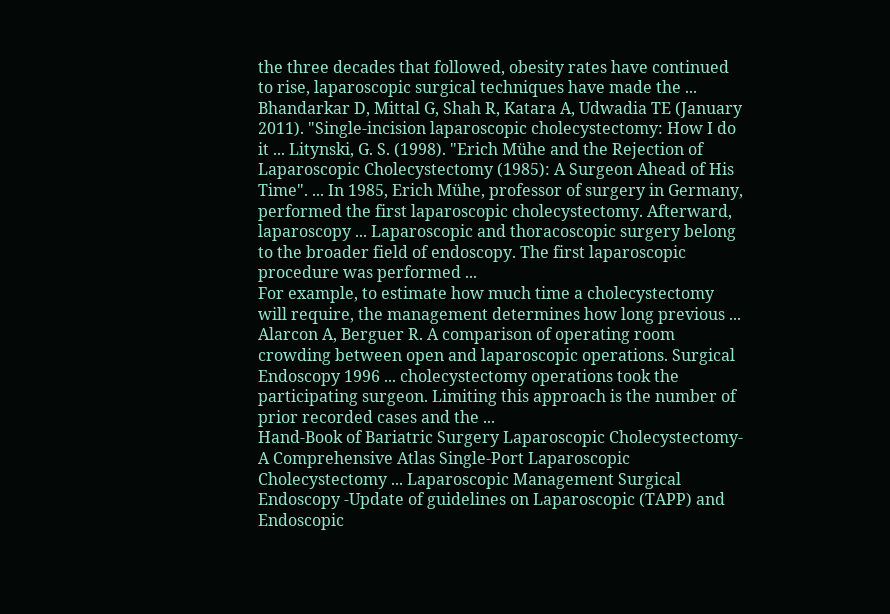the three decades that followed, obesity rates have continued to rise, laparoscopic surgical techniques have made the ...
Bhandarkar D, Mittal G, Shah R, Katara A, Udwadia TE (January 2011). "Single-incision laparoscopic cholecystectomy: How I do it ... Litynski, G. S. (1998). "Erich Mühe and the Rejection of Laparoscopic Cholecystectomy (1985): A Surgeon Ahead of His Time". ... In 1985, Erich Mühe, professor of surgery in Germany, performed the first laparoscopic cholecystectomy. Afterward, laparoscopy ... Laparoscopic and thoracoscopic surgery belong to the broader field of endoscopy. The first laparoscopic procedure was performed ...
For example, to estimate how much time a cholecystectomy will require, the management determines how long previous ... Alarcon A, Berguer R. A comparison of operating room crowding between open and laparoscopic operations. Surgical Endoscopy 1996 ... cholecystectomy operations took the participating surgeon. Limiting this approach is the number of prior recorded cases and the ...
Hand-Book of Bariatric Surgery Laparoscopic Cholecystectomy-A Comprehensive Atlas Single-Port Laparoscopic Cholecystectomy ... Laparoscopic Management Surgical Endoscopy -Update of guidelines on Laparoscopic (TAPP) and Endoscopic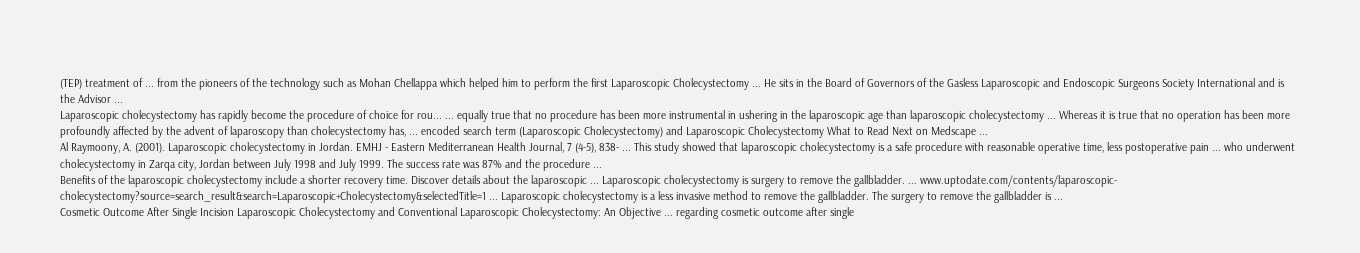(TEP) treatment of ... from the pioneers of the technology such as Mohan Chellappa which helped him to perform the first Laparoscopic Cholecystectomy ... He sits in the Board of Governors of the Gasless Laparoscopic and Endoscopic Surgeons Society International and is the Advisor ...
Laparoscopic cholecystectomy has rapidly become the procedure of choice for rou... ... equally true that no procedure has been more instrumental in ushering in the laparoscopic age than laparoscopic cholecystectomy ... Whereas it is true that no operation has been more profoundly affected by the advent of laparoscopy than cholecystectomy has, ... encoded search term (Laparoscopic Cholecystectomy) and Laparoscopic Cholecystectomy What to Read Next on Medscape ...
Al Raymoony, A. (2001). Laparoscopic cholecystectomy in Jordan. EMHJ - Eastern Mediterranean Health Journal, 7 (4-5), 838- ... This study showed that laparoscopic cholecystectomy is a safe procedure with reasonable operative time, less postoperative pain ... who underwent cholecystectomy in Zarqa city, Jordan between July 1998 and July 1999. The success rate was 87% and the procedure ...
Benefits of the laparoscopic cholecystectomy include a shorter recovery time. Discover details about the laparoscopic ... Laparoscopic cholecystectomy is surgery to remove the gallbladder. ... www.uptodate.com/contents/laparoscopic-cholecystectomy?source=search_result&search=Laparoscopic+Cholecystectomy&selectedTitle=1 ... Laparoscopic cholecystectomy is a less invasive method to remove the gallbladder. The surgery to remove the gallbladder is ...
Cosmetic Outcome After Single Incision Laparoscopic Cholecystectomy and Conventional Laparoscopic Cholecystectomy: An Objective ... regarding cosmetic outcome after single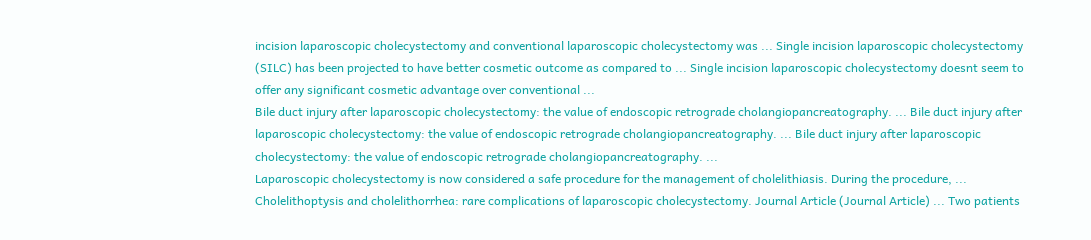incision laparoscopic cholecystectomy and conventional laparoscopic cholecystectomy was ... Single incision laparoscopic cholecystectomy (SILC) has been projected to have better cosmetic outcome as compared to ... Single incision laparoscopic cholecystectomy doesnt seem to offer any significant cosmetic advantage over conventional ...
Bile duct injury after laparoscopic cholecystectomy: the value of endoscopic retrograde cholangiopancreatography. ... Bile duct injury after laparoscopic cholecystectomy: the value of endoscopic retrograde cholangiopancreatography. ... Bile duct injury after laparoscopic cholecystectomy: the value of endoscopic retrograde cholangiopancreatography. ...
Laparoscopic cholecystectomy is now considered a safe procedure for the management of cholelithiasis. During the procedure, ... Cholelithoptysis and cholelithorrhea: rare complications of laparoscopic cholecystectomy. Journal Article (Journal Article) ... Two patients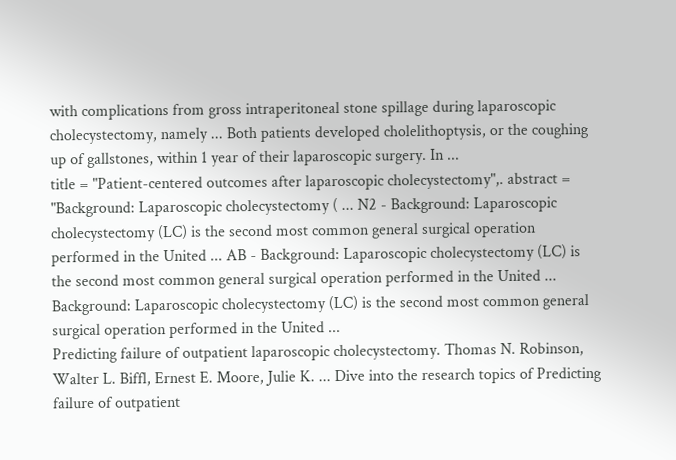with complications from gross intraperitoneal stone spillage during laparoscopic cholecystectomy, namely ... Both patients developed cholelithoptysis, or the coughing up of gallstones, within 1 year of their laparoscopic surgery. In ...
title = "Patient-centered outcomes after laparoscopic cholecystectomy",. abstract = "Background: Laparoscopic cholecystectomy ( ... N2 - Background: Laparoscopic cholecystectomy (LC) is the second most common general surgical operation performed in the United ... AB - Background: Laparoscopic cholecystectomy (LC) is the second most common general surgical operation performed in the United ... Background: Laparoscopic cholecystectomy (LC) is the second most common general surgical operation performed in the United ...
Predicting failure of outpatient laparoscopic cholecystectomy. Thomas N. Robinson, Walter L. Biffl, Ernest E. Moore, Julie K. ... Dive into the research topics of Predicting failure of outpatient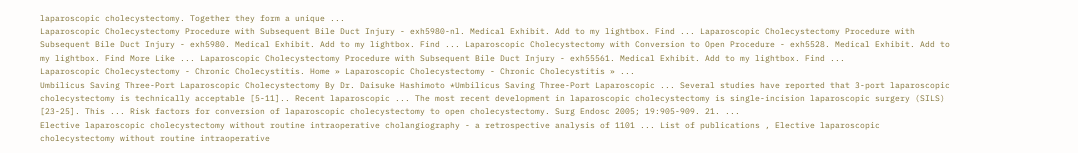laparoscopic cholecystectomy. Together they form a unique ...
Laparoscopic Cholecystectomy Procedure with Subsequent Bile Duct Injury - exh5980-nl. Medical Exhibit. Add to my lightbox. Find ... Laparoscopic Cholecystectomy Procedure with Subsequent Bile Duct Injury - exh5980. Medical Exhibit. Add to my lightbox. Find ... Laparoscopic Cholecystectomy with Conversion to Open Procedure - exh5528. Medical Exhibit. Add to my lightbox. Find More Like ... Laparoscopic Cholecystectomy Procedure with Subsequent Bile Duct Injury - exh55561. Medical Exhibit. Add to my lightbox. Find ...
Laparoscopic Cholecystectomy - Chronic Cholecystitis. Home » Laparoscopic Cholecystectomy - Chronic Cholecystitis » ...
Umbilicus Saving Three-Port Laparoscopic Cholecystectomy By Dr. Daisuke Hashimoto *Umbilicus Saving Three-Port Laparoscopic ... Several studies have reported that 3-port laparoscopic cholecystectomy is technically acceptable [5-11].. Recent laparoscopic ... The most recent development in laparoscopic cholecystectomy is single-incision laparoscopic surgery (SILS) [23-25]. This ... Risk factors for conversion of laparoscopic cholecystectomy to open cholecystectomy. Surg Endosc 2005; 19:905-909. 21. ...
Elective laparoscopic cholecystectomy without routine intraoperative cholangiography - a retrospective analysis of 1101 ... List of publications , Elective laparoscopic cholecystectomy without routine intraoperative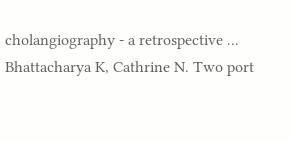cholangiography - a retrospective ...
Bhattacharya K, Cathrine N. Two port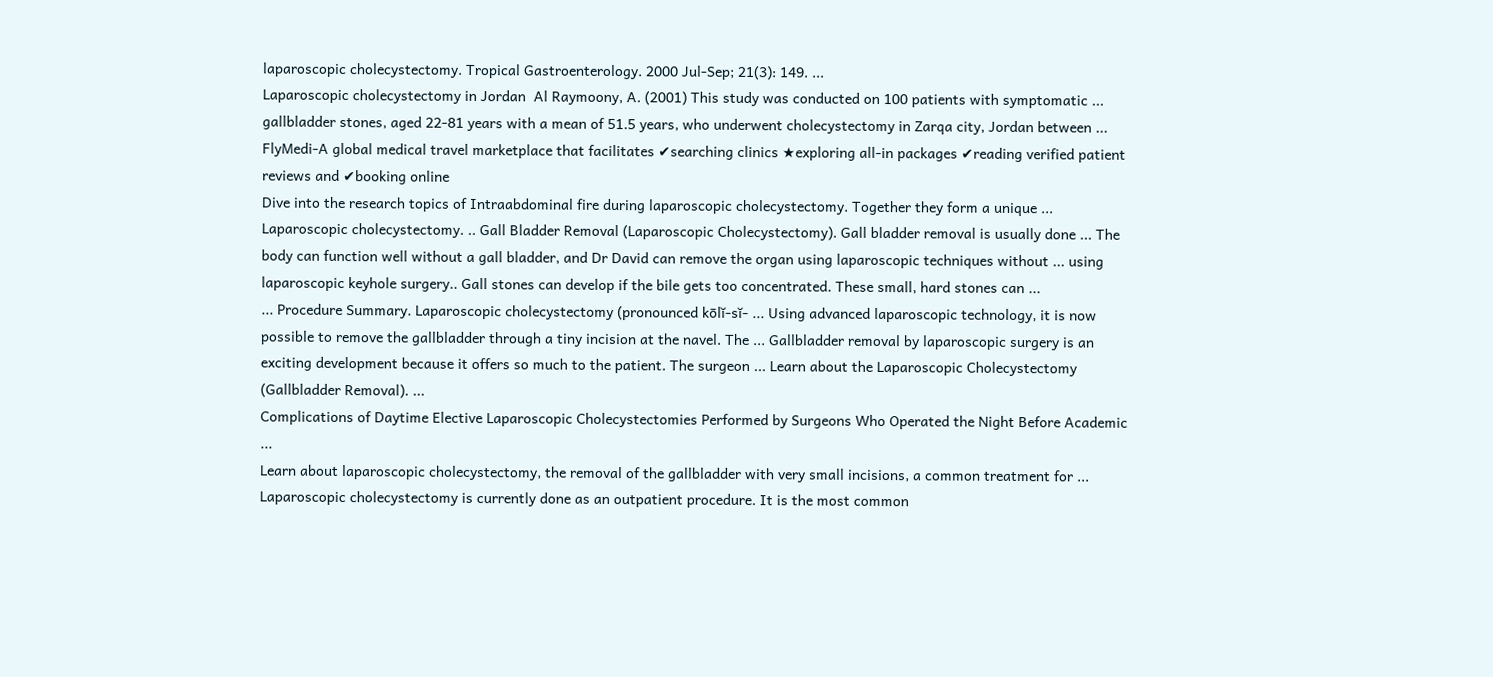laparoscopic cholecystectomy. Tropical Gastroenterology. 2000 Jul-Sep; 21(3): 149. ...
Laparoscopic cholecystectomy in Jordan  Al Raymoony, A. (2001) This study was conducted on 100 patients with symptomatic ... gallbladder stones, aged 22-81 years with a mean of 51.5 years, who underwent cholecystectomy in Zarqa city, Jordan between ...
FlyMedi-A global medical travel marketplace that facilitates ✔searching clinics ★exploring all-in packages ✔reading verified patient reviews and ✔booking online
Dive into the research topics of Intraabdominal fire during laparoscopic cholecystectomy. Together they form a unique ...
Laparoscopic cholecystectomy. .. Gall Bladder Removal (Laparoscopic Cholecystectomy). Gall bladder removal is usually done ... The body can function well without a gall bladder, and Dr David can remove the organ using laparoscopic techniques without ... using laparoscopic keyhole surgery.. Gall stones can develop if the bile gets too concentrated. These small, hard stones can ...
... Procedure Summary. Laparoscopic cholecystectomy (pronounced kōlĭ-sĭ- ... Using advanced laparoscopic technology, it is now possible to remove the gallbladder through a tiny incision at the navel. The ... Gallbladder removal by laparoscopic surgery is an exciting development because it offers so much to the patient. The surgeon ... Learn about the Laparoscopic Cholecystectomy (Gallbladder Removal). ...
Complications of Daytime Elective Laparoscopic Cholecystectomies Performed by Surgeons Who Operated the Night Before Academic ...
Learn about laparoscopic cholecystectomy, the removal of the gallbladder with very small incisions, a common treatment for ... Laparoscopic cholecystectomy is currently done as an outpatient procedure. It is the most common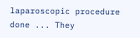laparoscopic procedure done ... They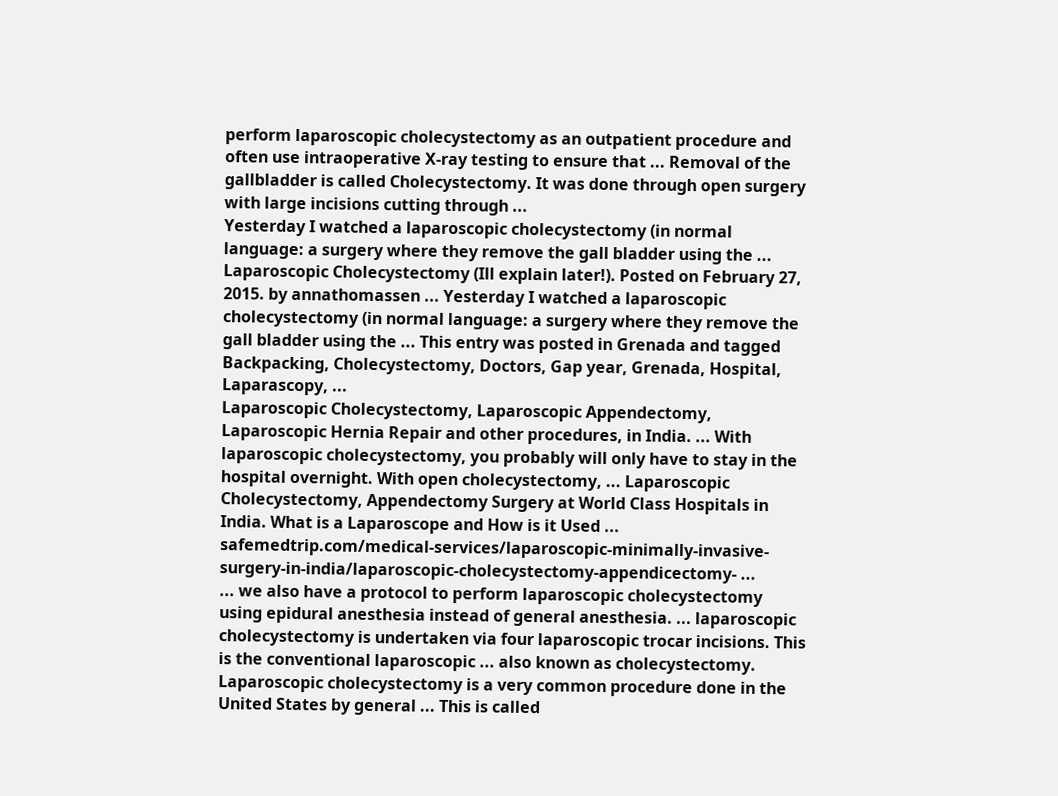perform laparoscopic cholecystectomy as an outpatient procedure and often use intraoperative X-ray testing to ensure that ... Removal of the gallbladder is called Cholecystectomy. It was done through open surgery with large incisions cutting through ...
Yesterday I watched a laparoscopic cholecystectomy (in normal language: a surgery where they remove the gall bladder using the ... Laparoscopic Cholecystectomy (Ill explain later!). Posted on February 27, 2015. by annathomassen ... Yesterday I watched a laparoscopic cholecystectomy (in normal language: a surgery where they remove the gall bladder using the ... This entry was posted in Grenada and tagged Backpacking, Cholecystectomy, Doctors, Gap year, Grenada, Hospital, Laparascopy, ...
Laparoscopic Cholecystectomy, Laparoscopic Appendectomy, Laparoscopic Hernia Repair and other procedures, in India. ... With laparoscopic cholecystectomy, you probably will only have to stay in the hospital overnight. With open cholecystectomy, ... Laparoscopic Cholecystectomy, Appendectomy Surgery at World Class Hospitals in India. What is a Laparoscope and How is it Used ... safemedtrip.com/medical-services/laparoscopic-minimally-invasive-surgery-in-india/laparoscopic-cholecystectomy-appendicectomy- ...
... we also have a protocol to perform laparoscopic cholecystectomy using epidural anesthesia instead of general anesthesia. ... laparoscopic cholecystectomy is undertaken via four laparoscopic trocar incisions. This is the conventional laparoscopic ... also known as cholecystectomy. Laparoscopic cholecystectomy is a very common procedure done in the United States by general ... This is called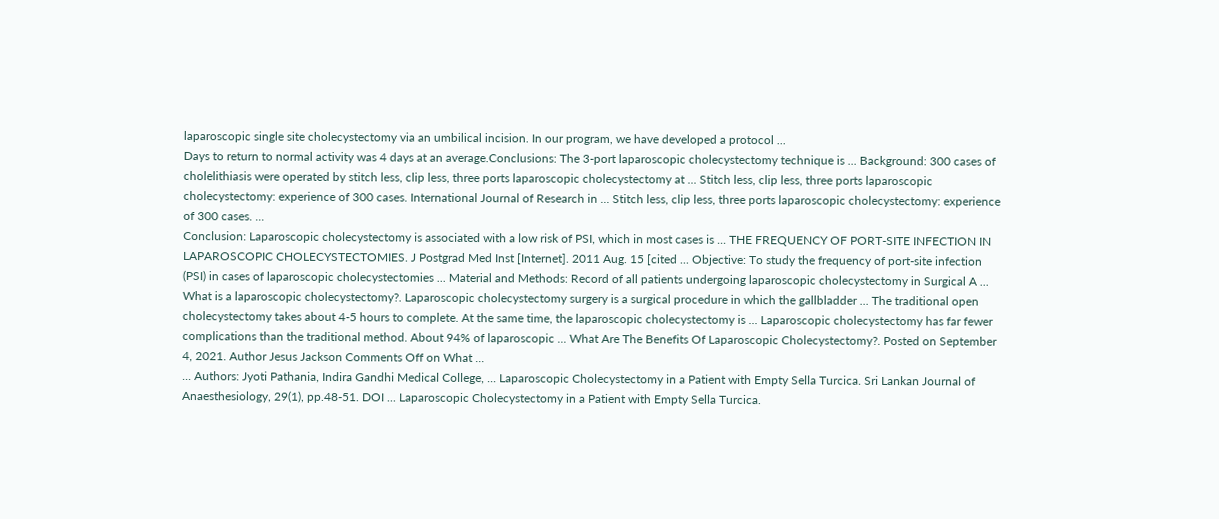laparoscopic single site cholecystectomy via an umbilical incision. In our program, we have developed a protocol ...
Days to return to normal activity was 4 days at an average.Conclusions: The 3-port laparoscopic cholecystectomy technique is ... Background: 300 cases of cholelithiasis were operated by stitch less, clip less, three ports laparoscopic cholecystectomy at ... Stitch less, clip less, three ports laparoscopic cholecystectomy: experience of 300 cases. International Journal of Research in ... Stitch less, clip less, three ports laparoscopic cholecystectomy: experience of 300 cases. ...
Conclusion: Laparoscopic cholecystectomy is associated with a low risk of PSI, which in most cases is ... THE FREQUENCY OF PORT-SITE INFECTION IN LAPAROSCOPIC CHOLECYSTECTOMIES. J Postgrad Med Inst [Internet]. 2011 Aug. 15 [cited ... Objective: To study the frequency of port-site infection (PSI) in cases of laparoscopic cholecystectomies ... Material and Methods: Record of all patients undergoing laparoscopic cholecystectomy in Surgical A ...
What is a laparoscopic cholecystectomy?. Laparoscopic cholecystectomy surgery is a surgical procedure in which the gallbladder ... The traditional open cholecystectomy takes about 4-5 hours to complete. At the same time, the laparoscopic cholecystectomy is ... Laparoscopic cholecystectomy has far fewer complications than the traditional method. About 94% of laparoscopic ... What Are The Benefits Of Laparoscopic Cholecystectomy?. Posted on September 4, 2021. Author Jesus Jackson Comments Off on What ...
... Authors: Jyoti Pathania, Indira Gandhi Medical College, ... Laparoscopic Cholecystectomy in a Patient with Empty Sella Turcica. Sri Lankan Journal of Anaesthesiology, 29(1), pp.48-51. DOI ... Laparoscopic Cholecystectomy in a Patient with Empty Sella Turcica.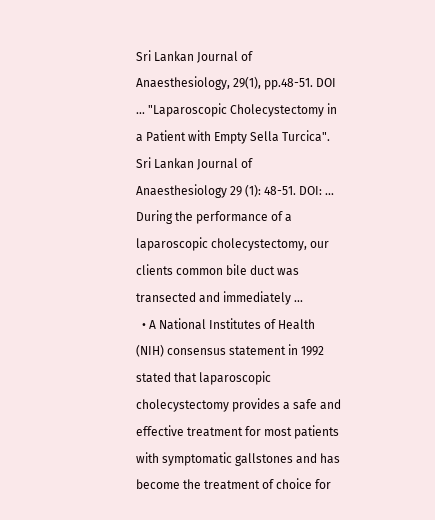Sri Lankan Journal of Anaesthesiology, 29(1), pp.48-51. DOI ... "Laparoscopic Cholecystectomy in a Patient with Empty Sella Turcica". Sri Lankan Journal of Anaesthesiology 29 (1): 48-51. DOI: ...
During the performance of a laparoscopic cholecystectomy, our clients common bile duct was transected and immediately ...
  • A National Institutes of Health (NIH) consensus statement in 1992 stated that laparoscopic cholecystectomy provides a safe and effective treatment for most patients with symptomatic gallstones and has become the treatment of choice for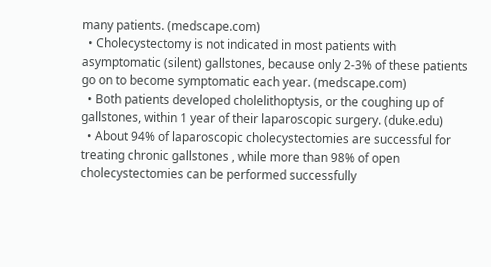many patients. (medscape.com)
  • Cholecystectomy is not indicated in most patients with asymptomatic (silent) gallstones, because only 2-3% of these patients go on to become symptomatic each year. (medscape.com)
  • Both patients developed cholelithoptysis, or the coughing up of gallstones, within 1 year of their laparoscopic surgery. (duke.edu)
  • About 94% of laparoscopic cholecystectomies are successful for treating chronic gallstones , while more than 98% of open cholecystectomies can be performed successfully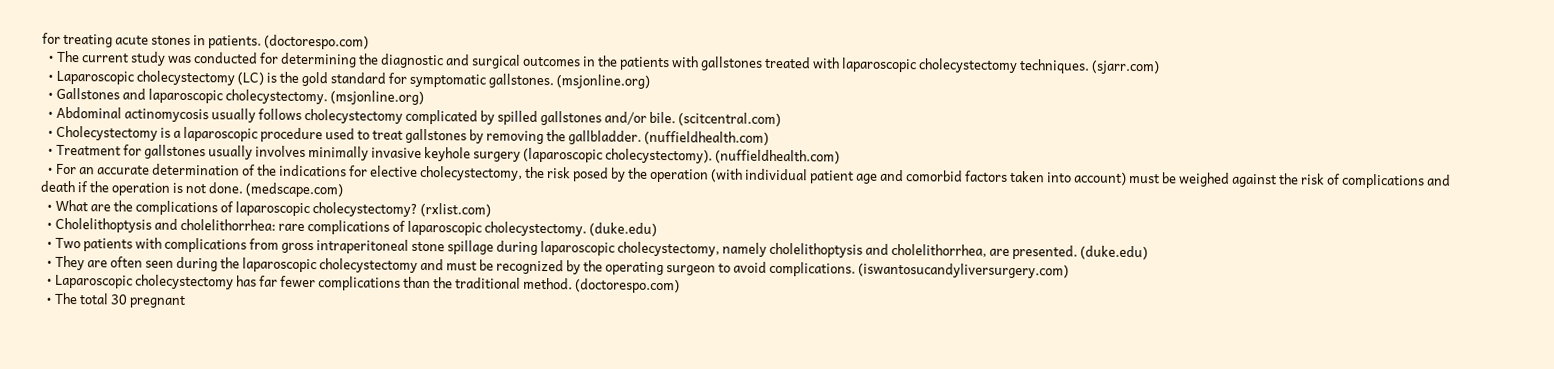for treating acute stones in patients. (doctorespo.com)
  • The current study was conducted for determining the diagnostic and surgical outcomes in the patients with gallstones treated with laparoscopic cholecystectomy techniques. (sjarr.com)
  • Laparoscopic cholecystectomy (LC) is the gold standard for symptomatic gallstones. (msjonline.org)
  • Gallstones and laparoscopic cholecystectomy. (msjonline.org)
  • Abdominal actinomycosis usually follows cholecystectomy complicated by spilled gallstones and/or bile. (scitcentral.com)
  • Cholecystectomy is a laparoscopic procedure used to treat gallstones by removing the gallbladder. (nuffieldhealth.com)
  • Treatment for gallstones usually involves minimally invasive keyhole surgery (laparoscopic cholecystectomy). (nuffieldhealth.com)
  • For an accurate determination of the indications for elective cholecystectomy, the risk posed by the operation (with individual patient age and comorbid factors taken into account) must be weighed against the risk of complications and death if the operation is not done. (medscape.com)
  • What are the complications of laparoscopic cholecystectomy? (rxlist.com)
  • Cholelithoptysis and cholelithorrhea: rare complications of laparoscopic cholecystectomy. (duke.edu)
  • Two patients with complications from gross intraperitoneal stone spillage during laparoscopic cholecystectomy, namely cholelithoptysis and cholelithorrhea, are presented. (duke.edu)
  • They are often seen during the laparoscopic cholecystectomy and must be recognized by the operating surgeon to avoid complications. (iswantosucandyliversurgery.com)
  • Laparoscopic cholecystectomy has far fewer complications than the traditional method. (doctorespo.com)
  • The total 30 pregnant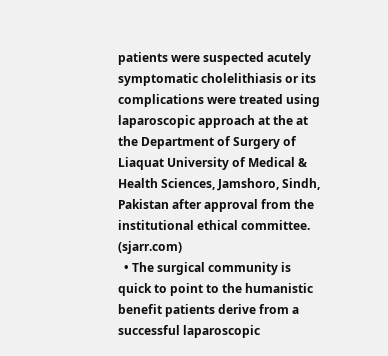patients were suspected acutely symptomatic cholelithiasis or its complications were treated using laparoscopic approach at the at the Department of Surgery of Liaquat University of Medical & Health Sciences, Jamshoro, Sindh, Pakistan after approval from the institutional ethical committee. (sjarr.com)
  • The surgical community is quick to point to the humanistic benefit patients derive from a successful laparoscopic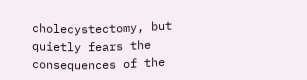cholecystectomy, but quietly fears the consequences of the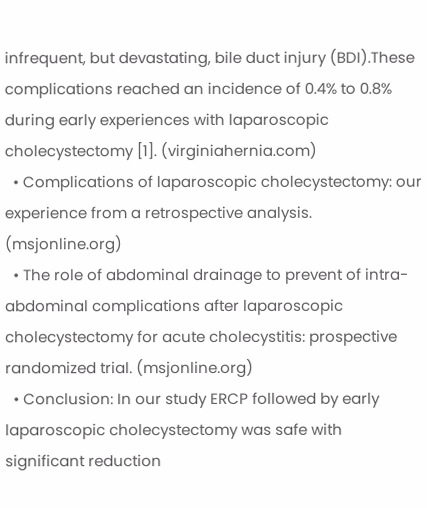infrequent, but devastating, bile duct injury (BDI).These complications reached an incidence of 0.4% to 0.8% during early experiences with laparoscopic cholecystectomy [1]. (virginiahernia.com)
  • Complications of laparoscopic cholecystectomy: our experience from a retrospective analysis. (msjonline.org)
  • The role of abdominal drainage to prevent of intra-abdominal complications after laparoscopic cholecystectomy for acute cholecystitis: prospective randomized trial. (msjonline.org)
  • Conclusion: In our study ERCP followed by early laparoscopic cholecystectomy was safe with significant reduction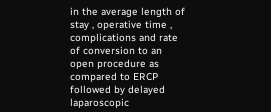in the average length of stay , operative time , complications and rate of conversion to an open procedure as compared to ERCP followed by delayed laparoscopic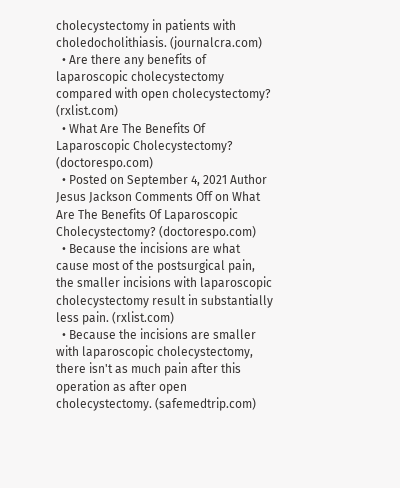cholecystectomy in patients with choledocholithiasis. (journalcra.com)
  • Are there any benefits of laparoscopic cholecystectomy compared with open cholecystectomy? (rxlist.com)
  • What Are The Benefits Of Laparoscopic Cholecystectomy? (doctorespo.com)
  • Posted on September 4, 2021 Author Jesus Jackson Comments Off on What Are The Benefits Of Laparoscopic Cholecystectomy? (doctorespo.com)
  • Because the incisions are what cause most of the postsurgical pain, the smaller incisions with laparoscopic cholecystectomy result in substantially less pain. (rxlist.com)
  • Because the incisions are smaller with laparoscopic cholecystectomy, there isn't as much pain after this operation as after open cholecystectomy. (safemedtrip.com)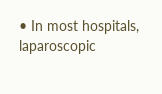• In most hospitals, laparoscopic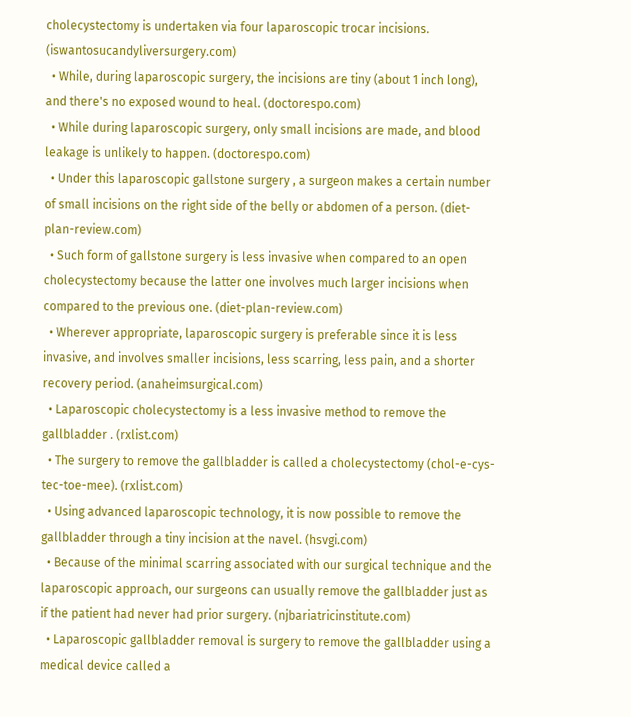cholecystectomy is undertaken via four laparoscopic trocar incisions. (iswantosucandyliversurgery.com)
  • While, during laparoscopic surgery, the incisions are tiny (about 1 inch long), and there's no exposed wound to heal. (doctorespo.com)
  • While during laparoscopic surgery, only small incisions are made, and blood leakage is unlikely to happen. (doctorespo.com)
  • Under this laparoscopic gallstone surgery , a surgeon makes a certain number of small incisions on the right side of the belly or abdomen of a person. (diet-plan-review.com)
  • Such form of gallstone surgery is less invasive when compared to an open cholecystectomy because the latter one involves much larger incisions when compared to the previous one. (diet-plan-review.com)
  • Wherever appropriate, laparoscopic surgery is preferable since it is less invasive, and involves smaller incisions, less scarring, less pain, and a shorter recovery period. (anaheimsurgical.com)
  • Laparoscopic cholecystectomy is a less invasive method to remove the gallbladder . (rxlist.com)
  • The surgery to remove the gallbladder is called a cholecystectomy (chol-e-cys-tec-toe-mee). (rxlist.com)
  • Using advanced laparoscopic technology, it is now possible to remove the gallbladder through a tiny incision at the navel. (hsvgi.com)
  • Because of the minimal scarring associated with our surgical technique and the laparoscopic approach, our surgeons can usually remove the gallbladder just as if the patient had never had prior surgery. (njbariatricinstitute.com)
  • Laparoscopic gallbladder removal is surgery to remove the gallbladder using a medical device called a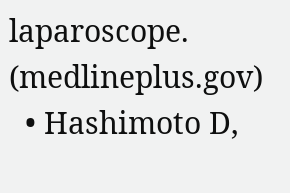laparoscope. (medlineplus.gov)
  • Hashimoto D,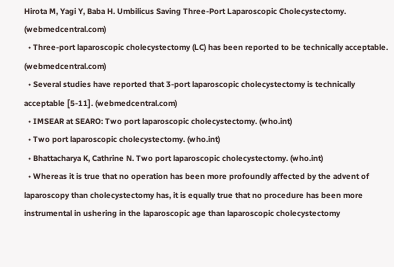Hirota M, Yagi Y, Baba H. Umbilicus Saving Three-Port Laparoscopic Cholecystectomy. (webmedcentral.com)
  • Three-port laparoscopic cholecystectomy (LC) has been reported to be technically acceptable. (webmedcentral.com)
  • Several studies have reported that 3-port laparoscopic cholecystectomy is technically acceptable [5-11]. (webmedcentral.com)
  • IMSEAR at SEARO: Two port laparoscopic cholecystectomy. (who.int)
  • Two port laparoscopic cholecystectomy. (who.int)
  • Bhattacharya K, Cathrine N. Two port laparoscopic cholecystectomy. (who.int)
  • Whereas it is true that no operation has been more profoundly affected by the advent of laparoscopy than cholecystectomy has, it is equally true that no procedure has been more instrumental in ushering in the laparoscopic age than laparoscopic cholecystectomy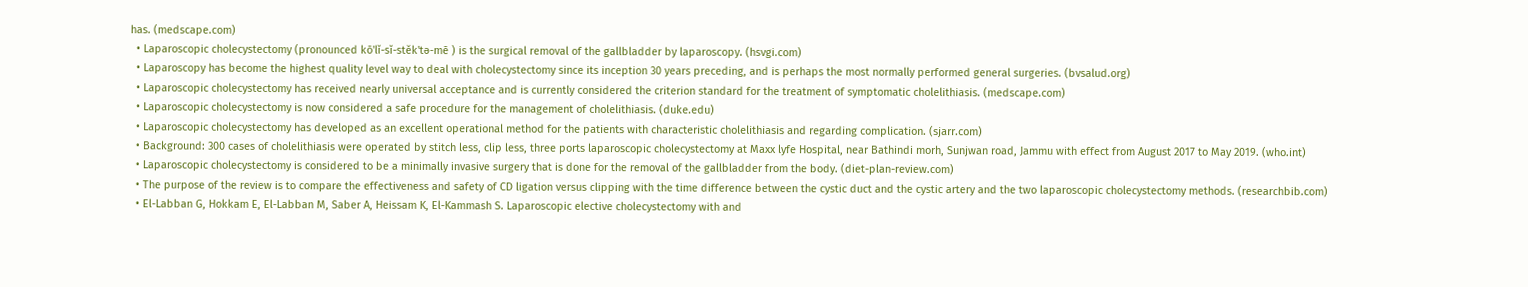has. (medscape.com)
  • Laparoscopic cholecystectomy (pronounced kō'lĭ-sĭ-stěk'tə-mē ) is the surgical removal of the gallbladder by laparoscopy. (hsvgi.com)
  • Laparoscopy has become the highest quality level way to deal with cholecystectomy since its inception 30 years preceding, and is perhaps the most normally performed general surgeries. (bvsalud.org)
  • Laparoscopic cholecystectomy has received nearly universal acceptance and is currently considered the criterion standard for the treatment of symptomatic cholelithiasis. (medscape.com)
  • Laparoscopic cholecystectomy is now considered a safe procedure for the management of cholelithiasis. (duke.edu)
  • Laparoscopic cholecystectomy has developed as an excellent operational method for the patients with characteristic cholelithiasis and regarding complication. (sjarr.com)
  • Background: 300 cases of cholelithiasis were operated by stitch less, clip less, three ports laparoscopic cholecystectomy at Maxx lyfe Hospital, near Bathindi morh, Sunjwan road, Jammu with effect from August 2017 to May 2019. (who.int)
  • Laparoscopic cholecystectomy is considered to be a minimally invasive surgery that is done for the removal of the gallbladder from the body. (diet-plan-review.com)
  • The purpose of the review is to compare the effectiveness and safety of CD ligation versus clipping with the time difference between the cystic duct and the cystic artery and the two laparoscopic cholecystectomy methods. (researchbib.com)
  • El-Labban G, Hokkam E, El-Labban M, Saber A, Heissam K, El-Kammash S. Laparoscopic elective cholecystectomy with and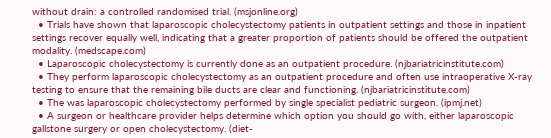without drain: a controlled randomised trial. (msjonline.org)
  • Trials have shown that laparoscopic cholecystectomy patients in outpatient settings and those in inpatient settings recover equally well, indicating that a greater proportion of patients should be offered the outpatient modality. (medscape.com)
  • Laparoscopic cholecystectomy is currently done as an outpatient procedure. (njbariatricinstitute.com)
  • They perform laparoscopic cholecystectomy as an outpatient procedure and often use intraoperative X-ray testing to ensure that the remaining bile ducts are clear and functioning. (njbariatricinstitute.com)
  • The was laparoscopic cholecystectomy performed by single specialist pediatric surgeon. (ipmj.net)
  • A surgeon or healthcare provider helps determine which option you should go with, either laparoscopic gallstone surgery or open cholecystectomy. (diet-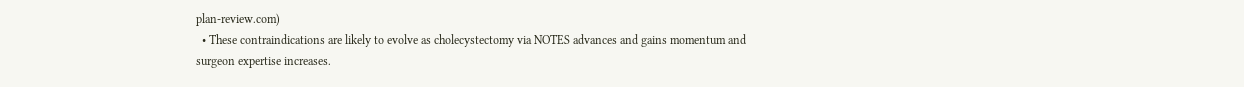plan-review.com)
  • These contraindications are likely to evolve as cholecystectomy via NOTES advances and gains momentum and surgeon expertise increases.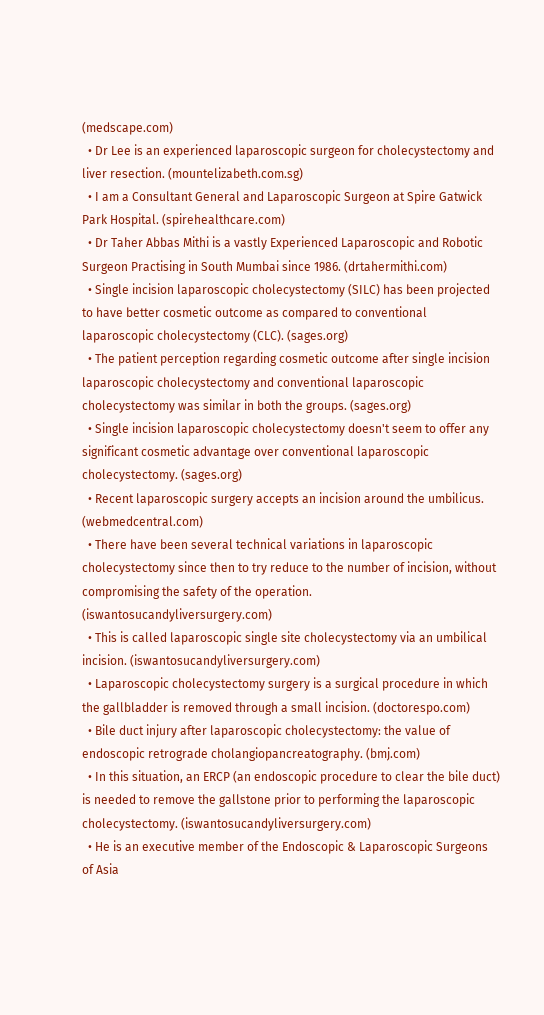(medscape.com)
  • Dr Lee is an experienced laparoscopic surgeon for cholecystectomy and liver resection. (mountelizabeth.com.sg)
  • I am a Consultant General and Laparoscopic Surgeon at Spire Gatwick Park Hospital. (spirehealthcare.com)
  • Dr Taher Abbas Mithi is a vastly Experienced Laparoscopic and Robotic Surgeon Practising in South Mumbai since 1986. (drtahermithi.com)
  • Single incision laparoscopic cholecystectomy (SILC) has been projected to have better cosmetic outcome as compared to conventional laparoscopic cholecystectomy (CLC). (sages.org)
  • The patient perception regarding cosmetic outcome after single incision laparoscopic cholecystectomy and conventional laparoscopic cholecystectomy was similar in both the groups. (sages.org)
  • Single incision laparoscopic cholecystectomy doesn't seem to offer any significant cosmetic advantage over conventional laparoscopic cholecystectomy. (sages.org)
  • Recent laparoscopic surgery accepts an incision around the umbilicus. (webmedcentral.com)
  • There have been several technical variations in laparoscopic cholecystectomy since then to try reduce to the number of incision, without compromising the safety of the operation. (iswantosucandyliversurgery.com)
  • This is called laparoscopic single site cholecystectomy via an umbilical incision. (iswantosucandyliversurgery.com)
  • Laparoscopic cholecystectomy surgery is a surgical procedure in which the gallbladder is removed through a small incision. (doctorespo.com)
  • Bile duct injury after laparoscopic cholecystectomy: the value of endoscopic retrograde cholangiopancreatography. (bmj.com)
  • In this situation, an ERCP (an endoscopic procedure to clear the bile duct) is needed to remove the gallstone prior to performing the laparoscopic cholecystectomy. (iswantosucandyliversurgery.com)
  • He is an executive member of the Endoscopic & Laparoscopic Surgeons of Asia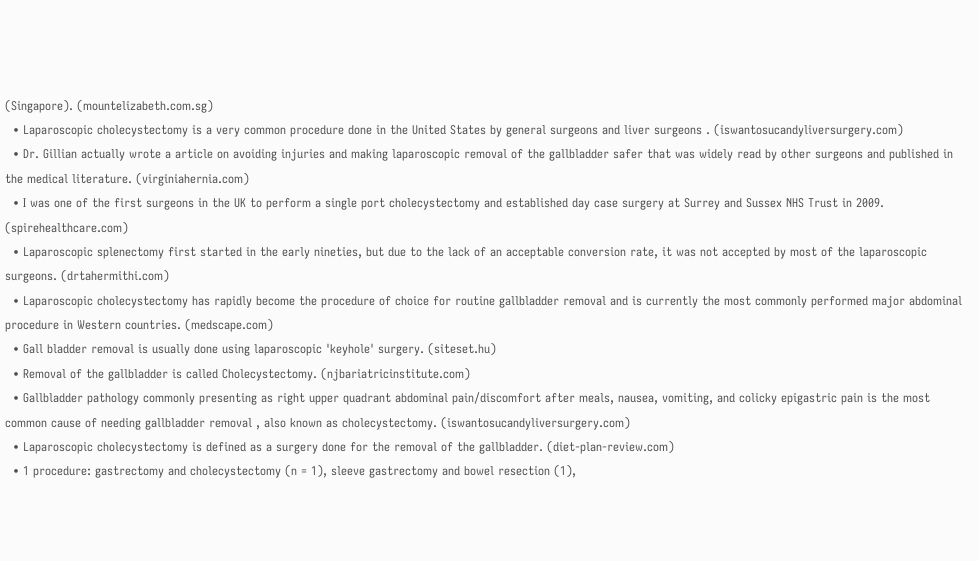(Singapore). (mountelizabeth.com.sg)
  • Laparoscopic cholecystectomy is a very common procedure done in the United States by general surgeons and liver surgeons . (iswantosucandyliversurgery.com)
  • Dr. Gillian actually wrote a article on avoiding injuries and making laparoscopic removal of the gallbladder safer that was widely read by other surgeons and published in the medical literature. (virginiahernia.com)
  • I was one of the first surgeons in the UK to perform a single port cholecystectomy and established day case surgery at Surrey and Sussex NHS Trust in 2009. (spirehealthcare.com)
  • Laparoscopic splenectomy first started in the early nineties, but due to the lack of an acceptable conversion rate, it was not accepted by most of the laparoscopic surgeons. (drtahermithi.com)
  • Laparoscopic cholecystectomy has rapidly become the procedure of choice for routine gallbladder removal and is currently the most commonly performed major abdominal procedure in Western countries. (medscape.com)
  • Gall bladder removal is usually done using laparoscopic 'keyhole' surgery. (siteset.hu)
  • Removal of the gallbladder is called Cholecystectomy. (njbariatricinstitute.com)
  • Gallbladder pathology commonly presenting as right upper quadrant abdominal pain/discomfort after meals, nausea, vomiting, and colicky epigastric pain is the most common cause of needing gallbladder removal , also known as cholecystectomy. (iswantosucandyliversurgery.com)
  • Laparoscopic cholecystectomy is defined as a surgery done for the removal of the gallbladder. (diet-plan-review.com)
  • 1 procedure: gastrectomy and cholecystectomy (n = 1), sleeve gastrectomy and bowel resection (1),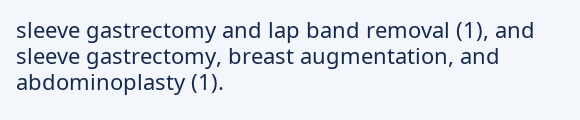sleeve gastrectomy and lap band removal (1), and sleeve gastrectomy, breast augmentation, and abdominoplasty (1).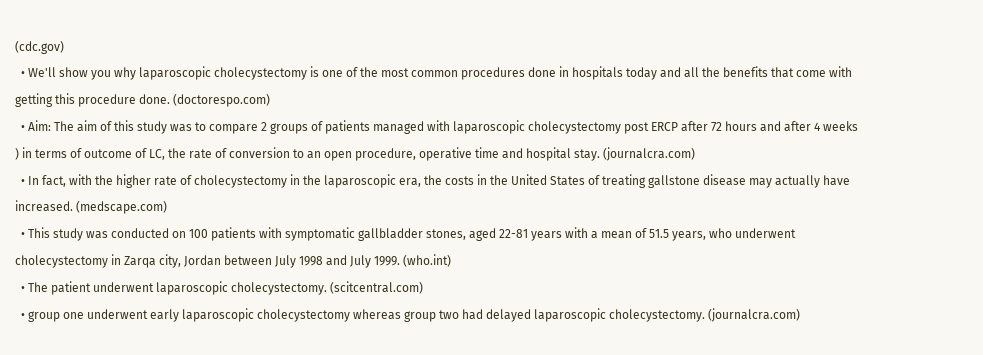(cdc.gov)
  • We'll show you why laparoscopic cholecystectomy is one of the most common procedures done in hospitals today and all the benefits that come with getting this procedure done. (doctorespo.com)
  • Aim: The aim of this study was to compare 2 groups of patients managed with laparoscopic cholecystectomy post ERCP after 72 hours and after 4 weeks ) in terms of outcome of LC, the rate of conversion to an open procedure, operative time and hospital stay. (journalcra.com)
  • In fact, with the higher rate of cholecystectomy in the laparoscopic era, the costs in the United States of treating gallstone disease may actually have increased. (medscape.com)
  • This study was conducted on 100 patients with symptomatic gallbladder stones, aged 22-81 years with a mean of 51.5 years, who underwent cholecystectomy in Zarqa city, Jordan between July 1998 and July 1999. (who.int)
  • The patient underwent laparoscopic cholecystectomy. (scitcentral.com)
  • group one underwent early laparoscopic cholecystectomy whereas group two had delayed laparoscopic cholecystectomy. (journalcra.com)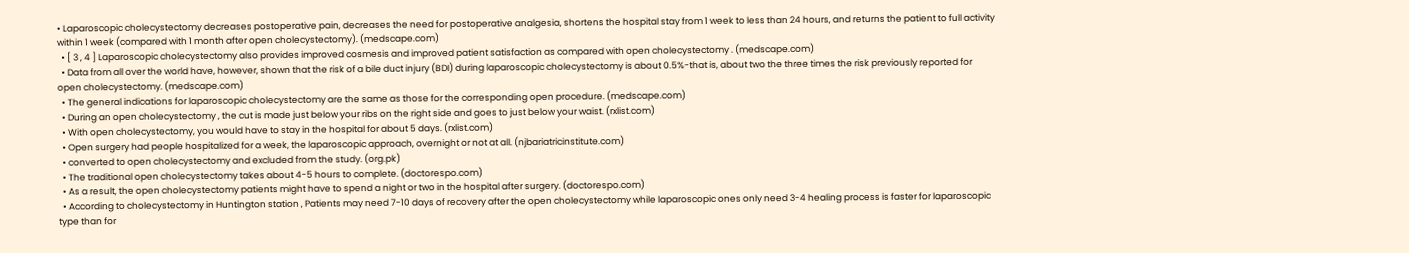• Laparoscopic cholecystectomy decreases postoperative pain, decreases the need for postoperative analgesia, shortens the hospital stay from 1 week to less than 24 hours, and returns the patient to full activity within 1 week (compared with 1 month after open cholecystectomy). (medscape.com)
  • [ 3 , 4 ] Laparoscopic cholecystectomy also provides improved cosmesis and improved patient satisfaction as compared with open cholecystectomy . (medscape.com)
  • Data from all over the world have, however, shown that the risk of a bile duct injury (BDI) during laparoscopic cholecystectomy is about 0.5%-that is, about two the three times the risk previously reported for open cholecystectomy. (medscape.com)
  • The general indications for laparoscopic cholecystectomy are the same as those for the corresponding open procedure. (medscape.com)
  • During an open cholecystectomy , the cut is made just below your ribs on the right side and goes to just below your waist. (rxlist.com)
  • With open cholecystectomy, you would have to stay in the hospital for about 5 days. (rxlist.com)
  • Open surgery had people hospitalized for a week, the laparoscopic approach, overnight or not at all. (njbariatricinstitute.com)
  • converted to open cholecystectomy and excluded from the study. (org.pk)
  • The traditional open cholecystectomy takes about 4-5 hours to complete. (doctorespo.com)
  • As a result, the open cholecystectomy patients might have to spend a night or two in the hospital after surgery. (doctorespo.com)
  • According to cholecystectomy in Huntington station , Patients may need 7-10 days of recovery after the open cholecystectomy while laparoscopic ones only need 3-4 healing process is faster for laparoscopic type than for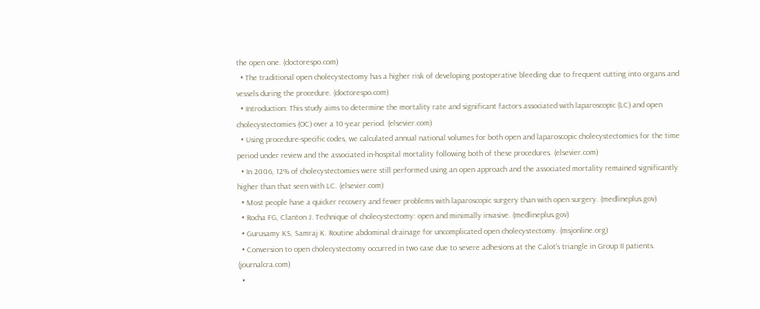the open one. (doctorespo.com)
  • The traditional open cholecystectomy has a higher risk of developing postoperative bleeding due to frequent cutting into organs and vessels during the procedure. (doctorespo.com)
  • Introduction: This study aims to determine the mortality rate and significant factors associated with laparoscopic (LC) and open cholecystectomies (OC) over a 10-year period. (elsevier.com)
  • Using procedure-specific codes, we calculated annual national volumes for both open and laparoscopic cholecystectomies for the time period under review and the associated in-hospital mortality following both of these procedures. (elsevier.com)
  • In 2006, 12% of cholecystectomies were still performed using an open approach and the associated mortality remained significantly higher than that seen with LC. (elsevier.com)
  • Most people have a quicker recovery and fewer problems with laparoscopic surgery than with open surgery. (medlineplus.gov)
  • Rocha FG, Clanton J. Technique of cholecystectomy: open and minimally invasive. (medlineplus.gov)
  • Gurusamy KS, Samraj K. Routine abdominal drainage for uncomplicated open cholecystectomy. (msjonline.org)
  • Conversion to open cholecystectomy occurred in two case due to severe adhesions at the Calot's triangle in Group II patients. (journalcra.com)
  •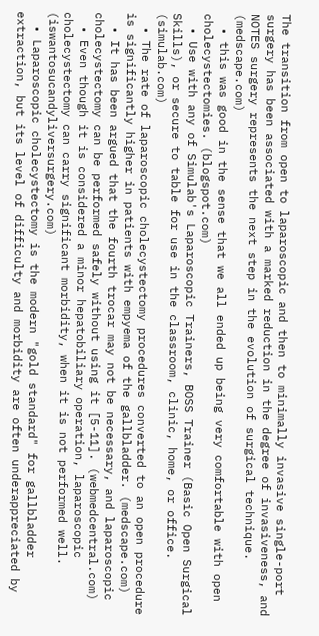The transition from open to laparoscopic and then to minimally invasive single-port surgery has been associated with a marked reduction in the degree of invasiveness, and NOTES surgery represents the next step in the evolution of surgical technique. (medscape.com)
  • this was good in the sense that we all ended up being very comfortable with open cholecystectomies. (blogspot.com)
  • Use with any of Simulab's Laparoscopic Trainers, BOSS Trainer (Basic Open Surgical Skills), or secure to table for use in the classroom, clinic, home, or office. (simulab.com)
  • The rate of laparoscopic cholecystectomy procedures converted to an open procedure is significantly higher in patients with empyema of the gallbladder. (medscape.com)
  • It has been argued that the fourth trocar may not be necessary, and laparoscopic cholecystectomy can be performed safely without using it [5-11]. (webmedcentral.com)
  • Even though it is considered a minor hepatobiliary operation, laparoscopic cholecystectomy can carry significant morbidity, when it is not performed well. (iswantosucandyliversurgery.com)
  • Laparoscopic cholecystectomy is the modern "gold standard" for gallbladder extraction, but its level of difficulty and morbidity are often underappreciated by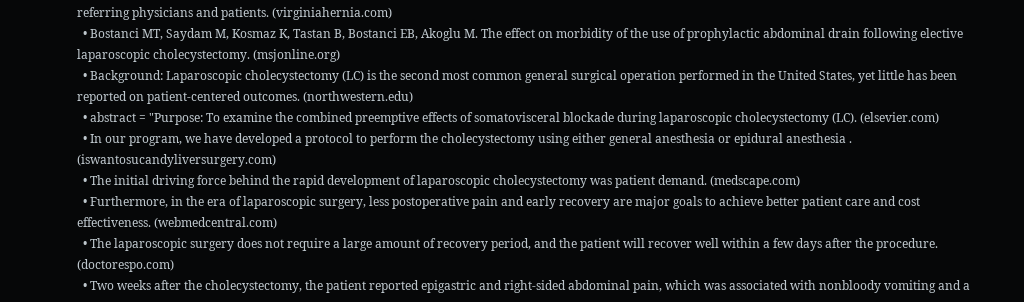referring physicians and patients. (virginiahernia.com)
  • Bostanci MT, Saydam M, Kosmaz K, Tastan B, Bostanci EB, Akoglu M. The effect on morbidity of the use of prophylactic abdominal drain following elective laparoscopic cholecystectomy. (msjonline.org)
  • Background: Laparoscopic cholecystectomy (LC) is the second most common general surgical operation performed in the United States, yet little has been reported on patient-centered outcomes. (northwestern.edu)
  • abstract = "Purpose: To examine the combined preemptive effects of somatovisceral blockade during laparoscopic cholecystectomy (LC). (elsevier.com)
  • In our program, we have developed a protocol to perform the cholecystectomy using either general anesthesia or epidural anesthesia . (iswantosucandyliversurgery.com)
  • The initial driving force behind the rapid development of laparoscopic cholecystectomy was patient demand. (medscape.com)
  • Furthermore, in the era of laparoscopic surgery, less postoperative pain and early recovery are major goals to achieve better patient care and cost effectiveness. (webmedcentral.com)
  • The laparoscopic surgery does not require a large amount of recovery period, and the patient will recover well within a few days after the procedure. (doctorespo.com)
  • Two weeks after the cholecystectomy, the patient reported epigastric and right-sided abdominal pain, which was associated with nonbloody vomiting and a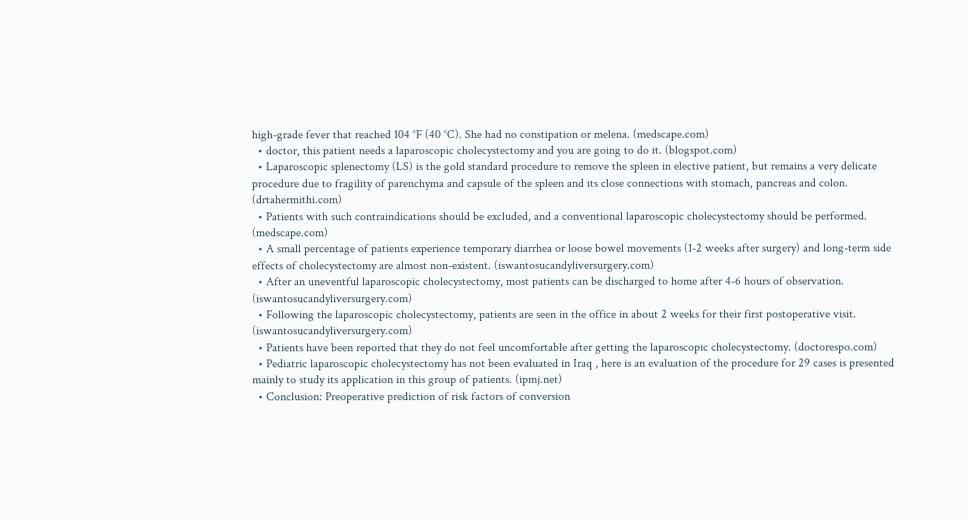high-grade fever that reached 104 °F (40 °C). She had no constipation or melena. (medscape.com)
  • doctor, this patient needs a laparoscopic cholecystectomy and you are going to do it. (blogspot.com)
  • Laparoscopic splenectomy (LS) is the gold standard procedure to remove the spleen in elective patient, but remains a very delicate procedure due to fragility of parenchyma and capsule of the spleen and its close connections with stomach, pancreas and colon. (drtahermithi.com)
  • Patients with such contraindications should be excluded, and a conventional laparoscopic cholecystectomy should be performed. (medscape.com)
  • A small percentage of patients experience temporary diarrhea or loose bowel movements (1-2 weeks after surgery) and long-term side effects of cholecystectomy are almost non-existent. (iswantosucandyliversurgery.com)
  • After an uneventful laparoscopic cholecystectomy, most patients can be discharged to home after 4-6 hours of observation. (iswantosucandyliversurgery.com)
  • Following the laparoscopic cholecystectomy, patients are seen in the office in about 2 weeks for their first postoperative visit. (iswantosucandyliversurgery.com)
  • Patients have been reported that they do not feel uncomfortable after getting the laparoscopic cholecystectomy. (doctorespo.com)
  • Pediatric laparoscopic cholecystectomy has not been evaluated in Iraq , here is an evaluation of the procedure for 29 cases is presented mainly to study its application in this group of patients. (ipmj.net)
  • Conclusion: Preoperative prediction of risk factors of conversion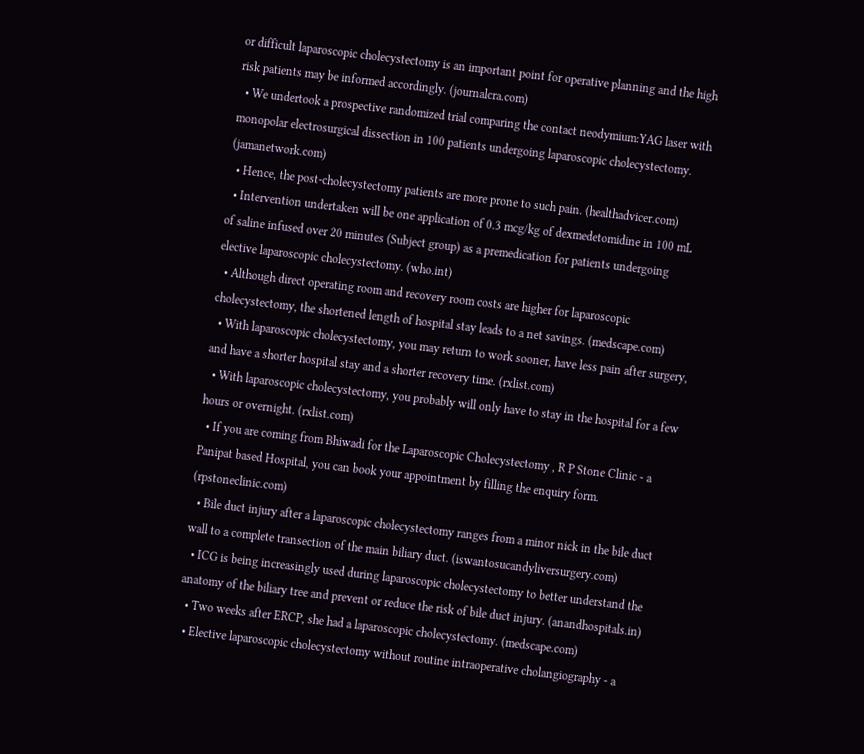or difficult laparoscopic cholecystectomy is an important point for operative planning and the high risk patients may be informed accordingly. (journalcra.com)
  • We undertook a prospective randomized trial comparing the contact neodymium:YAG laser with monopolar electrosurgical dissection in 100 patients undergoing laparoscopic cholecystectomy. (jamanetwork.com)
  • Hence, the post-cholecystectomy patients are more prone to such pain. (healthadvicer.com)
  • Intervention undertaken will be one application of 0.3 mcg/kg of dexmedetomidine in 100 mL of saline infused over 20 minutes (Subject group) as a premedication for patients undergoing elective laparoscopic cholecystectomy. (who.int)
  • Although direct operating room and recovery room costs are higher for laparoscopic cholecystectomy, the shortened length of hospital stay leads to a net savings. (medscape.com)
  • With laparoscopic cholecystectomy, you may return to work sooner, have less pain after surgery, and have a shorter hospital stay and a shorter recovery time. (rxlist.com)
  • With laparoscopic cholecystectomy, you probably will only have to stay in the hospital for a few hours or overnight. (rxlist.com)
  • If you are coming from Bhiwadi for the Laparoscopic Cholecystectomy , R P Stone Clinic - a Panipat based Hospital, you can book your appointment by filling the enquiry form. (rpstoneclinic.com)
  • Bile duct injury after a laparoscopic cholecystectomy ranges from a minor nick in the bile duct wall to a complete transection of the main biliary duct. (iswantosucandyliversurgery.com)
  • ICG is being increasingly used during laparoscopic cholecystectomy to better understand the anatomy of the biliary tree and prevent or reduce the risk of bile duct injury. (anandhospitals.in)
  • Two weeks after ERCP, she had a laparoscopic cholecystectomy. (medscape.com)
  • Elective laparoscopic cholecystectomy without routine intraoperative cholangiography - a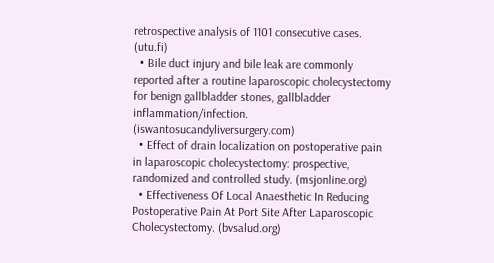retrospective analysis of 1101 consecutive cases. (utu.fi)
  • Bile duct injury and bile leak are commonly reported after a routine laparoscopic cholecystectomy for benign gallbladder stones, gallbladder inflammation/infection. (iswantosucandyliversurgery.com)
  • Effect of drain localization on postoperative pain in laparoscopic cholecystectomy: prospective, randomized and controlled study. (msjonline.org)
  • Effectiveness Of Local Anaesthetic In Reducing Postoperative Pain At Port Site After Laparoscopic Cholecystectomy. (bvsalud.org)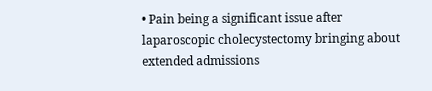• Pain being a significant issue after laparoscopic cholecystectomy bringing about extended admissions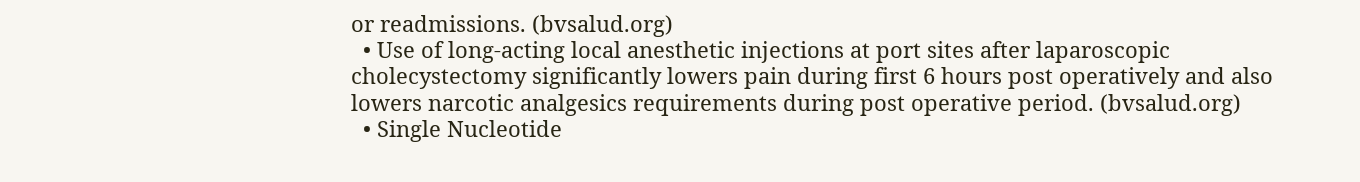or readmissions. (bvsalud.org)
  • Use of long-acting local anesthetic injections at port sites after laparoscopic cholecystectomy significantly lowers pain during first 6 hours post operatively and also lowers narcotic analgesics requirements during post operative period. (bvsalud.org)
  • Single Nucleotide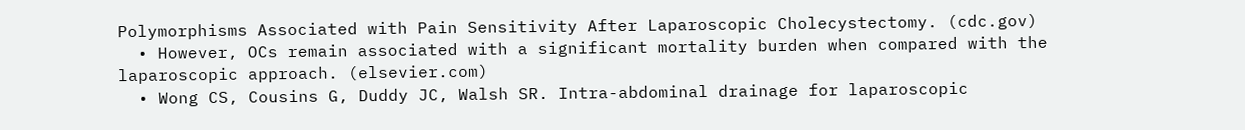Polymorphisms Associated with Pain Sensitivity After Laparoscopic Cholecystectomy. (cdc.gov)
  • However, OCs remain associated with a significant mortality burden when compared with the laparoscopic approach. (elsevier.com)
  • Wong CS, Cousins G, Duddy JC, Walsh SR. Intra-abdominal drainage for laparoscopic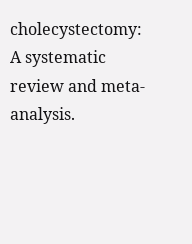cholecystectomy: A systematic review and meta-analysis.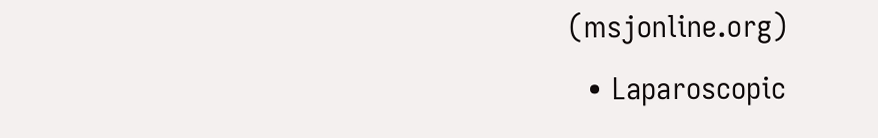(msjonline.org)
  • Laparoscopic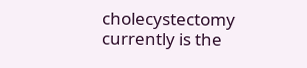cholecystectomy currently is the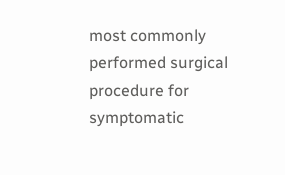most commonly performed surgical procedure for symptomatic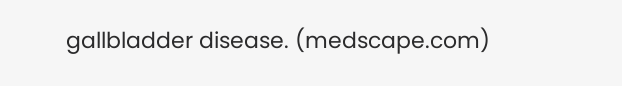gallbladder disease. (medscape.com)